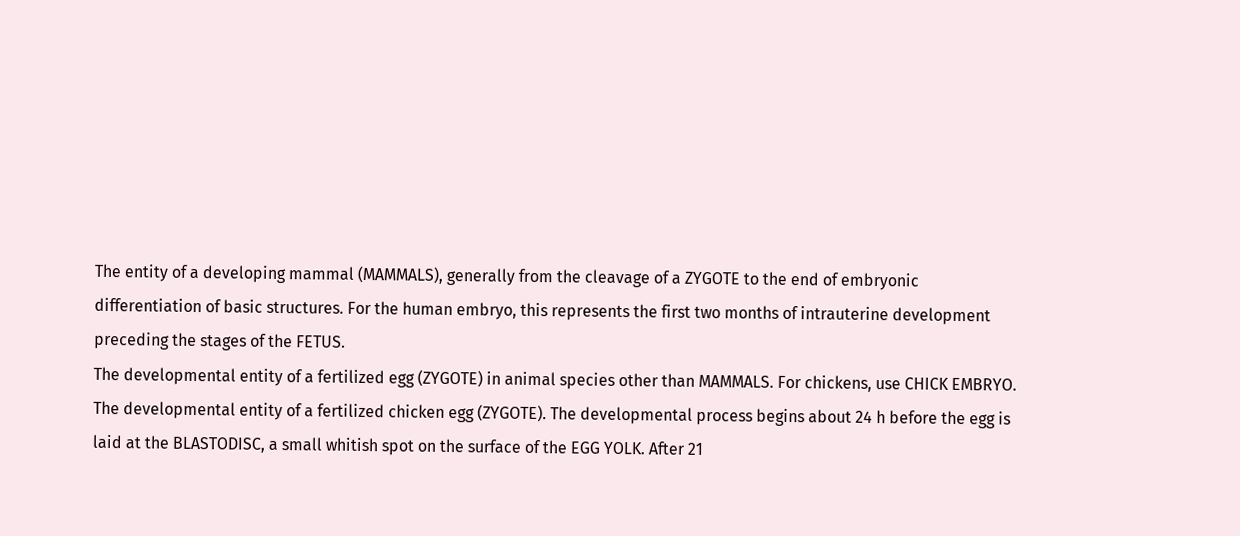The entity of a developing mammal (MAMMALS), generally from the cleavage of a ZYGOTE to the end of embryonic differentiation of basic structures. For the human embryo, this represents the first two months of intrauterine development preceding the stages of the FETUS.
The developmental entity of a fertilized egg (ZYGOTE) in animal species other than MAMMALS. For chickens, use CHICK EMBRYO.
The developmental entity of a fertilized chicken egg (ZYGOTE). The developmental process begins about 24 h before the egg is laid at the BLASTODISC, a small whitish spot on the surface of the EGG YOLK. After 21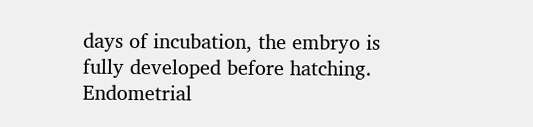days of incubation, the embryo is fully developed before hatching.
Endometrial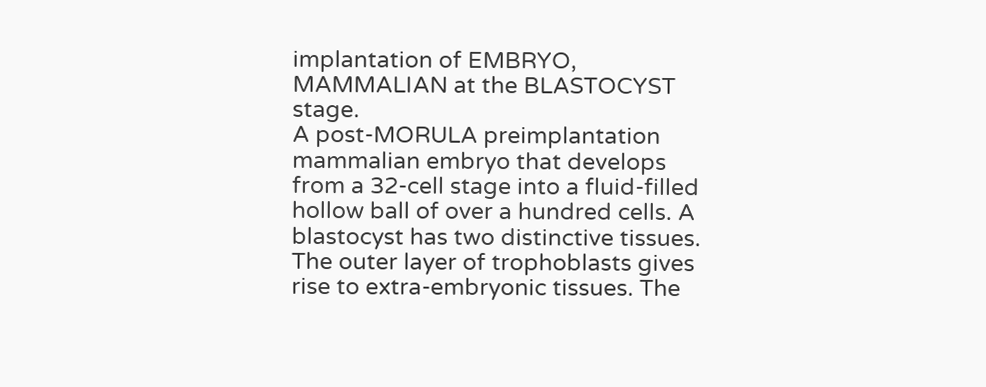implantation of EMBRYO, MAMMALIAN at the BLASTOCYST stage.
A post-MORULA preimplantation mammalian embryo that develops from a 32-cell stage into a fluid-filled hollow ball of over a hundred cells. A blastocyst has two distinctive tissues. The outer layer of trophoblasts gives rise to extra-embryonic tissues. The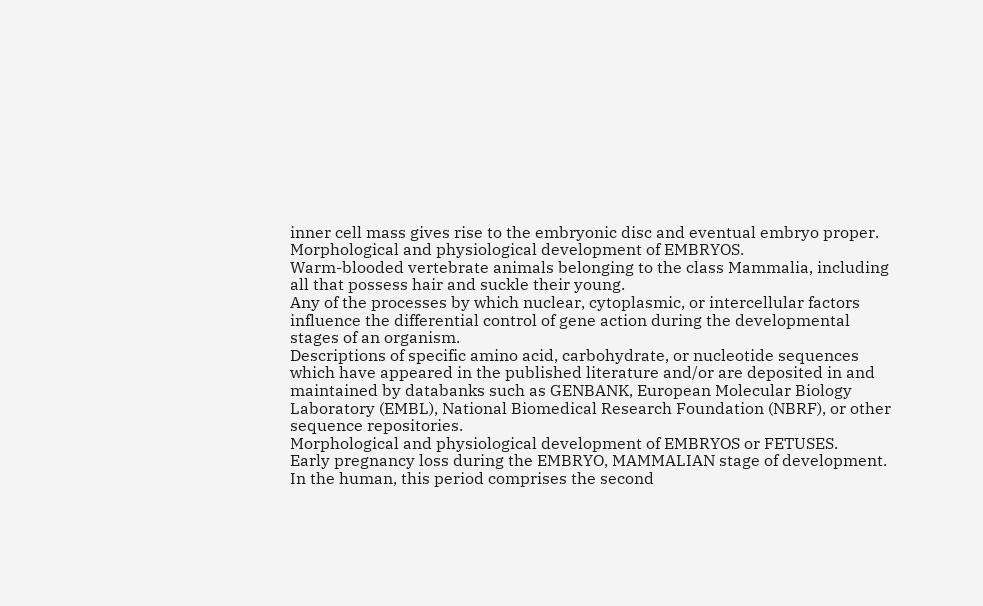inner cell mass gives rise to the embryonic disc and eventual embryo proper.
Morphological and physiological development of EMBRYOS.
Warm-blooded vertebrate animals belonging to the class Mammalia, including all that possess hair and suckle their young.
Any of the processes by which nuclear, cytoplasmic, or intercellular factors influence the differential control of gene action during the developmental stages of an organism.
Descriptions of specific amino acid, carbohydrate, or nucleotide sequences which have appeared in the published literature and/or are deposited in and maintained by databanks such as GENBANK, European Molecular Biology Laboratory (EMBL), National Biomedical Research Foundation (NBRF), or other sequence repositories.
Morphological and physiological development of EMBRYOS or FETUSES.
Early pregnancy loss during the EMBRYO, MAMMALIAN stage of development. In the human, this period comprises the second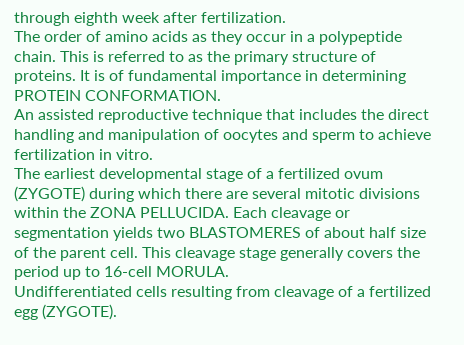through eighth week after fertilization.
The order of amino acids as they occur in a polypeptide chain. This is referred to as the primary structure of proteins. It is of fundamental importance in determining PROTEIN CONFORMATION.
An assisted reproductive technique that includes the direct handling and manipulation of oocytes and sperm to achieve fertilization in vitro.
The earliest developmental stage of a fertilized ovum (ZYGOTE) during which there are several mitotic divisions within the ZONA PELLUCIDA. Each cleavage or segmentation yields two BLASTOMERES of about half size of the parent cell. This cleavage stage generally covers the period up to 16-cell MORULA.
Undifferentiated cells resulting from cleavage of a fertilized egg (ZYGOTE).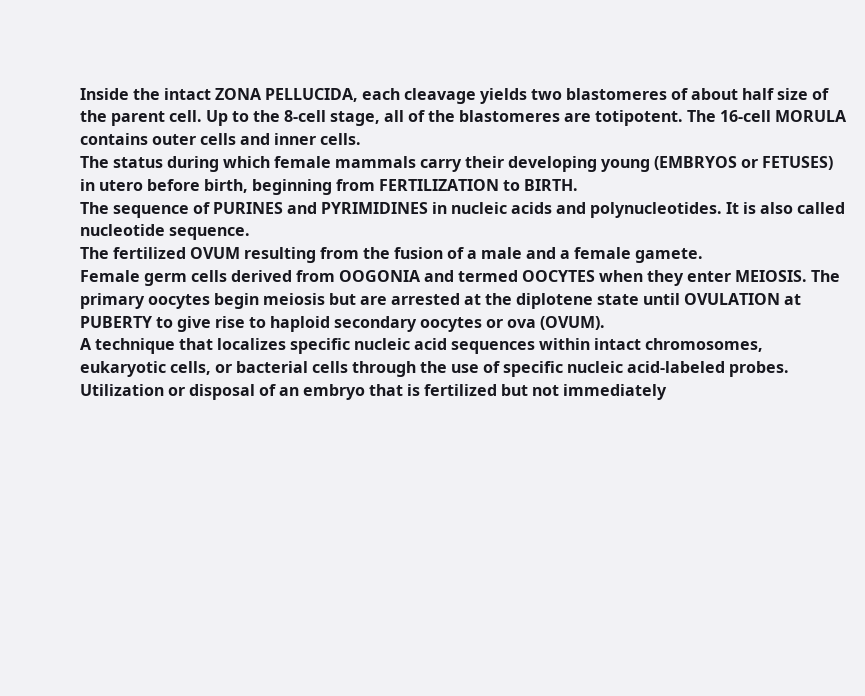Inside the intact ZONA PELLUCIDA, each cleavage yields two blastomeres of about half size of the parent cell. Up to the 8-cell stage, all of the blastomeres are totipotent. The 16-cell MORULA contains outer cells and inner cells.
The status during which female mammals carry their developing young (EMBRYOS or FETUSES) in utero before birth, beginning from FERTILIZATION to BIRTH.
The sequence of PURINES and PYRIMIDINES in nucleic acids and polynucleotides. It is also called nucleotide sequence.
The fertilized OVUM resulting from the fusion of a male and a female gamete.
Female germ cells derived from OOGONIA and termed OOCYTES when they enter MEIOSIS. The primary oocytes begin meiosis but are arrested at the diplotene state until OVULATION at PUBERTY to give rise to haploid secondary oocytes or ova (OVUM).
A technique that localizes specific nucleic acid sequences within intact chromosomes, eukaryotic cells, or bacterial cells through the use of specific nucleic acid-labeled probes.
Utilization or disposal of an embryo that is fertilized but not immediately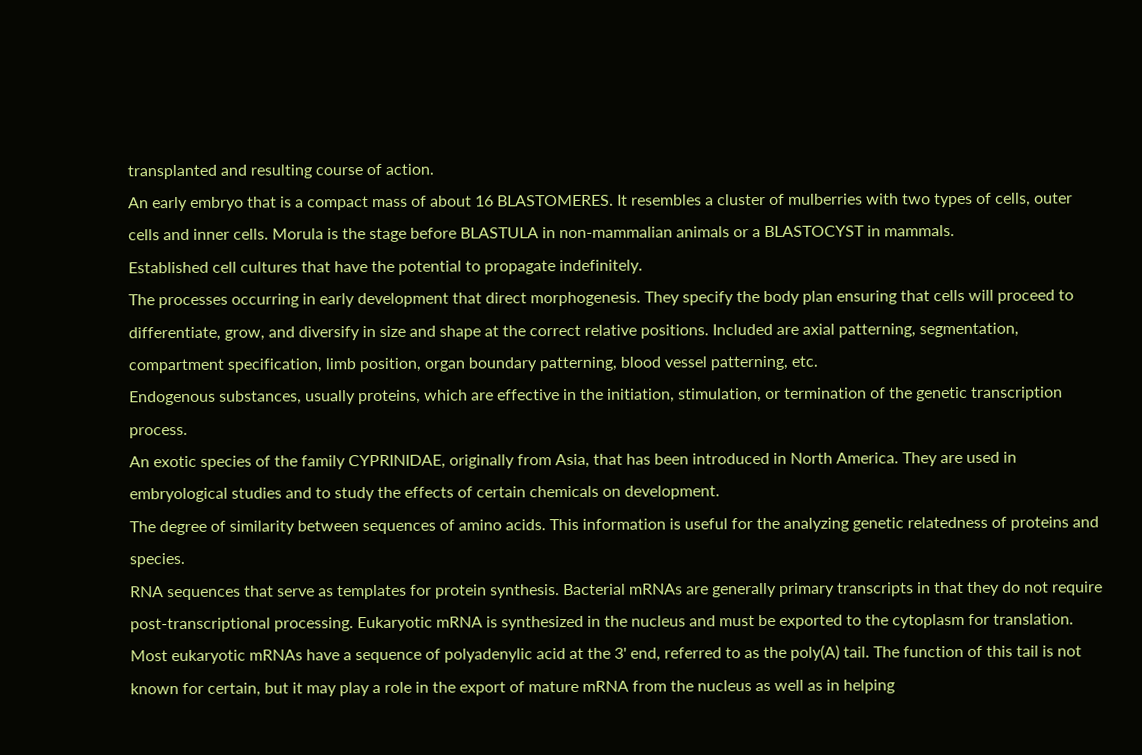transplanted and resulting course of action.
An early embryo that is a compact mass of about 16 BLASTOMERES. It resembles a cluster of mulberries with two types of cells, outer cells and inner cells. Morula is the stage before BLASTULA in non-mammalian animals or a BLASTOCYST in mammals.
Established cell cultures that have the potential to propagate indefinitely.
The processes occurring in early development that direct morphogenesis. They specify the body plan ensuring that cells will proceed to differentiate, grow, and diversify in size and shape at the correct relative positions. Included are axial patterning, segmentation, compartment specification, limb position, organ boundary patterning, blood vessel patterning, etc.
Endogenous substances, usually proteins, which are effective in the initiation, stimulation, or termination of the genetic transcription process.
An exotic species of the family CYPRINIDAE, originally from Asia, that has been introduced in North America. They are used in embryological studies and to study the effects of certain chemicals on development.
The degree of similarity between sequences of amino acids. This information is useful for the analyzing genetic relatedness of proteins and species.
RNA sequences that serve as templates for protein synthesis. Bacterial mRNAs are generally primary transcripts in that they do not require post-transcriptional processing. Eukaryotic mRNA is synthesized in the nucleus and must be exported to the cytoplasm for translation. Most eukaryotic mRNAs have a sequence of polyadenylic acid at the 3' end, referred to as the poly(A) tail. The function of this tail is not known for certain, but it may play a role in the export of mature mRNA from the nucleus as well as in helping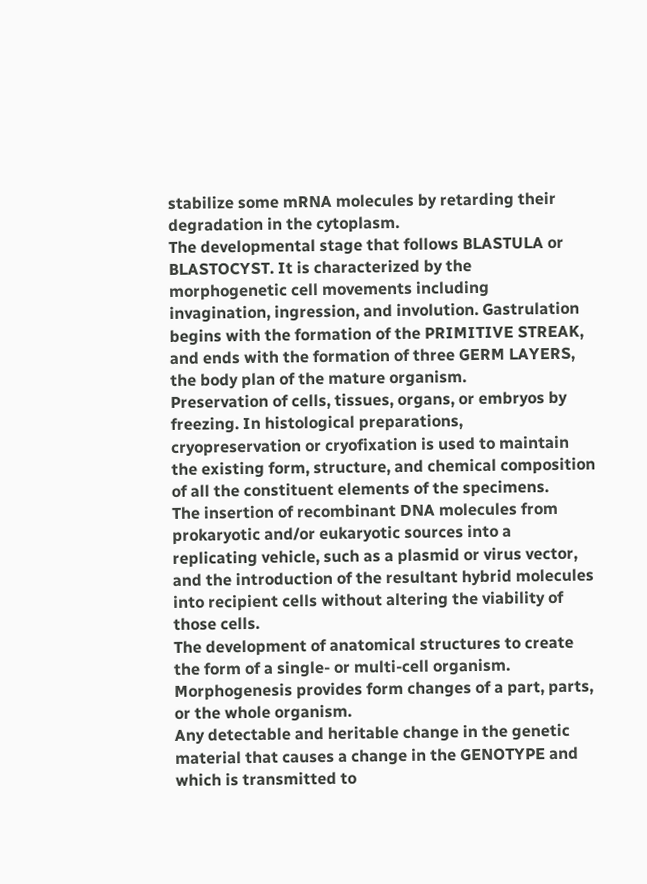stabilize some mRNA molecules by retarding their degradation in the cytoplasm.
The developmental stage that follows BLASTULA or BLASTOCYST. It is characterized by the morphogenetic cell movements including invagination, ingression, and involution. Gastrulation begins with the formation of the PRIMITIVE STREAK, and ends with the formation of three GERM LAYERS, the body plan of the mature organism.
Preservation of cells, tissues, organs, or embryos by freezing. In histological preparations, cryopreservation or cryofixation is used to maintain the existing form, structure, and chemical composition of all the constituent elements of the specimens.
The insertion of recombinant DNA molecules from prokaryotic and/or eukaryotic sources into a replicating vehicle, such as a plasmid or virus vector, and the introduction of the resultant hybrid molecules into recipient cells without altering the viability of those cells.
The development of anatomical structures to create the form of a single- or multi-cell organism. Morphogenesis provides form changes of a part, parts, or the whole organism.
Any detectable and heritable change in the genetic material that causes a change in the GENOTYPE and which is transmitted to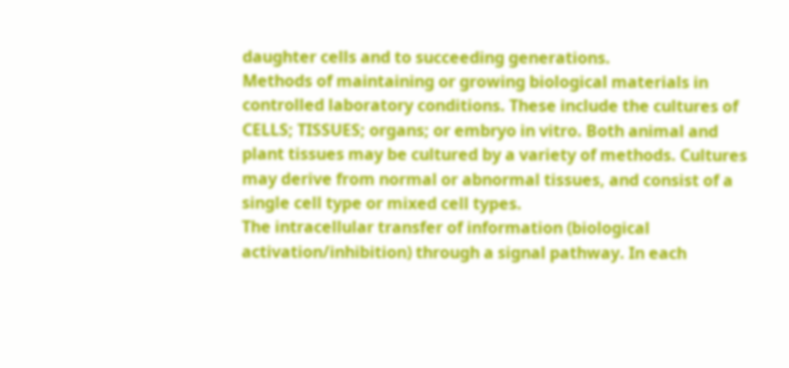daughter cells and to succeeding generations.
Methods of maintaining or growing biological materials in controlled laboratory conditions. These include the cultures of CELLS; TISSUES; organs; or embryo in vitro. Both animal and plant tissues may be cultured by a variety of methods. Cultures may derive from normal or abnormal tissues, and consist of a single cell type or mixed cell types.
The intracellular transfer of information (biological activation/inhibition) through a signal pathway. In each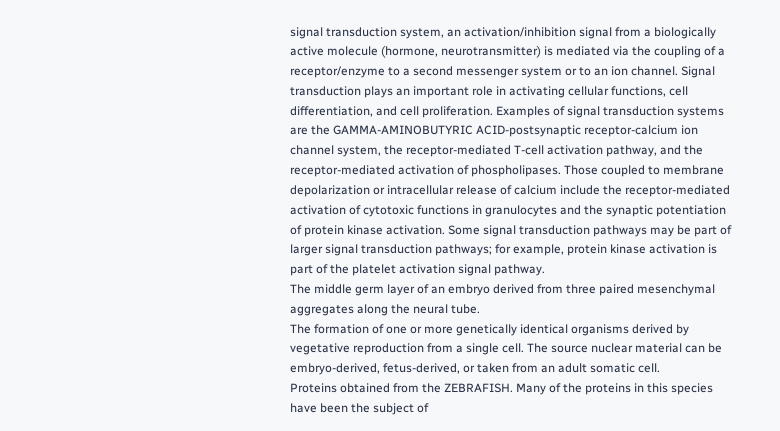signal transduction system, an activation/inhibition signal from a biologically active molecule (hormone, neurotransmitter) is mediated via the coupling of a receptor/enzyme to a second messenger system or to an ion channel. Signal transduction plays an important role in activating cellular functions, cell differentiation, and cell proliferation. Examples of signal transduction systems are the GAMMA-AMINOBUTYRIC ACID-postsynaptic receptor-calcium ion channel system, the receptor-mediated T-cell activation pathway, and the receptor-mediated activation of phospholipases. Those coupled to membrane depolarization or intracellular release of calcium include the receptor-mediated activation of cytotoxic functions in granulocytes and the synaptic potentiation of protein kinase activation. Some signal transduction pathways may be part of larger signal transduction pathways; for example, protein kinase activation is part of the platelet activation signal pathway.
The middle germ layer of an embryo derived from three paired mesenchymal aggregates along the neural tube.
The formation of one or more genetically identical organisms derived by vegetative reproduction from a single cell. The source nuclear material can be embryo-derived, fetus-derived, or taken from an adult somatic cell.
Proteins obtained from the ZEBRAFISH. Many of the proteins in this species have been the subject of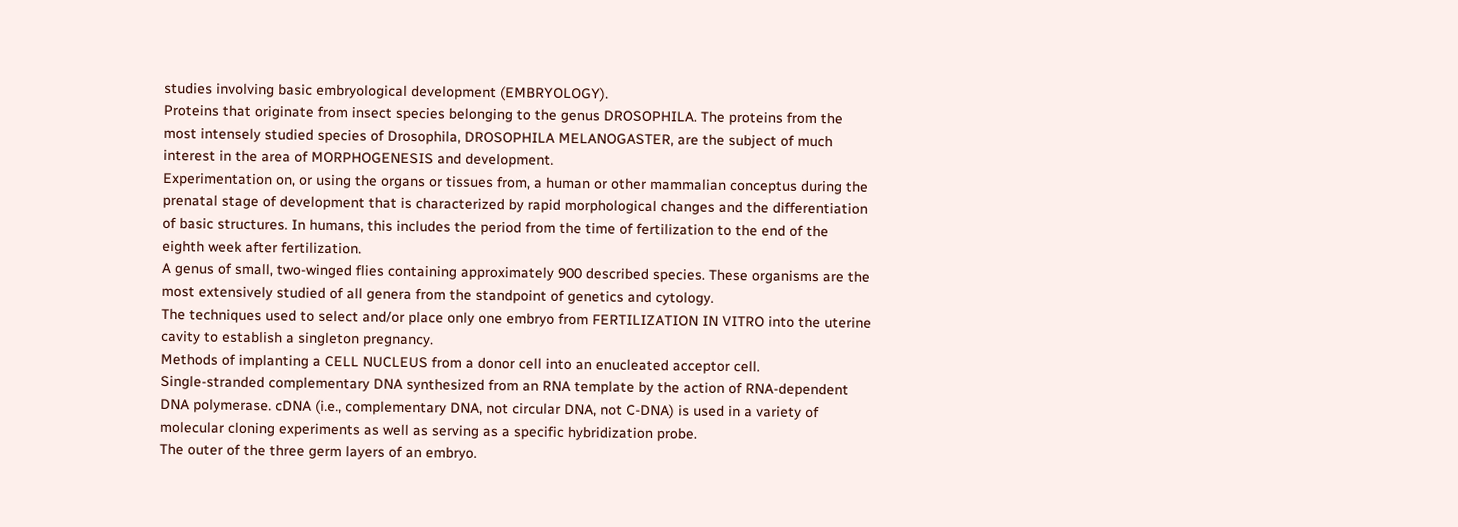studies involving basic embryological development (EMBRYOLOGY).
Proteins that originate from insect species belonging to the genus DROSOPHILA. The proteins from the most intensely studied species of Drosophila, DROSOPHILA MELANOGASTER, are the subject of much interest in the area of MORPHOGENESIS and development.
Experimentation on, or using the organs or tissues from, a human or other mammalian conceptus during the prenatal stage of development that is characterized by rapid morphological changes and the differentiation of basic structures. In humans, this includes the period from the time of fertilization to the end of the eighth week after fertilization.
A genus of small, two-winged flies containing approximately 900 described species. These organisms are the most extensively studied of all genera from the standpoint of genetics and cytology.
The techniques used to select and/or place only one embryo from FERTILIZATION IN VITRO into the uterine cavity to establish a singleton pregnancy.
Methods of implanting a CELL NUCLEUS from a donor cell into an enucleated acceptor cell.
Single-stranded complementary DNA synthesized from an RNA template by the action of RNA-dependent DNA polymerase. cDNA (i.e., complementary DNA, not circular DNA, not C-DNA) is used in a variety of molecular cloning experiments as well as serving as a specific hybridization probe.
The outer of the three germ layers of an embryo.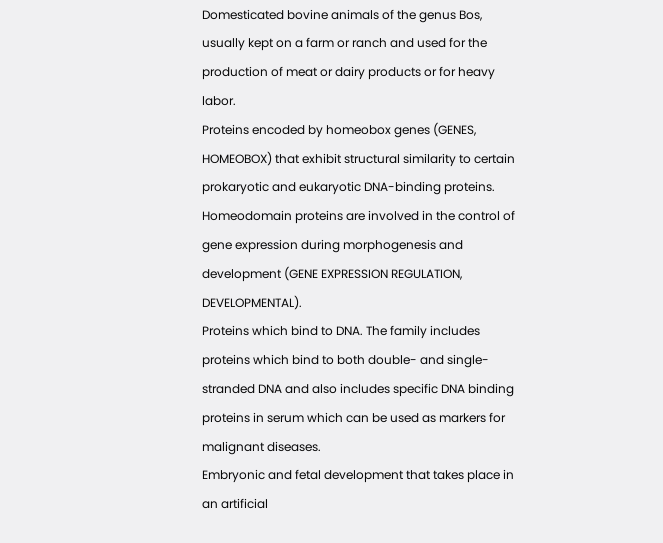Domesticated bovine animals of the genus Bos, usually kept on a farm or ranch and used for the production of meat or dairy products or for heavy labor.
Proteins encoded by homeobox genes (GENES, HOMEOBOX) that exhibit structural similarity to certain prokaryotic and eukaryotic DNA-binding proteins. Homeodomain proteins are involved in the control of gene expression during morphogenesis and development (GENE EXPRESSION REGULATION, DEVELOPMENTAL).
Proteins which bind to DNA. The family includes proteins which bind to both double- and single-stranded DNA and also includes specific DNA binding proteins in serum which can be used as markers for malignant diseases.
Embryonic and fetal development that takes place in an artificial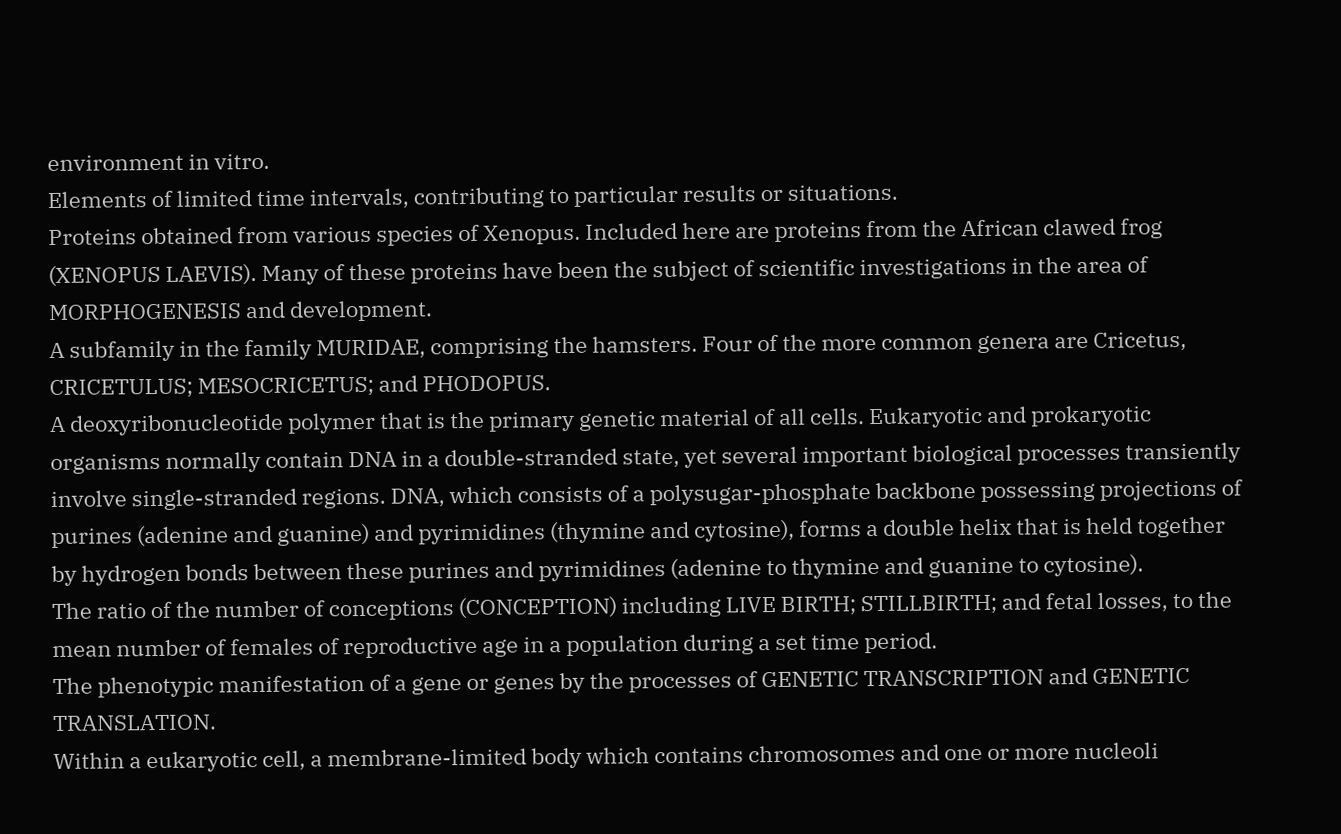environment in vitro.
Elements of limited time intervals, contributing to particular results or situations.
Proteins obtained from various species of Xenopus. Included here are proteins from the African clawed frog (XENOPUS LAEVIS). Many of these proteins have been the subject of scientific investigations in the area of MORPHOGENESIS and development.
A subfamily in the family MURIDAE, comprising the hamsters. Four of the more common genera are Cricetus, CRICETULUS; MESOCRICETUS; and PHODOPUS.
A deoxyribonucleotide polymer that is the primary genetic material of all cells. Eukaryotic and prokaryotic organisms normally contain DNA in a double-stranded state, yet several important biological processes transiently involve single-stranded regions. DNA, which consists of a polysugar-phosphate backbone possessing projections of purines (adenine and guanine) and pyrimidines (thymine and cytosine), forms a double helix that is held together by hydrogen bonds between these purines and pyrimidines (adenine to thymine and guanine to cytosine).
The ratio of the number of conceptions (CONCEPTION) including LIVE BIRTH; STILLBIRTH; and fetal losses, to the mean number of females of reproductive age in a population during a set time period.
The phenotypic manifestation of a gene or genes by the processes of GENETIC TRANSCRIPTION and GENETIC TRANSLATION.
Within a eukaryotic cell, a membrane-limited body which contains chromosomes and one or more nucleoli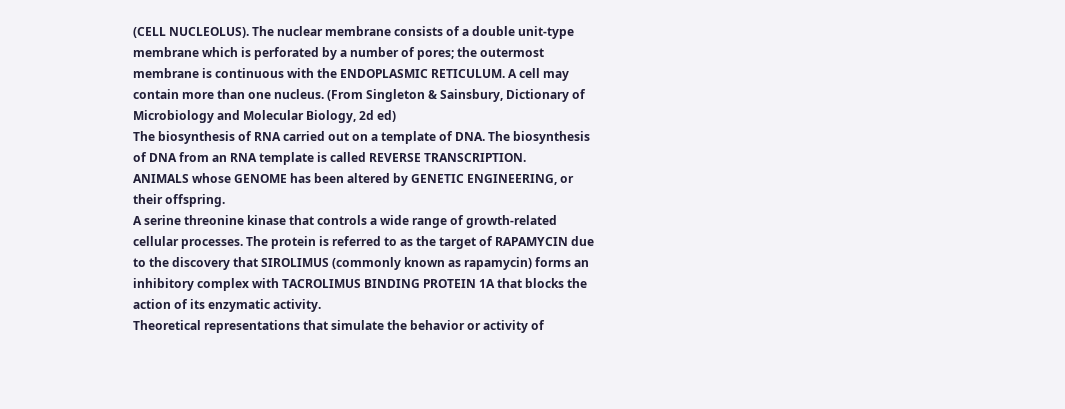(CELL NUCLEOLUS). The nuclear membrane consists of a double unit-type membrane which is perforated by a number of pores; the outermost membrane is continuous with the ENDOPLASMIC RETICULUM. A cell may contain more than one nucleus. (From Singleton & Sainsbury, Dictionary of Microbiology and Molecular Biology, 2d ed)
The biosynthesis of RNA carried out on a template of DNA. The biosynthesis of DNA from an RNA template is called REVERSE TRANSCRIPTION.
ANIMALS whose GENOME has been altered by GENETIC ENGINEERING, or their offspring.
A serine threonine kinase that controls a wide range of growth-related cellular processes. The protein is referred to as the target of RAPAMYCIN due to the discovery that SIROLIMUS (commonly known as rapamycin) forms an inhibitory complex with TACROLIMUS BINDING PROTEIN 1A that blocks the action of its enzymatic activity.
Theoretical representations that simulate the behavior or activity of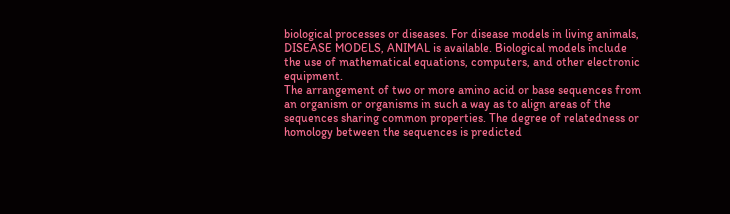biological processes or diseases. For disease models in living animals, DISEASE MODELS, ANIMAL is available. Biological models include the use of mathematical equations, computers, and other electronic equipment.
The arrangement of two or more amino acid or base sequences from an organism or organisms in such a way as to align areas of the sequences sharing common properties. The degree of relatedness or homology between the sequences is predicted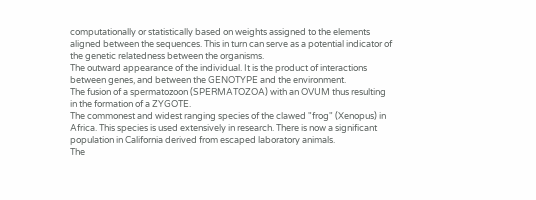computationally or statistically based on weights assigned to the elements aligned between the sequences. This in turn can serve as a potential indicator of the genetic relatedness between the organisms.
The outward appearance of the individual. It is the product of interactions between genes, and between the GENOTYPE and the environment.
The fusion of a spermatozoon (SPERMATOZOA) with an OVUM thus resulting in the formation of a ZYGOTE.
The commonest and widest ranging species of the clawed "frog" (Xenopus) in Africa. This species is used extensively in research. There is now a significant population in California derived from escaped laboratory animals.
The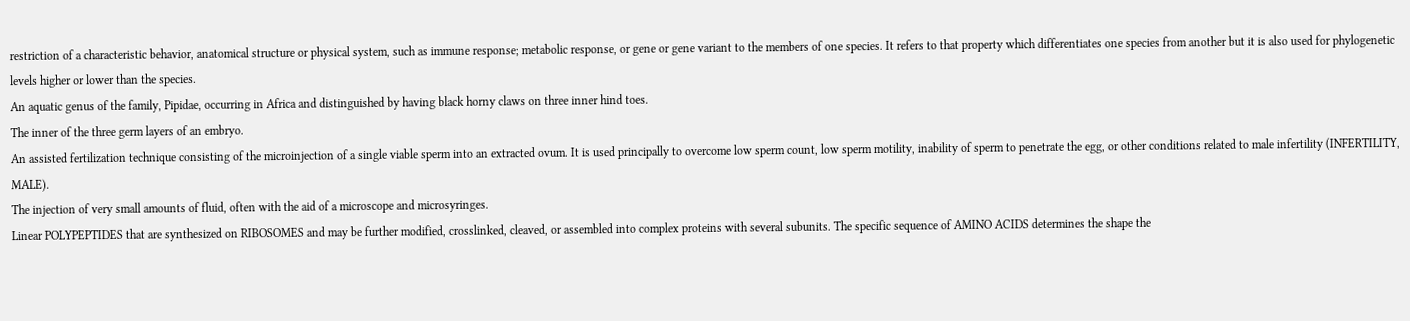restriction of a characteristic behavior, anatomical structure or physical system, such as immune response; metabolic response, or gene or gene variant to the members of one species. It refers to that property which differentiates one species from another but it is also used for phylogenetic levels higher or lower than the species.
An aquatic genus of the family, Pipidae, occurring in Africa and distinguished by having black horny claws on three inner hind toes.
The inner of the three germ layers of an embryo.
An assisted fertilization technique consisting of the microinjection of a single viable sperm into an extracted ovum. It is used principally to overcome low sperm count, low sperm motility, inability of sperm to penetrate the egg, or other conditions related to male infertility (INFERTILITY, MALE).
The injection of very small amounts of fluid, often with the aid of a microscope and microsyringes.
Linear POLYPEPTIDES that are synthesized on RIBOSOMES and may be further modified, crosslinked, cleaved, or assembled into complex proteins with several subunits. The specific sequence of AMINO ACIDS determines the shape the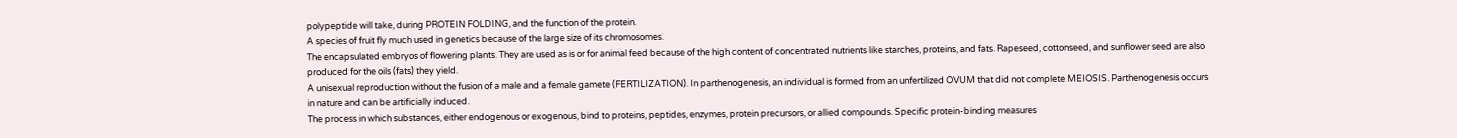polypeptide will take, during PROTEIN FOLDING, and the function of the protein.
A species of fruit fly much used in genetics because of the large size of its chromosomes.
The encapsulated embryos of flowering plants. They are used as is or for animal feed because of the high content of concentrated nutrients like starches, proteins, and fats. Rapeseed, cottonseed, and sunflower seed are also produced for the oils (fats) they yield.
A unisexual reproduction without the fusion of a male and a female gamete (FERTILIZATION). In parthenogenesis, an individual is formed from an unfertilized OVUM that did not complete MEIOSIS. Parthenogenesis occurs in nature and can be artificially induced.
The process in which substances, either endogenous or exogenous, bind to proteins, peptides, enzymes, protein precursors, or allied compounds. Specific protein-binding measures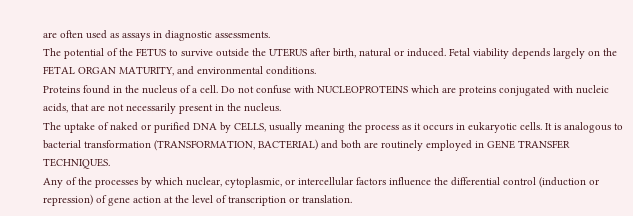are often used as assays in diagnostic assessments.
The potential of the FETUS to survive outside the UTERUS after birth, natural or induced. Fetal viability depends largely on the FETAL ORGAN MATURITY, and environmental conditions.
Proteins found in the nucleus of a cell. Do not confuse with NUCLEOPROTEINS which are proteins conjugated with nucleic acids, that are not necessarily present in the nucleus.
The uptake of naked or purified DNA by CELLS, usually meaning the process as it occurs in eukaryotic cells. It is analogous to bacterial transformation (TRANSFORMATION, BACTERIAL) and both are routinely employed in GENE TRANSFER TECHNIQUES.
Any of the processes by which nuclear, cytoplasmic, or intercellular factors influence the differential control (induction or repression) of gene action at the level of transcription or translation.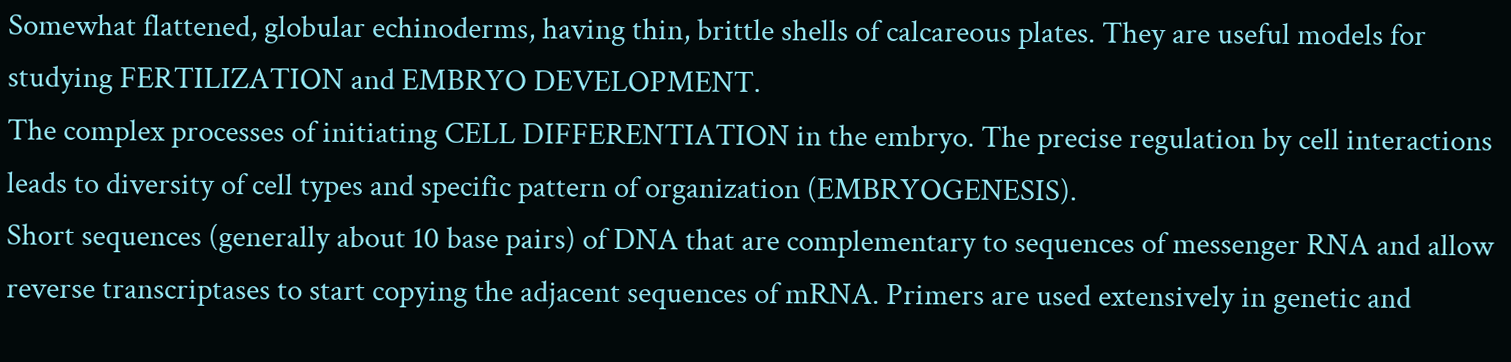Somewhat flattened, globular echinoderms, having thin, brittle shells of calcareous plates. They are useful models for studying FERTILIZATION and EMBRYO DEVELOPMENT.
The complex processes of initiating CELL DIFFERENTIATION in the embryo. The precise regulation by cell interactions leads to diversity of cell types and specific pattern of organization (EMBRYOGENESIS).
Short sequences (generally about 10 base pairs) of DNA that are complementary to sequences of messenger RNA and allow reverse transcriptases to start copying the adjacent sequences of mRNA. Primers are used extensively in genetic and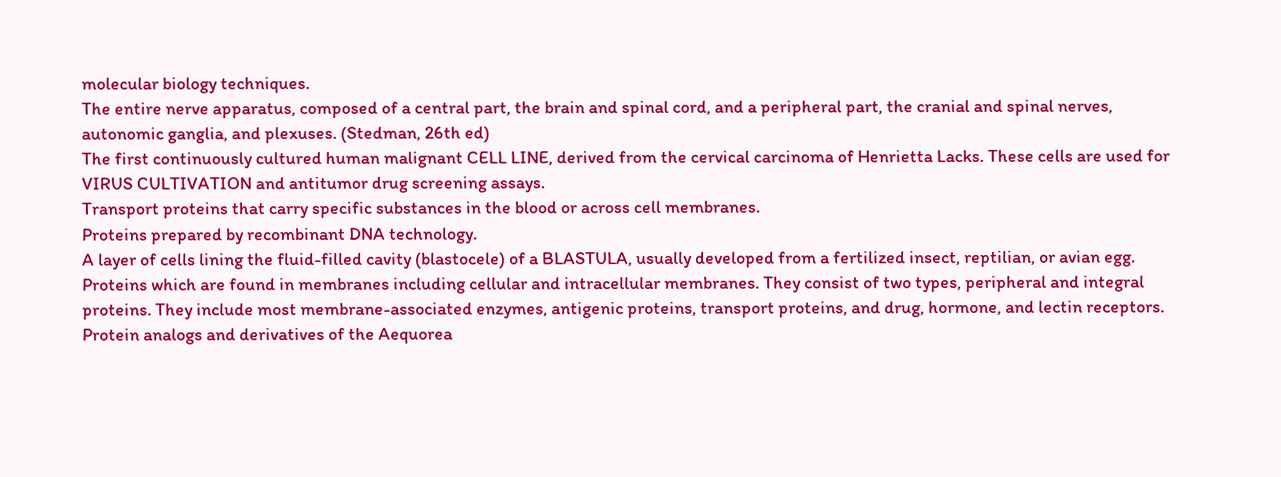molecular biology techniques.
The entire nerve apparatus, composed of a central part, the brain and spinal cord, and a peripheral part, the cranial and spinal nerves, autonomic ganglia, and plexuses. (Stedman, 26th ed)
The first continuously cultured human malignant CELL LINE, derived from the cervical carcinoma of Henrietta Lacks. These cells are used for VIRUS CULTIVATION and antitumor drug screening assays.
Transport proteins that carry specific substances in the blood or across cell membranes.
Proteins prepared by recombinant DNA technology.
A layer of cells lining the fluid-filled cavity (blastocele) of a BLASTULA, usually developed from a fertilized insect, reptilian, or avian egg.
Proteins which are found in membranes including cellular and intracellular membranes. They consist of two types, peripheral and integral proteins. They include most membrane-associated enzymes, antigenic proteins, transport proteins, and drug, hormone, and lectin receptors.
Protein analogs and derivatives of the Aequorea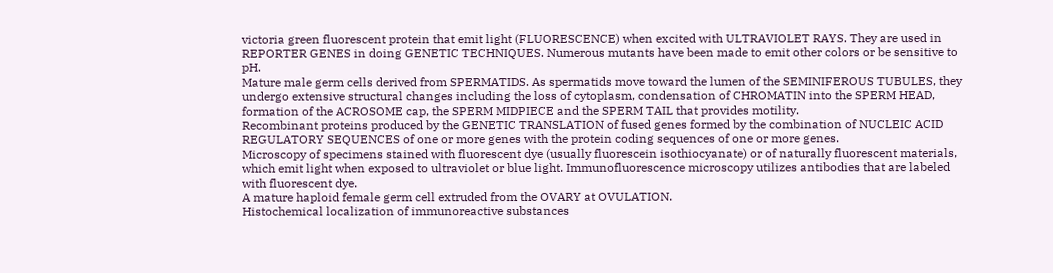victoria green fluorescent protein that emit light (FLUORESCENCE) when excited with ULTRAVIOLET RAYS. They are used in REPORTER GENES in doing GENETIC TECHNIQUES. Numerous mutants have been made to emit other colors or be sensitive to pH.
Mature male germ cells derived from SPERMATIDS. As spermatids move toward the lumen of the SEMINIFEROUS TUBULES, they undergo extensive structural changes including the loss of cytoplasm, condensation of CHROMATIN into the SPERM HEAD, formation of the ACROSOME cap, the SPERM MIDPIECE and the SPERM TAIL that provides motility.
Recombinant proteins produced by the GENETIC TRANSLATION of fused genes formed by the combination of NUCLEIC ACID REGULATORY SEQUENCES of one or more genes with the protein coding sequences of one or more genes.
Microscopy of specimens stained with fluorescent dye (usually fluorescein isothiocyanate) or of naturally fluorescent materials, which emit light when exposed to ultraviolet or blue light. Immunofluorescence microscopy utilizes antibodies that are labeled with fluorescent dye.
A mature haploid female germ cell extruded from the OVARY at OVULATION.
Histochemical localization of immunoreactive substances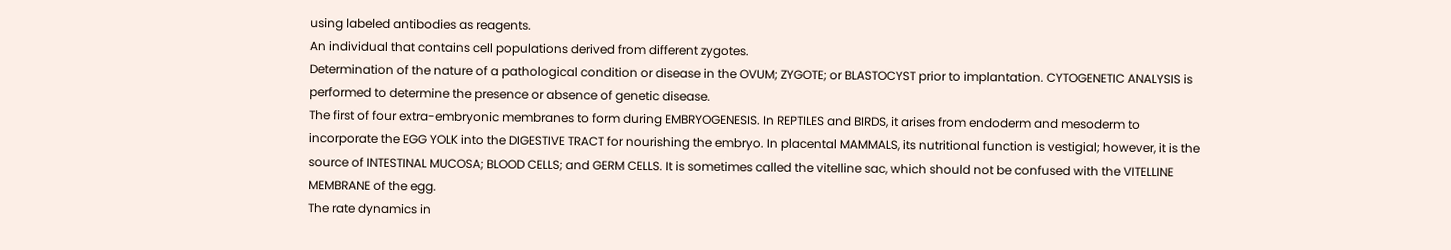using labeled antibodies as reagents.
An individual that contains cell populations derived from different zygotes.
Determination of the nature of a pathological condition or disease in the OVUM; ZYGOTE; or BLASTOCYST prior to implantation. CYTOGENETIC ANALYSIS is performed to determine the presence or absence of genetic disease.
The first of four extra-embryonic membranes to form during EMBRYOGENESIS. In REPTILES and BIRDS, it arises from endoderm and mesoderm to incorporate the EGG YOLK into the DIGESTIVE TRACT for nourishing the embryo. In placental MAMMALS, its nutritional function is vestigial; however, it is the source of INTESTINAL MUCOSA; BLOOD CELLS; and GERM CELLS. It is sometimes called the vitelline sac, which should not be confused with the VITELLINE MEMBRANE of the egg.
The rate dynamics in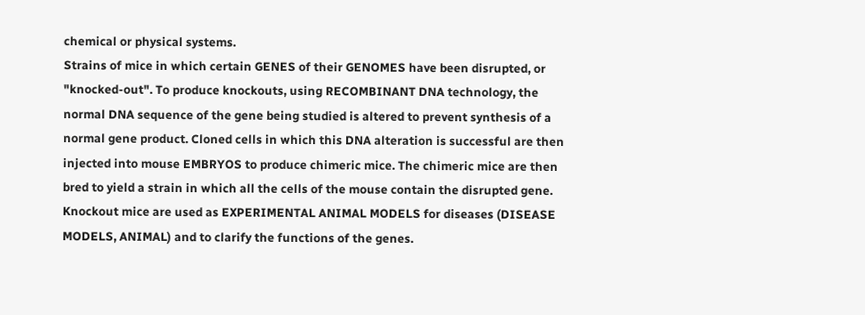chemical or physical systems.
Strains of mice in which certain GENES of their GENOMES have been disrupted, or "knocked-out". To produce knockouts, using RECOMBINANT DNA technology, the normal DNA sequence of the gene being studied is altered to prevent synthesis of a normal gene product. Cloned cells in which this DNA alteration is successful are then injected into mouse EMBRYOS to produce chimeric mice. The chimeric mice are then bred to yield a strain in which all the cells of the mouse contain the disrupted gene. Knockout mice are used as EXPERIMENTAL ANIMAL MODELS for diseases (DISEASE MODELS, ANIMAL) and to clarify the functions of the genes.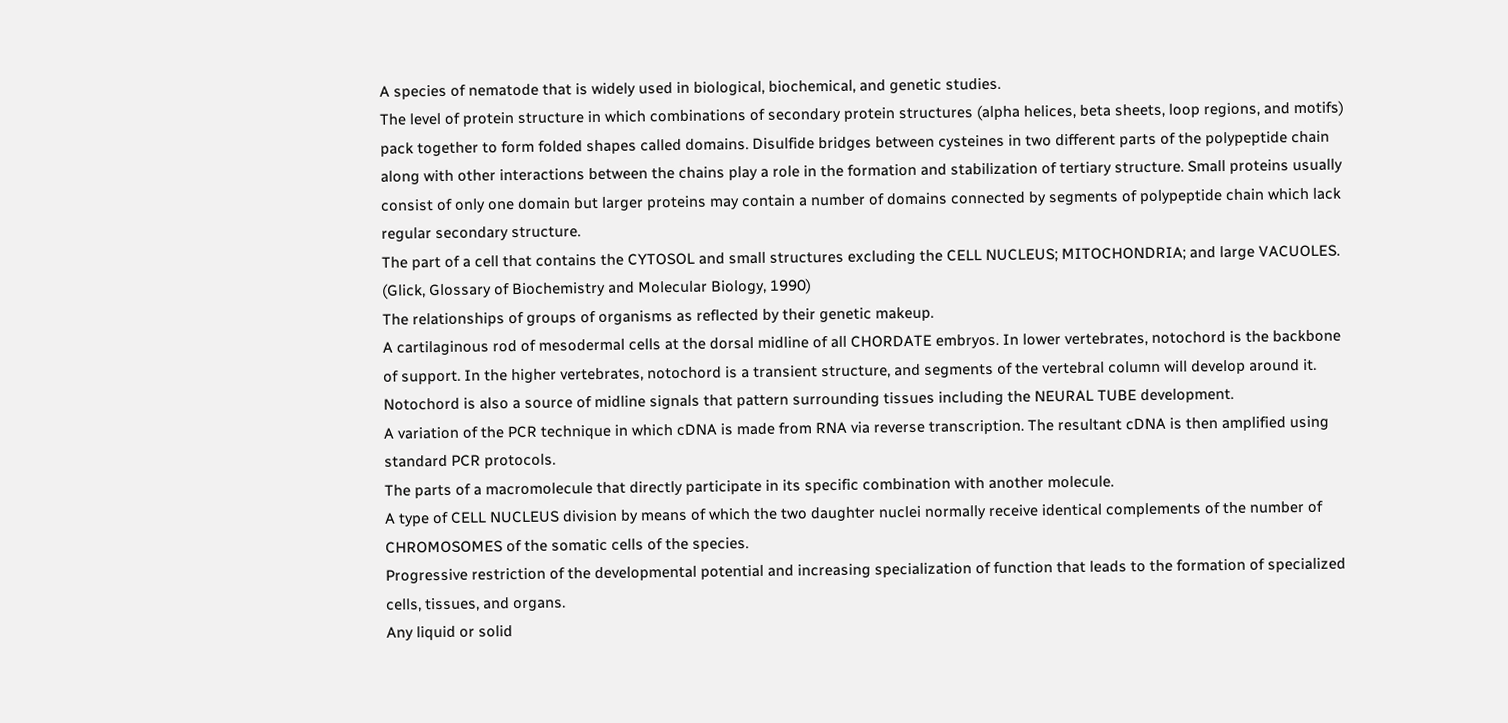A species of nematode that is widely used in biological, biochemical, and genetic studies.
The level of protein structure in which combinations of secondary protein structures (alpha helices, beta sheets, loop regions, and motifs) pack together to form folded shapes called domains. Disulfide bridges between cysteines in two different parts of the polypeptide chain along with other interactions between the chains play a role in the formation and stabilization of tertiary structure. Small proteins usually consist of only one domain but larger proteins may contain a number of domains connected by segments of polypeptide chain which lack regular secondary structure.
The part of a cell that contains the CYTOSOL and small structures excluding the CELL NUCLEUS; MITOCHONDRIA; and large VACUOLES. (Glick, Glossary of Biochemistry and Molecular Biology, 1990)
The relationships of groups of organisms as reflected by their genetic makeup.
A cartilaginous rod of mesodermal cells at the dorsal midline of all CHORDATE embryos. In lower vertebrates, notochord is the backbone of support. In the higher vertebrates, notochord is a transient structure, and segments of the vertebral column will develop around it. Notochord is also a source of midline signals that pattern surrounding tissues including the NEURAL TUBE development.
A variation of the PCR technique in which cDNA is made from RNA via reverse transcription. The resultant cDNA is then amplified using standard PCR protocols.
The parts of a macromolecule that directly participate in its specific combination with another molecule.
A type of CELL NUCLEUS division by means of which the two daughter nuclei normally receive identical complements of the number of CHROMOSOMES of the somatic cells of the species.
Progressive restriction of the developmental potential and increasing specialization of function that leads to the formation of specialized cells, tissues, and organs.
Any liquid or solid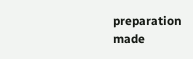preparation made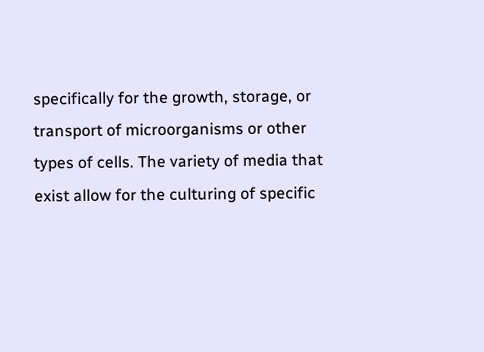specifically for the growth, storage, or transport of microorganisms or other types of cells. The variety of media that exist allow for the culturing of specific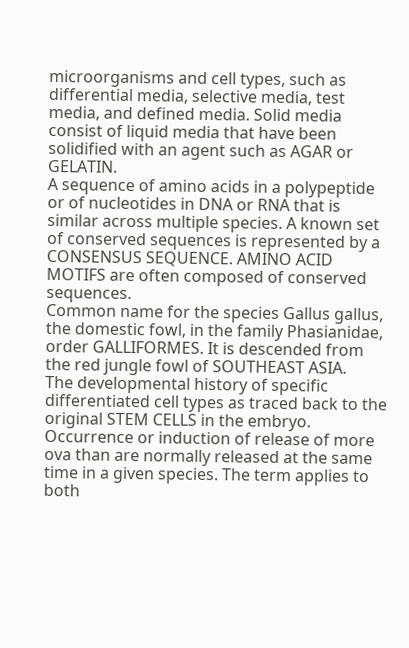microorganisms and cell types, such as differential media, selective media, test media, and defined media. Solid media consist of liquid media that have been solidified with an agent such as AGAR or GELATIN.
A sequence of amino acids in a polypeptide or of nucleotides in DNA or RNA that is similar across multiple species. A known set of conserved sequences is represented by a CONSENSUS SEQUENCE. AMINO ACID MOTIFS are often composed of conserved sequences.
Common name for the species Gallus gallus, the domestic fowl, in the family Phasianidae, order GALLIFORMES. It is descended from the red jungle fowl of SOUTHEAST ASIA.
The developmental history of specific differentiated cell types as traced back to the original STEM CELLS in the embryo.
Occurrence or induction of release of more ova than are normally released at the same time in a given species. The term applies to both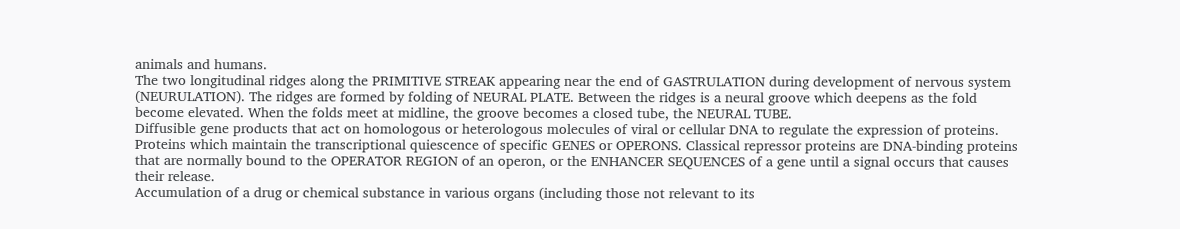animals and humans.
The two longitudinal ridges along the PRIMITIVE STREAK appearing near the end of GASTRULATION during development of nervous system (NEURULATION). The ridges are formed by folding of NEURAL PLATE. Between the ridges is a neural groove which deepens as the fold become elevated. When the folds meet at midline, the groove becomes a closed tube, the NEURAL TUBE.
Diffusible gene products that act on homologous or heterologous molecules of viral or cellular DNA to regulate the expression of proteins.
Proteins which maintain the transcriptional quiescence of specific GENES or OPERONS. Classical repressor proteins are DNA-binding proteins that are normally bound to the OPERATOR REGION of an operon, or the ENHANCER SEQUENCES of a gene until a signal occurs that causes their release.
Accumulation of a drug or chemical substance in various organs (including those not relevant to its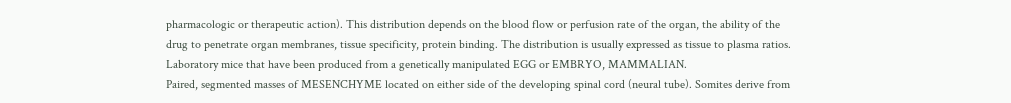pharmacologic or therapeutic action). This distribution depends on the blood flow or perfusion rate of the organ, the ability of the drug to penetrate organ membranes, tissue specificity, protein binding. The distribution is usually expressed as tissue to plasma ratios.
Laboratory mice that have been produced from a genetically manipulated EGG or EMBRYO, MAMMALIAN.
Paired, segmented masses of MESENCHYME located on either side of the developing spinal cord (neural tube). Somites derive from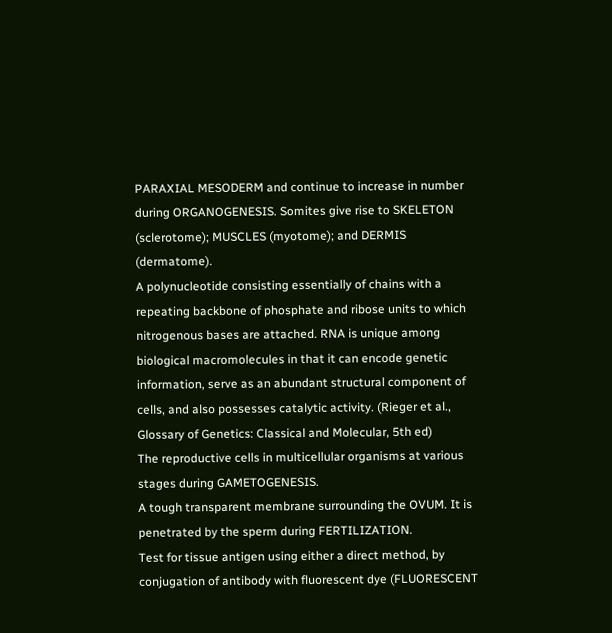PARAXIAL MESODERM and continue to increase in number during ORGANOGENESIS. Somites give rise to SKELETON (sclerotome); MUSCLES (myotome); and DERMIS (dermatome).
A polynucleotide consisting essentially of chains with a repeating backbone of phosphate and ribose units to which nitrogenous bases are attached. RNA is unique among biological macromolecules in that it can encode genetic information, serve as an abundant structural component of cells, and also possesses catalytic activity. (Rieger et al., Glossary of Genetics: Classical and Molecular, 5th ed)
The reproductive cells in multicellular organisms at various stages during GAMETOGENESIS.
A tough transparent membrane surrounding the OVUM. It is penetrated by the sperm during FERTILIZATION.
Test for tissue antigen using either a direct method, by conjugation of antibody with fluorescent dye (FLUORESCENT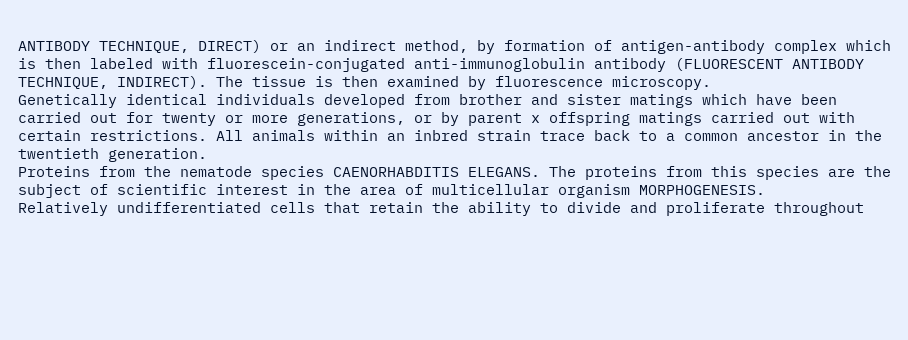ANTIBODY TECHNIQUE, DIRECT) or an indirect method, by formation of antigen-antibody complex which is then labeled with fluorescein-conjugated anti-immunoglobulin antibody (FLUORESCENT ANTIBODY TECHNIQUE, INDIRECT). The tissue is then examined by fluorescence microscopy.
Genetically identical individuals developed from brother and sister matings which have been carried out for twenty or more generations, or by parent x offspring matings carried out with certain restrictions. All animals within an inbred strain trace back to a common ancestor in the twentieth generation.
Proteins from the nematode species CAENORHABDITIS ELEGANS. The proteins from this species are the subject of scientific interest in the area of multicellular organism MORPHOGENESIS.
Relatively undifferentiated cells that retain the ability to divide and proliferate throughout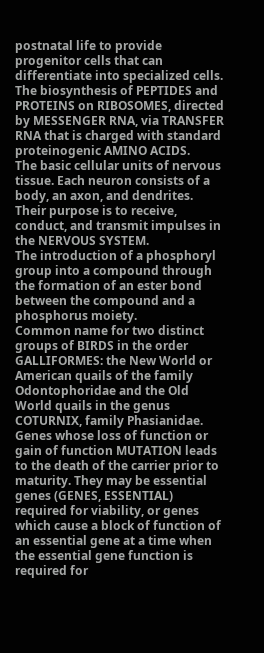postnatal life to provide progenitor cells that can differentiate into specialized cells.
The biosynthesis of PEPTIDES and PROTEINS on RIBOSOMES, directed by MESSENGER RNA, via TRANSFER RNA that is charged with standard proteinogenic AMINO ACIDS.
The basic cellular units of nervous tissue. Each neuron consists of a body, an axon, and dendrites. Their purpose is to receive, conduct, and transmit impulses in the NERVOUS SYSTEM.
The introduction of a phosphoryl group into a compound through the formation of an ester bond between the compound and a phosphorus moiety.
Common name for two distinct groups of BIRDS in the order GALLIFORMES: the New World or American quails of the family Odontophoridae and the Old World quails in the genus COTURNIX, family Phasianidae.
Genes whose loss of function or gain of function MUTATION leads to the death of the carrier prior to maturity. They may be essential genes (GENES, ESSENTIAL) required for viability, or genes which cause a block of function of an essential gene at a time when the essential gene function is required for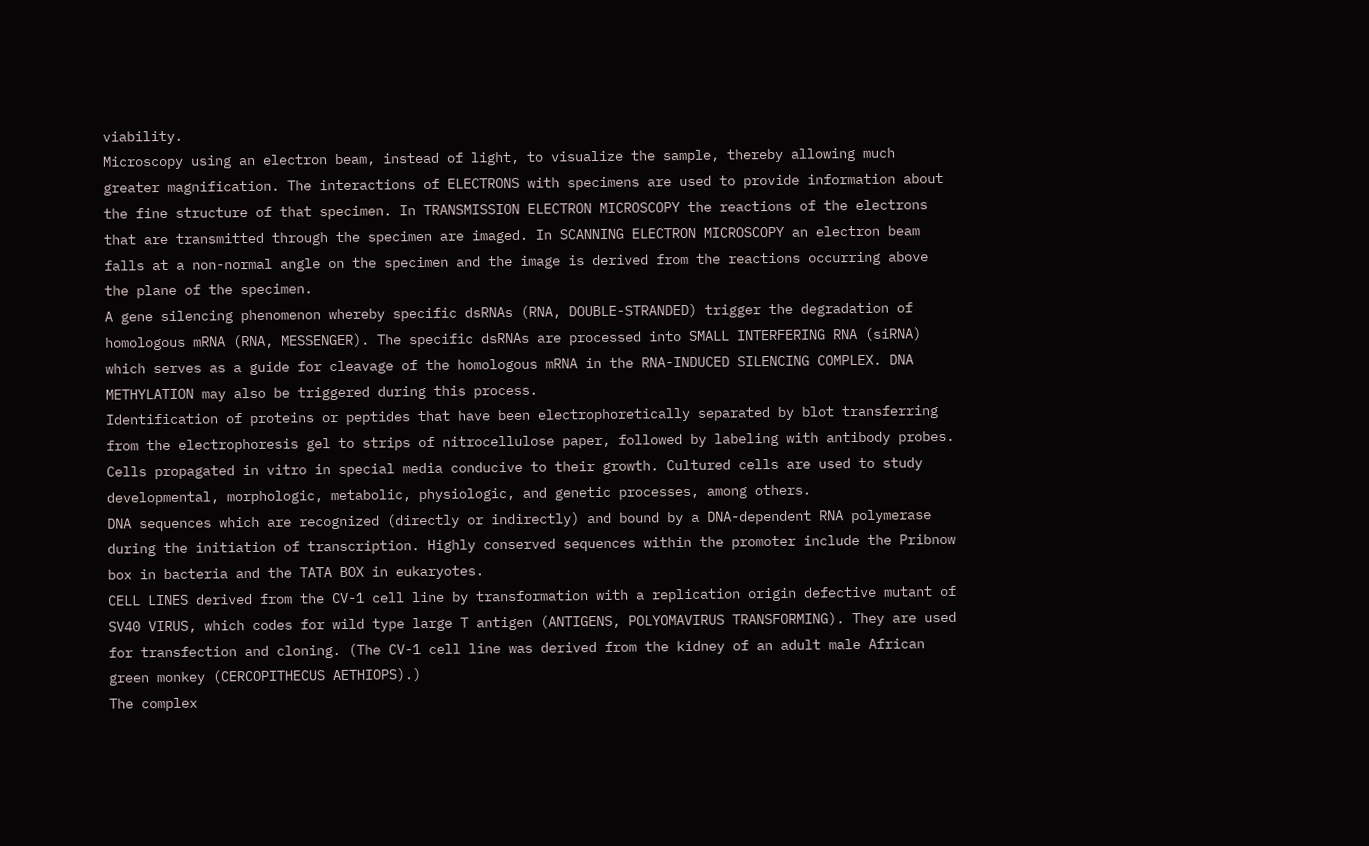viability.
Microscopy using an electron beam, instead of light, to visualize the sample, thereby allowing much greater magnification. The interactions of ELECTRONS with specimens are used to provide information about the fine structure of that specimen. In TRANSMISSION ELECTRON MICROSCOPY the reactions of the electrons that are transmitted through the specimen are imaged. In SCANNING ELECTRON MICROSCOPY an electron beam falls at a non-normal angle on the specimen and the image is derived from the reactions occurring above the plane of the specimen.
A gene silencing phenomenon whereby specific dsRNAs (RNA, DOUBLE-STRANDED) trigger the degradation of homologous mRNA (RNA, MESSENGER). The specific dsRNAs are processed into SMALL INTERFERING RNA (siRNA) which serves as a guide for cleavage of the homologous mRNA in the RNA-INDUCED SILENCING COMPLEX. DNA METHYLATION may also be triggered during this process.
Identification of proteins or peptides that have been electrophoretically separated by blot transferring from the electrophoresis gel to strips of nitrocellulose paper, followed by labeling with antibody probes.
Cells propagated in vitro in special media conducive to their growth. Cultured cells are used to study developmental, morphologic, metabolic, physiologic, and genetic processes, among others.
DNA sequences which are recognized (directly or indirectly) and bound by a DNA-dependent RNA polymerase during the initiation of transcription. Highly conserved sequences within the promoter include the Pribnow box in bacteria and the TATA BOX in eukaryotes.
CELL LINES derived from the CV-1 cell line by transformation with a replication origin defective mutant of SV40 VIRUS, which codes for wild type large T antigen (ANTIGENS, POLYOMAVIRUS TRANSFORMING). They are used for transfection and cloning. (The CV-1 cell line was derived from the kidney of an adult male African green monkey (CERCOPITHECUS AETHIOPS).)
The complex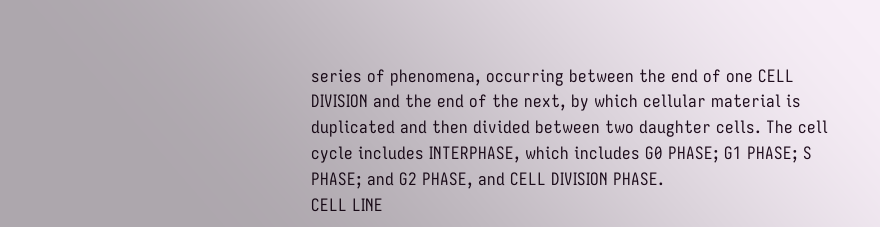series of phenomena, occurring between the end of one CELL DIVISION and the end of the next, by which cellular material is duplicated and then divided between two daughter cells. The cell cycle includes INTERPHASE, which includes G0 PHASE; G1 PHASE; S PHASE; and G2 PHASE, and CELL DIVISION PHASE.
CELL LINE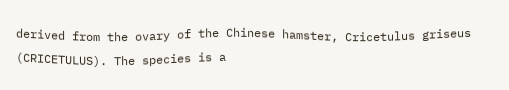derived from the ovary of the Chinese hamster, Cricetulus griseus (CRICETULUS). The species is a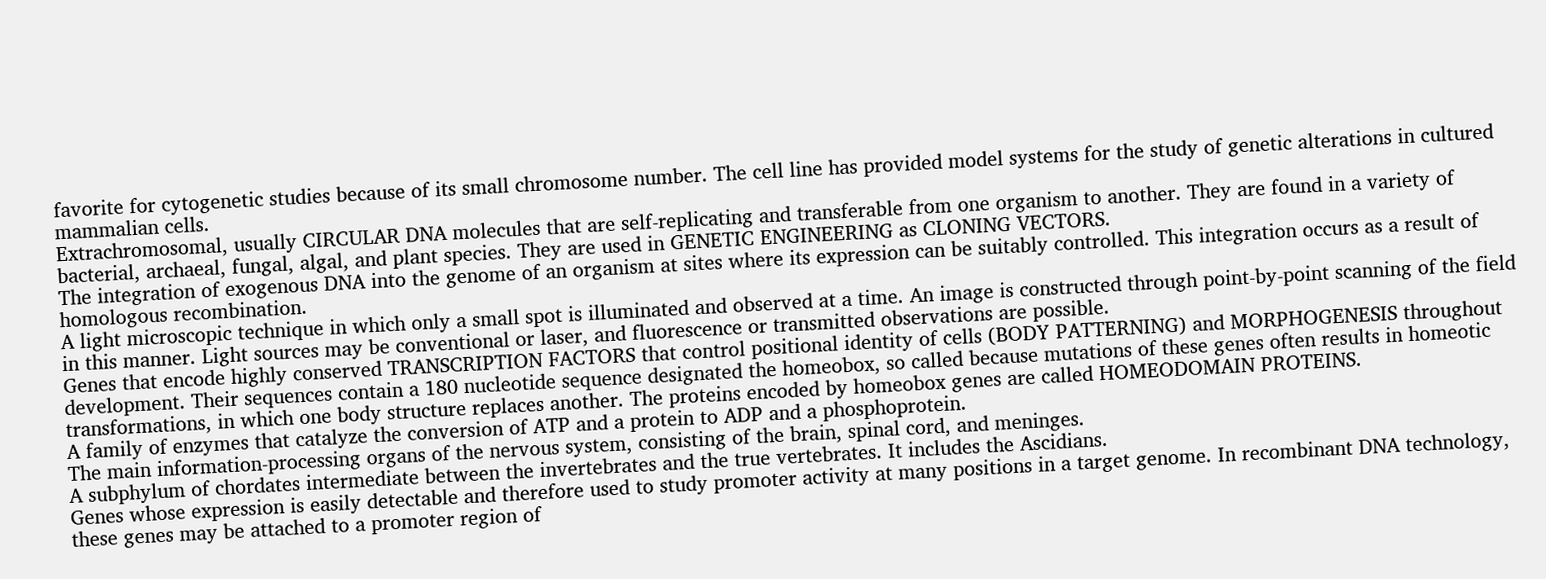favorite for cytogenetic studies because of its small chromosome number. The cell line has provided model systems for the study of genetic alterations in cultured mammalian cells.
Extrachromosomal, usually CIRCULAR DNA molecules that are self-replicating and transferable from one organism to another. They are found in a variety of bacterial, archaeal, fungal, algal, and plant species. They are used in GENETIC ENGINEERING as CLONING VECTORS.
The integration of exogenous DNA into the genome of an organism at sites where its expression can be suitably controlled. This integration occurs as a result of homologous recombination.
A light microscopic technique in which only a small spot is illuminated and observed at a time. An image is constructed through point-by-point scanning of the field in this manner. Light sources may be conventional or laser, and fluorescence or transmitted observations are possible.
Genes that encode highly conserved TRANSCRIPTION FACTORS that control positional identity of cells (BODY PATTERNING) and MORPHOGENESIS throughout development. Their sequences contain a 180 nucleotide sequence designated the homeobox, so called because mutations of these genes often results in homeotic transformations, in which one body structure replaces another. The proteins encoded by homeobox genes are called HOMEODOMAIN PROTEINS.
A family of enzymes that catalyze the conversion of ATP and a protein to ADP and a phosphoprotein.
The main information-processing organs of the nervous system, consisting of the brain, spinal cord, and meninges.
A subphylum of chordates intermediate between the invertebrates and the true vertebrates. It includes the Ascidians.
Genes whose expression is easily detectable and therefore used to study promoter activity at many positions in a target genome. In recombinant DNA technology, these genes may be attached to a promoter region of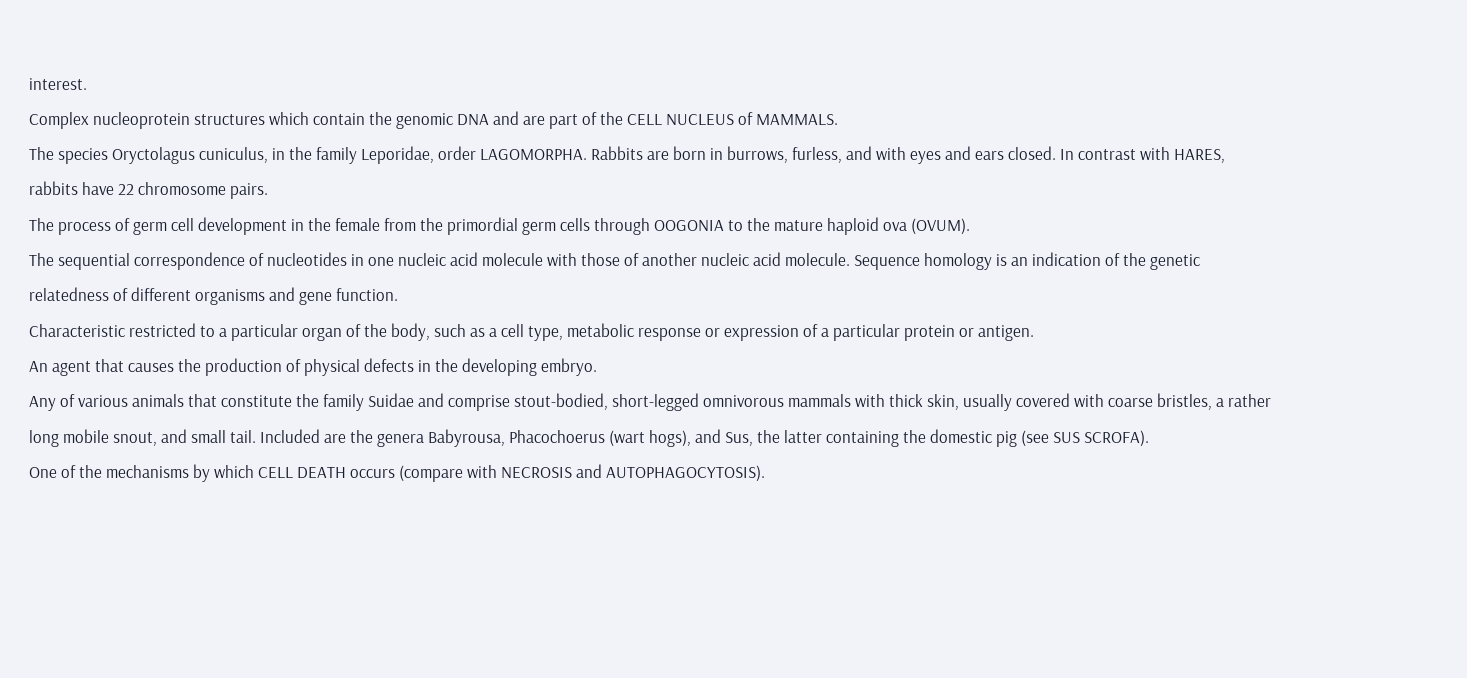interest.
Complex nucleoprotein structures which contain the genomic DNA and are part of the CELL NUCLEUS of MAMMALS.
The species Oryctolagus cuniculus, in the family Leporidae, order LAGOMORPHA. Rabbits are born in burrows, furless, and with eyes and ears closed. In contrast with HARES, rabbits have 22 chromosome pairs.
The process of germ cell development in the female from the primordial germ cells through OOGONIA to the mature haploid ova (OVUM).
The sequential correspondence of nucleotides in one nucleic acid molecule with those of another nucleic acid molecule. Sequence homology is an indication of the genetic relatedness of different organisms and gene function.
Characteristic restricted to a particular organ of the body, such as a cell type, metabolic response or expression of a particular protein or antigen.
An agent that causes the production of physical defects in the developing embryo.
Any of various animals that constitute the family Suidae and comprise stout-bodied, short-legged omnivorous mammals with thick skin, usually covered with coarse bristles, a rather long mobile snout, and small tail. Included are the genera Babyrousa, Phacochoerus (wart hogs), and Sus, the latter containing the domestic pig (see SUS SCROFA).
One of the mechanisms by which CELL DEATH occurs (compare with NECROSIS and AUTOPHAGOCYTOSIS).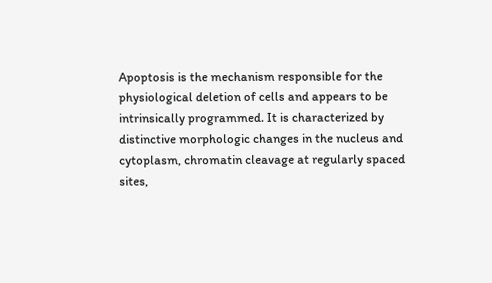Apoptosis is the mechanism responsible for the physiological deletion of cells and appears to be intrinsically programmed. It is characterized by distinctive morphologic changes in the nucleus and cytoplasm, chromatin cleavage at regularly spaced sites,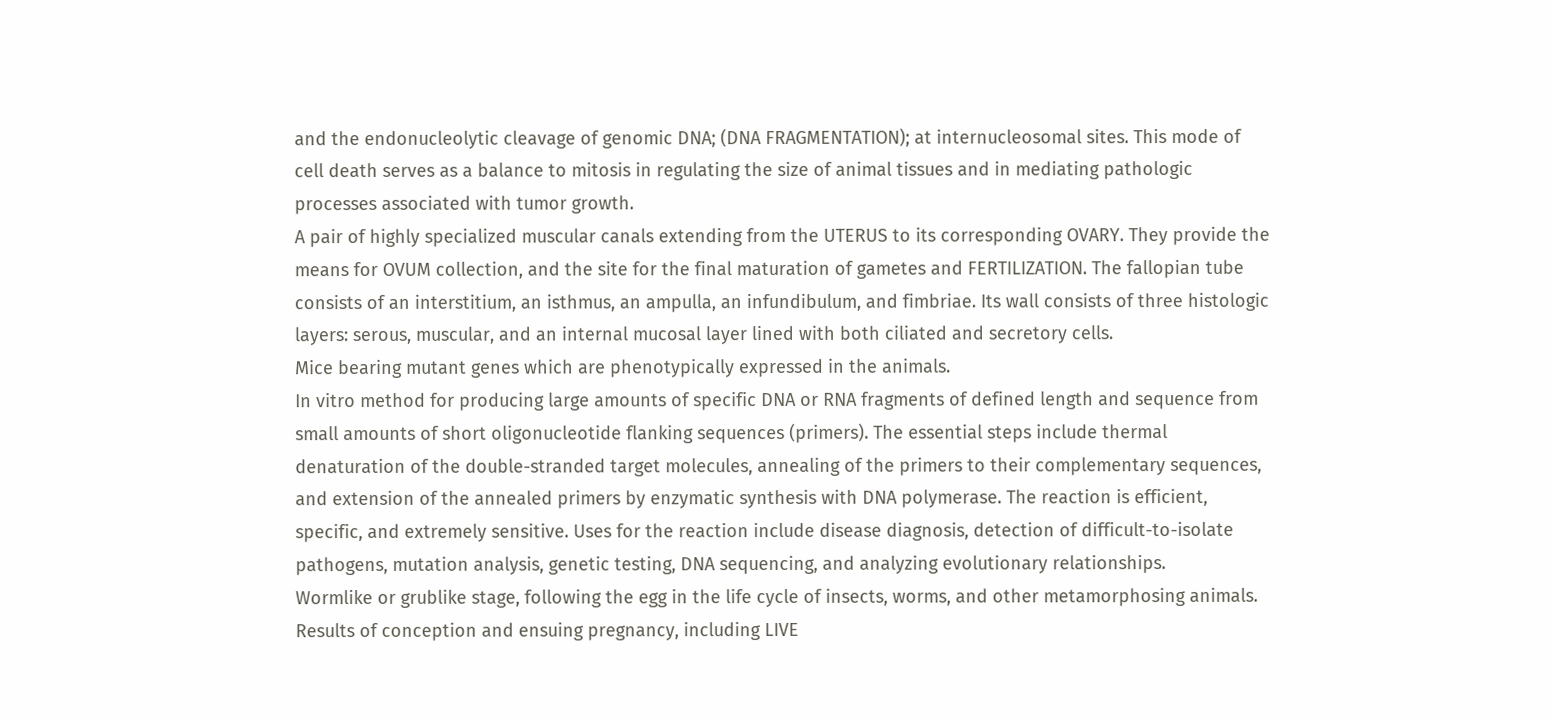and the endonucleolytic cleavage of genomic DNA; (DNA FRAGMENTATION); at internucleosomal sites. This mode of cell death serves as a balance to mitosis in regulating the size of animal tissues and in mediating pathologic processes associated with tumor growth.
A pair of highly specialized muscular canals extending from the UTERUS to its corresponding OVARY. They provide the means for OVUM collection, and the site for the final maturation of gametes and FERTILIZATION. The fallopian tube consists of an interstitium, an isthmus, an ampulla, an infundibulum, and fimbriae. Its wall consists of three histologic layers: serous, muscular, and an internal mucosal layer lined with both ciliated and secretory cells.
Mice bearing mutant genes which are phenotypically expressed in the animals.
In vitro method for producing large amounts of specific DNA or RNA fragments of defined length and sequence from small amounts of short oligonucleotide flanking sequences (primers). The essential steps include thermal denaturation of the double-stranded target molecules, annealing of the primers to their complementary sequences, and extension of the annealed primers by enzymatic synthesis with DNA polymerase. The reaction is efficient, specific, and extremely sensitive. Uses for the reaction include disease diagnosis, detection of difficult-to-isolate pathogens, mutation analysis, genetic testing, DNA sequencing, and analyzing evolutionary relationships.
Wormlike or grublike stage, following the egg in the life cycle of insects, worms, and other metamorphosing animals.
Results of conception and ensuing pregnancy, including LIVE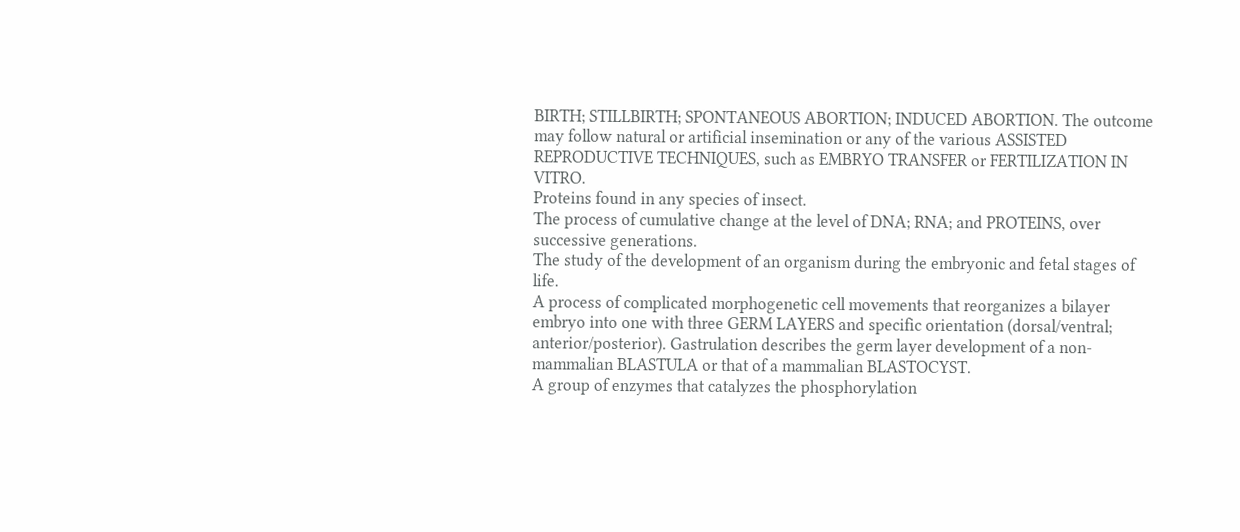BIRTH; STILLBIRTH; SPONTANEOUS ABORTION; INDUCED ABORTION. The outcome may follow natural or artificial insemination or any of the various ASSISTED REPRODUCTIVE TECHNIQUES, such as EMBRYO TRANSFER or FERTILIZATION IN VITRO.
Proteins found in any species of insect.
The process of cumulative change at the level of DNA; RNA; and PROTEINS, over successive generations.
The study of the development of an organism during the embryonic and fetal stages of life.
A process of complicated morphogenetic cell movements that reorganizes a bilayer embryo into one with three GERM LAYERS and specific orientation (dorsal/ventral; anterior/posterior). Gastrulation describes the germ layer development of a non-mammalian BLASTULA or that of a mammalian BLASTOCYST.
A group of enzymes that catalyzes the phosphorylation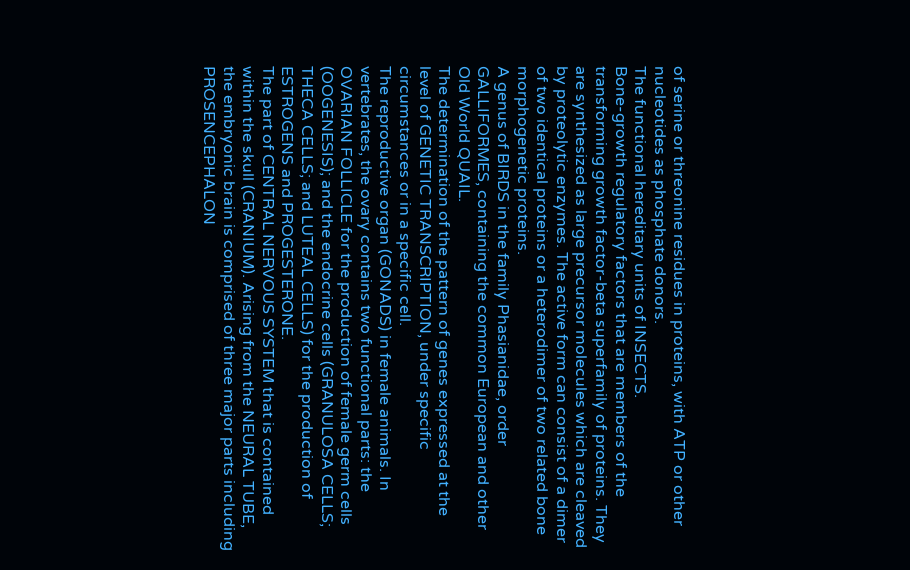of serine or threonine residues in proteins, with ATP or other nucleotides as phosphate donors.
The functional hereditary units of INSECTS.
Bone-growth regulatory factors that are members of the transforming growth factor-beta superfamily of proteins. They are synthesized as large precursor molecules which are cleaved by proteolytic enzymes. The active form can consist of a dimer of two identical proteins or a heterodimer of two related bone morphogenetic proteins.
A genus of BIRDS in the family Phasianidae, order GALLIFORMES, containing the common European and other Old World QUAIL.
The determination of the pattern of genes expressed at the level of GENETIC TRANSCRIPTION, under specific circumstances or in a specific cell.
The reproductive organ (GONADS) in female animals. In vertebrates, the ovary contains two functional parts: the OVARIAN FOLLICLE for the production of female germ cells (OOGENESIS); and the endocrine cells (GRANULOSA CELLS; THECA CELLS; and LUTEAL CELLS) for the production of ESTROGENS and PROGESTERONE.
The part of CENTRAL NERVOUS SYSTEM that is contained within the skull (CRANIUM). Arising from the NEURAL TUBE, the embryonic brain is comprised of three major parts including PROSENCEPHALON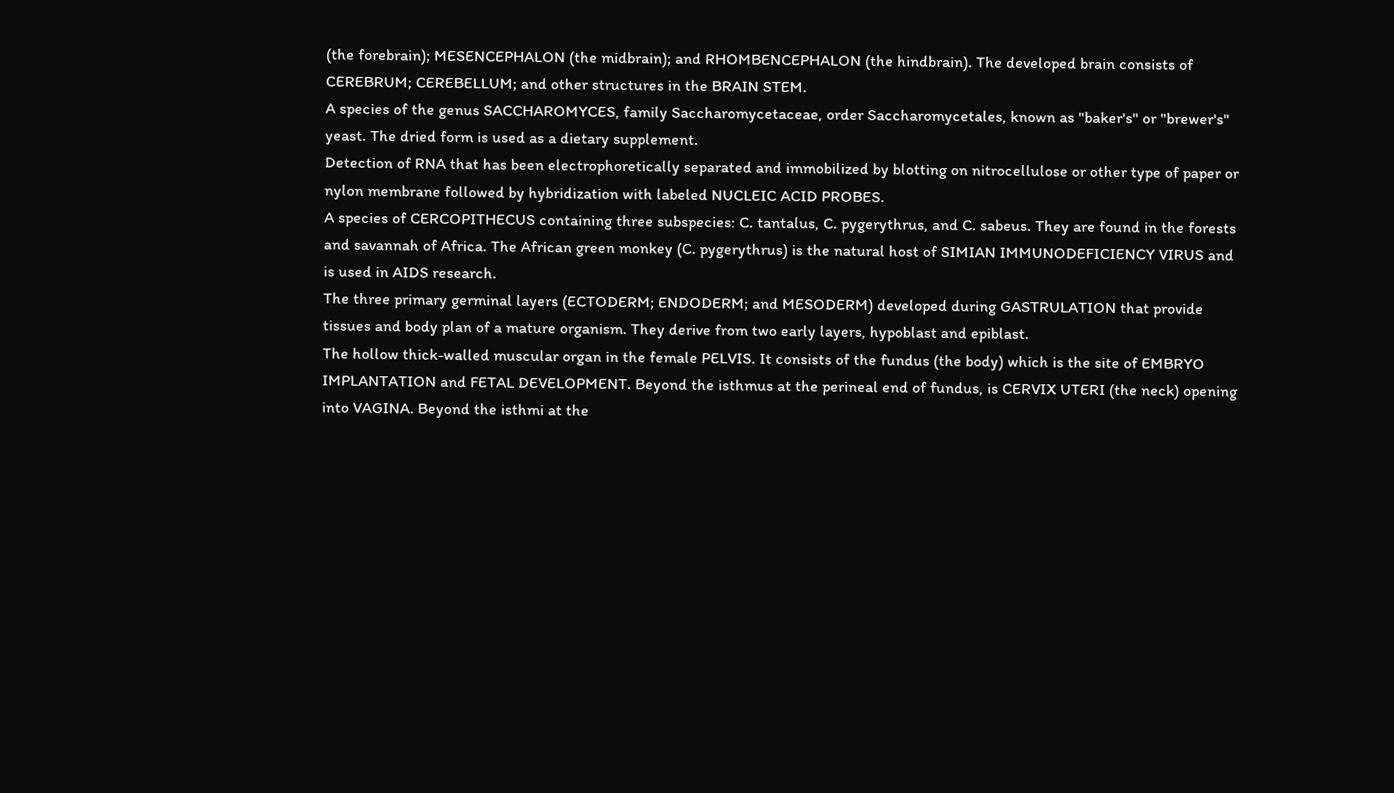(the forebrain); MESENCEPHALON (the midbrain); and RHOMBENCEPHALON (the hindbrain). The developed brain consists of CEREBRUM; CEREBELLUM; and other structures in the BRAIN STEM.
A species of the genus SACCHAROMYCES, family Saccharomycetaceae, order Saccharomycetales, known as "baker's" or "brewer's" yeast. The dried form is used as a dietary supplement.
Detection of RNA that has been electrophoretically separated and immobilized by blotting on nitrocellulose or other type of paper or nylon membrane followed by hybridization with labeled NUCLEIC ACID PROBES.
A species of CERCOPITHECUS containing three subspecies: C. tantalus, C. pygerythrus, and C. sabeus. They are found in the forests and savannah of Africa. The African green monkey (C. pygerythrus) is the natural host of SIMIAN IMMUNODEFICIENCY VIRUS and is used in AIDS research.
The three primary germinal layers (ECTODERM; ENDODERM; and MESODERM) developed during GASTRULATION that provide tissues and body plan of a mature organism. They derive from two early layers, hypoblast and epiblast.
The hollow thick-walled muscular organ in the female PELVIS. It consists of the fundus (the body) which is the site of EMBRYO IMPLANTATION and FETAL DEVELOPMENT. Beyond the isthmus at the perineal end of fundus, is CERVIX UTERI (the neck) opening into VAGINA. Beyond the isthmi at the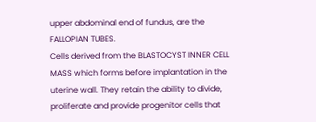upper abdominal end of fundus, are the FALLOPIAN TUBES.
Cells derived from the BLASTOCYST INNER CELL MASS which forms before implantation in the uterine wall. They retain the ability to divide, proliferate and provide progenitor cells that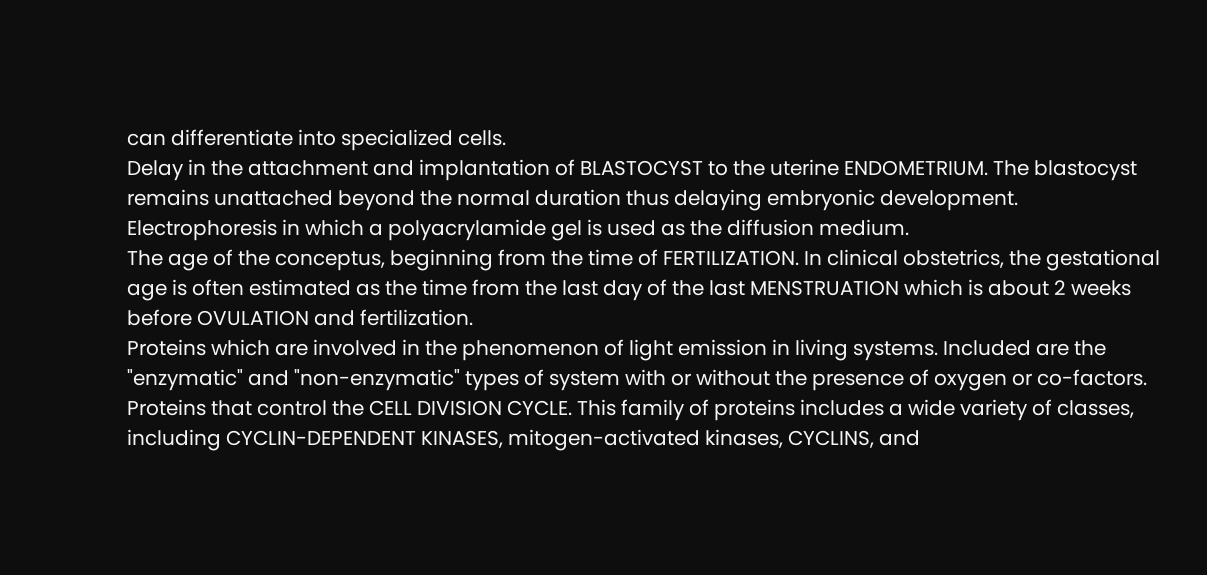can differentiate into specialized cells.
Delay in the attachment and implantation of BLASTOCYST to the uterine ENDOMETRIUM. The blastocyst remains unattached beyond the normal duration thus delaying embryonic development.
Electrophoresis in which a polyacrylamide gel is used as the diffusion medium.
The age of the conceptus, beginning from the time of FERTILIZATION. In clinical obstetrics, the gestational age is often estimated as the time from the last day of the last MENSTRUATION which is about 2 weeks before OVULATION and fertilization.
Proteins which are involved in the phenomenon of light emission in living systems. Included are the "enzymatic" and "non-enzymatic" types of system with or without the presence of oxygen or co-factors.
Proteins that control the CELL DIVISION CYCLE. This family of proteins includes a wide variety of classes, including CYCLIN-DEPENDENT KINASES, mitogen-activated kinases, CYCLINS, and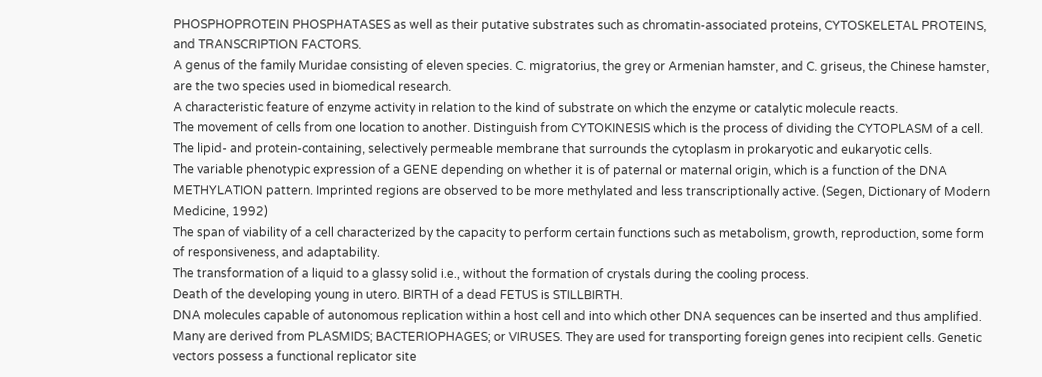PHOSPHOPROTEIN PHOSPHATASES as well as their putative substrates such as chromatin-associated proteins, CYTOSKELETAL PROTEINS, and TRANSCRIPTION FACTORS.
A genus of the family Muridae consisting of eleven species. C. migratorius, the grey or Armenian hamster, and C. griseus, the Chinese hamster, are the two species used in biomedical research.
A characteristic feature of enzyme activity in relation to the kind of substrate on which the enzyme or catalytic molecule reacts.
The movement of cells from one location to another. Distinguish from CYTOKINESIS which is the process of dividing the CYTOPLASM of a cell.
The lipid- and protein-containing, selectively permeable membrane that surrounds the cytoplasm in prokaryotic and eukaryotic cells.
The variable phenotypic expression of a GENE depending on whether it is of paternal or maternal origin, which is a function of the DNA METHYLATION pattern. Imprinted regions are observed to be more methylated and less transcriptionally active. (Segen, Dictionary of Modern Medicine, 1992)
The span of viability of a cell characterized by the capacity to perform certain functions such as metabolism, growth, reproduction, some form of responsiveness, and adaptability.
The transformation of a liquid to a glassy solid i.e., without the formation of crystals during the cooling process.
Death of the developing young in utero. BIRTH of a dead FETUS is STILLBIRTH.
DNA molecules capable of autonomous replication within a host cell and into which other DNA sequences can be inserted and thus amplified. Many are derived from PLASMIDS; BACTERIOPHAGES; or VIRUSES. They are used for transporting foreign genes into recipient cells. Genetic vectors possess a functional replicator site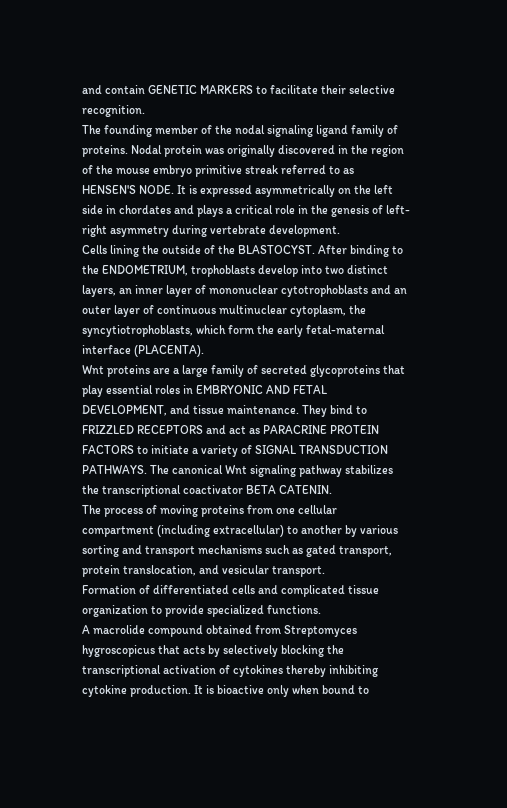and contain GENETIC MARKERS to facilitate their selective recognition.
The founding member of the nodal signaling ligand family of proteins. Nodal protein was originally discovered in the region of the mouse embryo primitive streak referred to as HENSEN'S NODE. It is expressed asymmetrically on the left side in chordates and plays a critical role in the genesis of left-right asymmetry during vertebrate development.
Cells lining the outside of the BLASTOCYST. After binding to the ENDOMETRIUM, trophoblasts develop into two distinct layers, an inner layer of mononuclear cytotrophoblasts and an outer layer of continuous multinuclear cytoplasm, the syncytiotrophoblasts, which form the early fetal-maternal interface (PLACENTA).
Wnt proteins are a large family of secreted glycoproteins that play essential roles in EMBRYONIC AND FETAL DEVELOPMENT, and tissue maintenance. They bind to FRIZZLED RECEPTORS and act as PARACRINE PROTEIN FACTORS to initiate a variety of SIGNAL TRANSDUCTION PATHWAYS. The canonical Wnt signaling pathway stabilizes the transcriptional coactivator BETA CATENIN.
The process of moving proteins from one cellular compartment (including extracellular) to another by various sorting and transport mechanisms such as gated transport, protein translocation, and vesicular transport.
Formation of differentiated cells and complicated tissue organization to provide specialized functions.
A macrolide compound obtained from Streptomyces hygroscopicus that acts by selectively blocking the transcriptional activation of cytokines thereby inhibiting cytokine production. It is bioactive only when bound to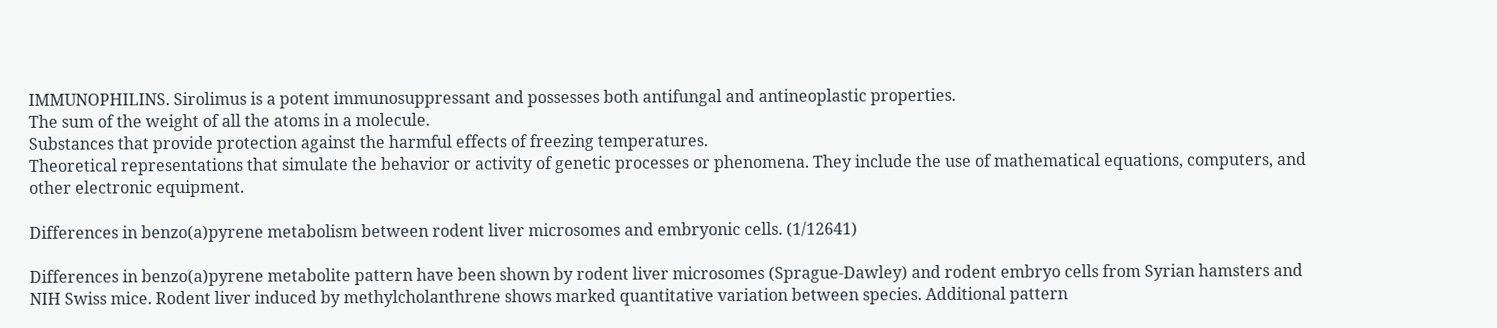IMMUNOPHILINS. Sirolimus is a potent immunosuppressant and possesses both antifungal and antineoplastic properties.
The sum of the weight of all the atoms in a molecule.
Substances that provide protection against the harmful effects of freezing temperatures.
Theoretical representations that simulate the behavior or activity of genetic processes or phenomena. They include the use of mathematical equations, computers, and other electronic equipment.

Differences in benzo(a)pyrene metabolism between rodent liver microsomes and embryonic cells. (1/12641)

Differences in benzo(a)pyrene metabolite pattern have been shown by rodent liver microsomes (Sprague-Dawley) and rodent embryo cells from Syrian hamsters and NIH Swiss mice. Rodent liver induced by methylcholanthrene shows marked quantitative variation between species. Additional pattern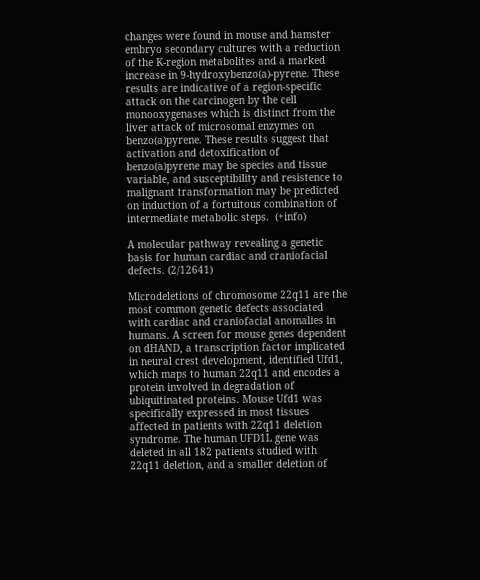changes were found in mouse and hamster embryo secondary cultures with a reduction of the K-region metabolites and a marked increase in 9-hydroxybenzo(a)-pyrene. These results are indicative of a region-specific attack on the carcinogen by the cell monooxygenases which is distinct from the liver attack of microsomal enzymes on benzo(a)pyrene. These results suggest that activation and detoxification of benzo(a)pyrene may be species and tissue variable, and susceptibility and resistence to malignant transformation may be predicted on induction of a fortuitous combination of intermediate metabolic steps.  (+info)

A molecular pathway revealing a genetic basis for human cardiac and craniofacial defects. (2/12641)

Microdeletions of chromosome 22q11 are the most common genetic defects associated with cardiac and craniofacial anomalies in humans. A screen for mouse genes dependent on dHAND, a transcription factor implicated in neural crest development, identified Ufd1, which maps to human 22q11 and encodes a protein involved in degradation of ubiquitinated proteins. Mouse Ufd1 was specifically expressed in most tissues affected in patients with 22q11 deletion syndrome. The human UFD1L gene was deleted in all 182 patients studied with 22q11 deletion, and a smaller deletion of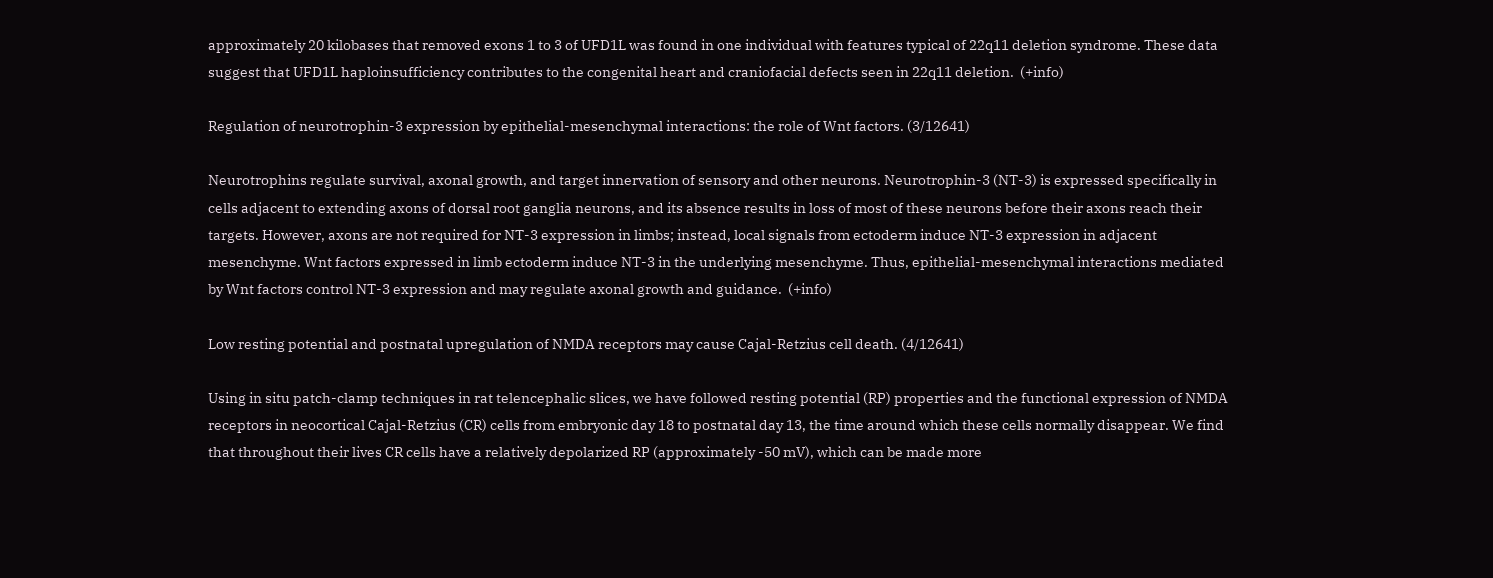approximately 20 kilobases that removed exons 1 to 3 of UFD1L was found in one individual with features typical of 22q11 deletion syndrome. These data suggest that UFD1L haploinsufficiency contributes to the congenital heart and craniofacial defects seen in 22q11 deletion.  (+info)

Regulation of neurotrophin-3 expression by epithelial-mesenchymal interactions: the role of Wnt factors. (3/12641)

Neurotrophins regulate survival, axonal growth, and target innervation of sensory and other neurons. Neurotrophin-3 (NT-3) is expressed specifically in cells adjacent to extending axons of dorsal root ganglia neurons, and its absence results in loss of most of these neurons before their axons reach their targets. However, axons are not required for NT-3 expression in limbs; instead, local signals from ectoderm induce NT-3 expression in adjacent mesenchyme. Wnt factors expressed in limb ectoderm induce NT-3 in the underlying mesenchyme. Thus, epithelial-mesenchymal interactions mediated by Wnt factors control NT-3 expression and may regulate axonal growth and guidance.  (+info)

Low resting potential and postnatal upregulation of NMDA receptors may cause Cajal-Retzius cell death. (4/12641)

Using in situ patch-clamp techniques in rat telencephalic slices, we have followed resting potential (RP) properties and the functional expression of NMDA receptors in neocortical Cajal-Retzius (CR) cells from embryonic day 18 to postnatal day 13, the time around which these cells normally disappear. We find that throughout their lives CR cells have a relatively depolarized RP (approximately -50 mV), which can be made more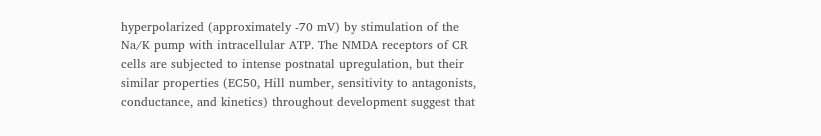hyperpolarized (approximately -70 mV) by stimulation of the Na/K pump with intracellular ATP. The NMDA receptors of CR cells are subjected to intense postnatal upregulation, but their similar properties (EC50, Hill number, sensitivity to antagonists, conductance, and kinetics) throughout development suggest that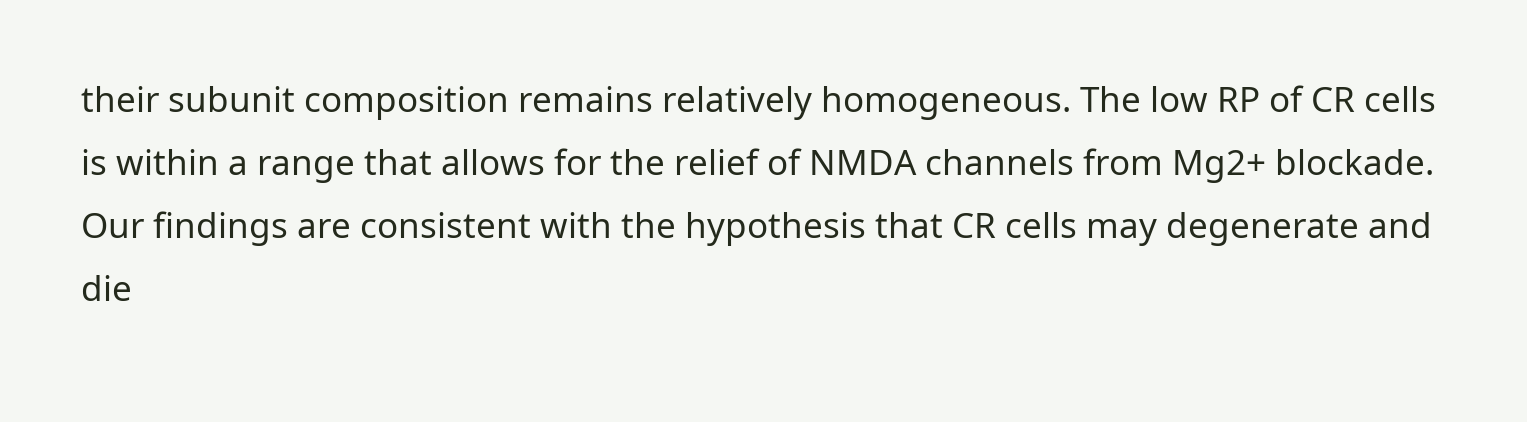their subunit composition remains relatively homogeneous. The low RP of CR cells is within a range that allows for the relief of NMDA channels from Mg2+ blockade. Our findings are consistent with the hypothesis that CR cells may degenerate and die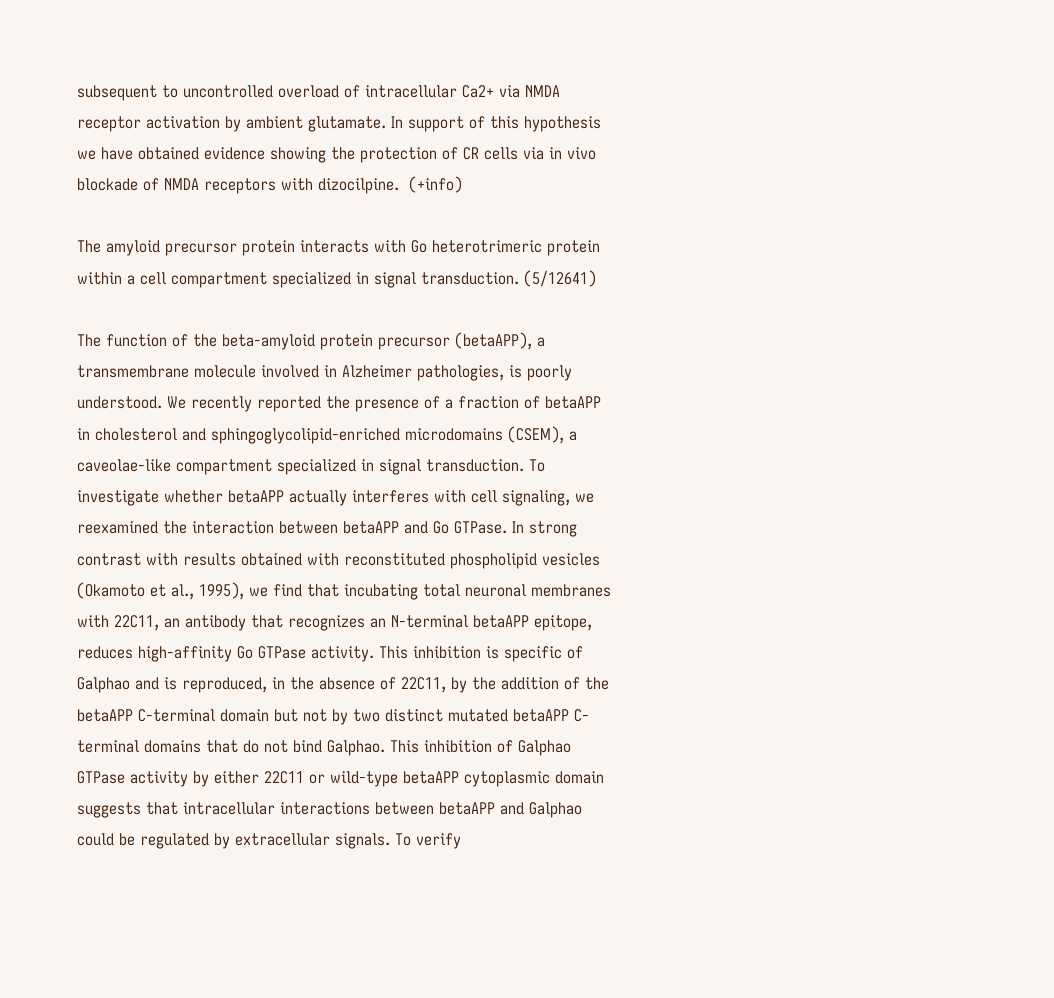subsequent to uncontrolled overload of intracellular Ca2+ via NMDA receptor activation by ambient glutamate. In support of this hypothesis we have obtained evidence showing the protection of CR cells via in vivo blockade of NMDA receptors with dizocilpine.  (+info)

The amyloid precursor protein interacts with Go heterotrimeric protein within a cell compartment specialized in signal transduction. (5/12641)

The function of the beta-amyloid protein precursor (betaAPP), a transmembrane molecule involved in Alzheimer pathologies, is poorly understood. We recently reported the presence of a fraction of betaAPP in cholesterol and sphingoglycolipid-enriched microdomains (CSEM), a caveolae-like compartment specialized in signal transduction. To investigate whether betaAPP actually interferes with cell signaling, we reexamined the interaction between betaAPP and Go GTPase. In strong contrast with results obtained with reconstituted phospholipid vesicles (Okamoto et al., 1995), we find that incubating total neuronal membranes with 22C11, an antibody that recognizes an N-terminal betaAPP epitope, reduces high-affinity Go GTPase activity. This inhibition is specific of Galphao and is reproduced, in the absence of 22C11, by the addition of the betaAPP C-terminal domain but not by two distinct mutated betaAPP C-terminal domains that do not bind Galphao. This inhibition of Galphao GTPase activity by either 22C11 or wild-type betaAPP cytoplasmic domain suggests that intracellular interactions between betaAPP and Galphao could be regulated by extracellular signals. To verify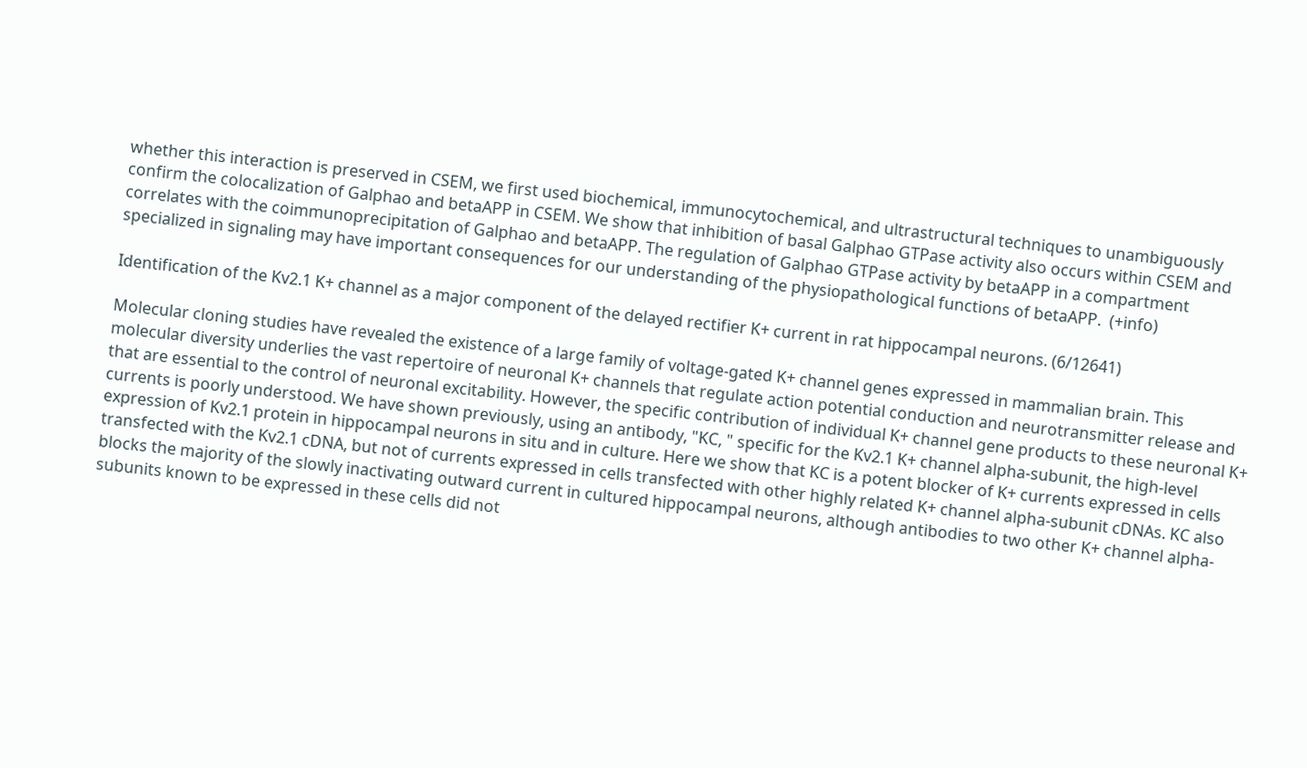whether this interaction is preserved in CSEM, we first used biochemical, immunocytochemical, and ultrastructural techniques to unambiguously confirm the colocalization of Galphao and betaAPP in CSEM. We show that inhibition of basal Galphao GTPase activity also occurs within CSEM and correlates with the coimmunoprecipitation of Galphao and betaAPP. The regulation of Galphao GTPase activity by betaAPP in a compartment specialized in signaling may have important consequences for our understanding of the physiopathological functions of betaAPP.  (+info)

Identification of the Kv2.1 K+ channel as a major component of the delayed rectifier K+ current in rat hippocampal neurons. (6/12641)

Molecular cloning studies have revealed the existence of a large family of voltage-gated K+ channel genes expressed in mammalian brain. This molecular diversity underlies the vast repertoire of neuronal K+ channels that regulate action potential conduction and neurotransmitter release and that are essential to the control of neuronal excitability. However, the specific contribution of individual K+ channel gene products to these neuronal K+ currents is poorly understood. We have shown previously, using an antibody, "KC, " specific for the Kv2.1 K+ channel alpha-subunit, the high-level expression of Kv2.1 protein in hippocampal neurons in situ and in culture. Here we show that KC is a potent blocker of K+ currents expressed in cells transfected with the Kv2.1 cDNA, but not of currents expressed in cells transfected with other highly related K+ channel alpha-subunit cDNAs. KC also blocks the majority of the slowly inactivating outward current in cultured hippocampal neurons, although antibodies to two other K+ channel alpha-subunits known to be expressed in these cells did not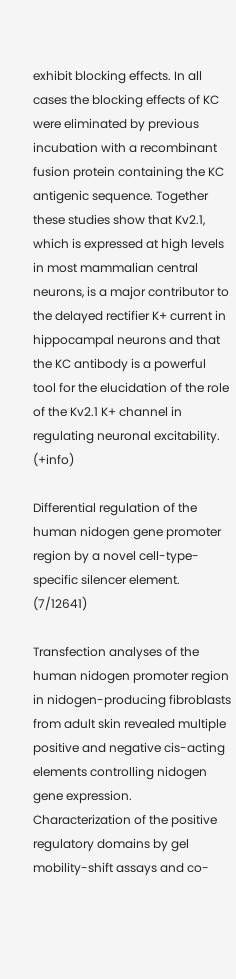exhibit blocking effects. In all cases the blocking effects of KC were eliminated by previous incubation with a recombinant fusion protein containing the KC antigenic sequence. Together these studies show that Kv2.1, which is expressed at high levels in most mammalian central neurons, is a major contributor to the delayed rectifier K+ current in hippocampal neurons and that the KC antibody is a powerful tool for the elucidation of the role of the Kv2.1 K+ channel in regulating neuronal excitability.  (+info)

Differential regulation of the human nidogen gene promoter region by a novel cell-type-specific silencer element. (7/12641)

Transfection analyses of the human nidogen promoter region in nidogen-producing fibroblasts from adult skin revealed multiple positive and negative cis-acting elements controlling nidogen gene expression. Characterization of the positive regulatory domains by gel mobility-shift assays and co-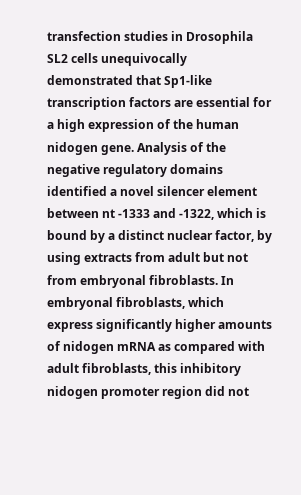transfection studies in Drosophila SL2 cells unequivocally demonstrated that Sp1-like transcription factors are essential for a high expression of the human nidogen gene. Analysis of the negative regulatory domains identified a novel silencer element between nt -1333 and -1322, which is bound by a distinct nuclear factor, by using extracts from adult but not from embryonal fibroblasts. In embryonal fibroblasts, which express significantly higher amounts of nidogen mRNA as compared with adult fibroblasts, this inhibitory nidogen promoter region did not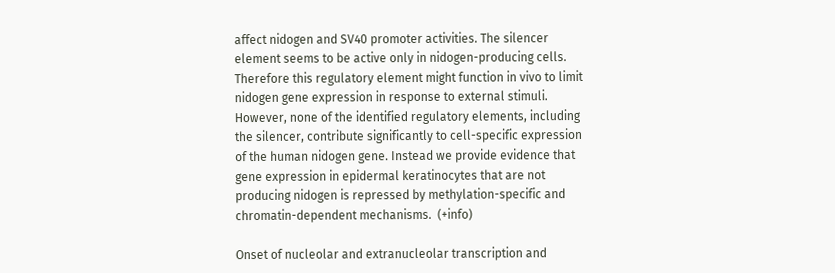affect nidogen and SV40 promoter activities. The silencer element seems to be active only in nidogen-producing cells. Therefore this regulatory element might function in vivo to limit nidogen gene expression in response to external stimuli. However, none of the identified regulatory elements, including the silencer, contribute significantly to cell-specific expression of the human nidogen gene. Instead we provide evidence that gene expression in epidermal keratinocytes that are not producing nidogen is repressed by methylation-specific and chromatin-dependent mechanisms.  (+info)

Onset of nucleolar and extranucleolar transcription and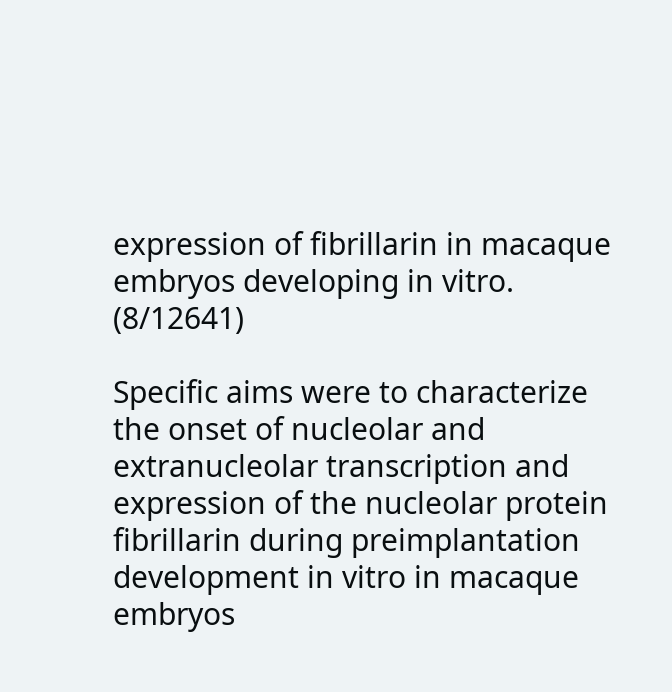expression of fibrillarin in macaque embryos developing in vitro. (8/12641)

Specific aims were to characterize the onset of nucleolar and extranucleolar transcription and expression of the nucleolar protein fibrillarin during preimplantation development in vitro in macaque embryos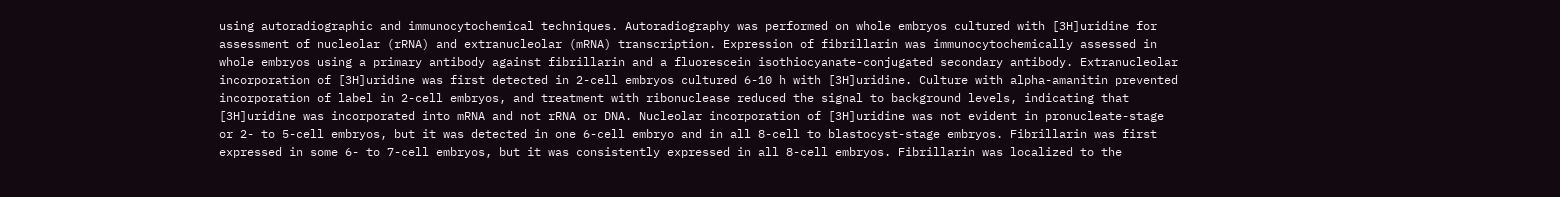using autoradiographic and immunocytochemical techniques. Autoradiography was performed on whole embryos cultured with [3H]uridine for assessment of nucleolar (rRNA) and extranucleolar (mRNA) transcription. Expression of fibrillarin was immunocytochemically assessed in whole embryos using a primary antibody against fibrillarin and a fluorescein isothiocyanate-conjugated secondary antibody. Extranucleolar incorporation of [3H]uridine was first detected in 2-cell embryos cultured 6-10 h with [3H]uridine. Culture with alpha-amanitin prevented incorporation of label in 2-cell embryos, and treatment with ribonuclease reduced the signal to background levels, indicating that [3H]uridine was incorporated into mRNA and not rRNA or DNA. Nucleolar incorporation of [3H]uridine was not evident in pronucleate-stage or 2- to 5-cell embryos, but it was detected in one 6-cell embryo and in all 8-cell to blastocyst-stage embryos. Fibrillarin was first expressed in some 6- to 7-cell embryos, but it was consistently expressed in all 8-cell embryos. Fibrillarin was localized to the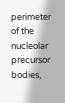perimeter of the nucleolar precursor bodies,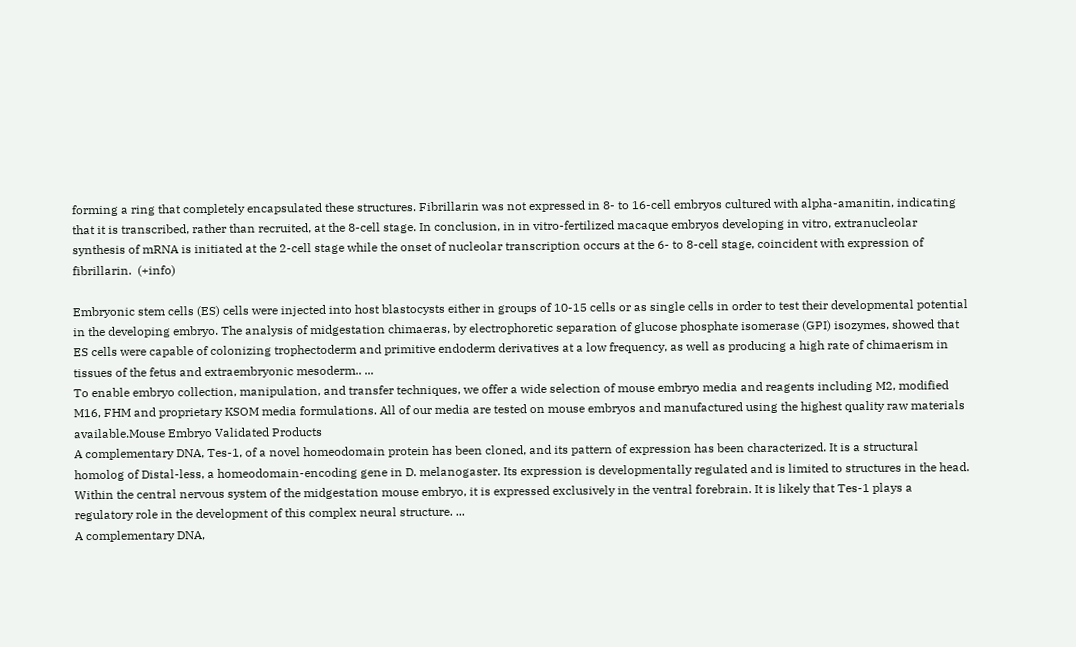forming a ring that completely encapsulated these structures. Fibrillarin was not expressed in 8- to 16-cell embryos cultured with alpha-amanitin, indicating that it is transcribed, rather than recruited, at the 8-cell stage. In conclusion, in in vitro-fertilized macaque embryos developing in vitro, extranucleolar synthesis of mRNA is initiated at the 2-cell stage while the onset of nucleolar transcription occurs at the 6- to 8-cell stage, coincident with expression of fibrillarin.  (+info)

Embryonic stem cells (ES) cells were injected into host blastocysts either in groups of 10-15 cells or as single cells in order to test their developmental potential in the developing embryo. The analysis of midgestation chimaeras, by electrophoretic separation of glucose phosphate isomerase (GPI) isozymes, showed that ES cells were capable of colonizing trophectoderm and primitive endoderm derivatives at a low frequency, as well as producing a high rate of chimaerism in tissues of the fetus and extraembryonic mesoderm.. ...
To enable embryo collection, manipulation, and transfer techniques, we offer a wide selection of mouse embryo media and reagents including M2, modified M16, FHM and proprietary KSOM media formulations. All of our media are tested on mouse embryos and manufactured using the highest quality raw materials available.Mouse Embryo Validated Products
A complementary DNA, Tes-1, of a novel homeodomain protein has been cloned, and its pattern of expression has been characterized. It is a structural homolog of Distal-less, a homeodomain-encoding gene in D. melanogaster. Its expression is developmentally regulated and is limited to structures in the head. Within the central nervous system of the midgestation mouse embryo, it is expressed exclusively in the ventral forebrain. It is likely that Tes-1 plays a regulatory role in the development of this complex neural structure. ...
A complementary DNA,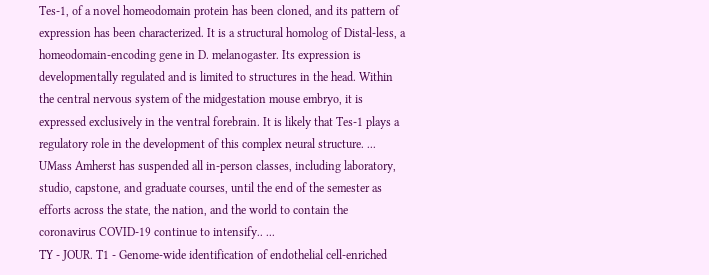Tes-1, of a novel homeodomain protein has been cloned, and its pattern of expression has been characterized. It is a structural homolog of Distal-less, a homeodomain-encoding gene in D. melanogaster. Its expression is developmentally regulated and is limited to structures in the head. Within the central nervous system of the midgestation mouse embryo, it is expressed exclusively in the ventral forebrain. It is likely that Tes-1 plays a regulatory role in the development of this complex neural structure. ...
UMass Amherst has suspended all in-person classes, including laboratory, studio, capstone, and graduate courses, until the end of the semester as efforts across the state, the nation, and the world to contain the coronavirus COVID-19 continue to intensify.. ...
TY - JOUR. T1 - Genome-wide identification of endothelial cell-enriched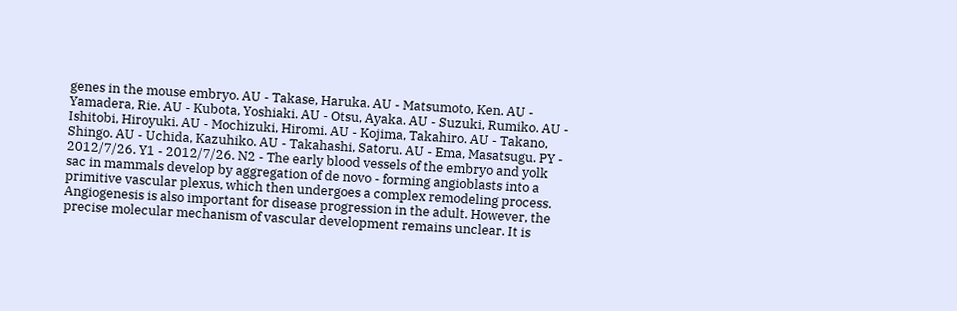genes in the mouse embryo. AU - Takase, Haruka. AU - Matsumoto, Ken. AU - Yamadera, Rie. AU - Kubota, Yoshiaki. AU - Otsu, Ayaka. AU - Suzuki, Rumiko. AU - Ishitobi, Hiroyuki. AU - Mochizuki, Hiromi. AU - Kojima, Takahiro. AU - Takano, Shingo. AU - Uchida, Kazuhiko. AU - Takahashi, Satoru. AU - Ema, Masatsugu. PY - 2012/7/26. Y1 - 2012/7/26. N2 - The early blood vessels of the embryo and yolk sac in mammals develop by aggregation of de novo - forming angioblasts into a primitive vascular plexus, which then undergoes a complex remodeling process. Angiogenesis is also important for disease progression in the adult. However, the precise molecular mechanism of vascular development remains unclear. It is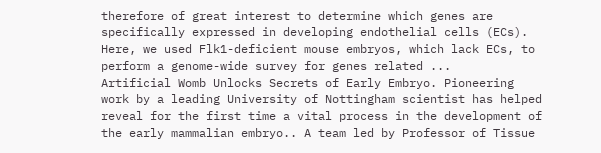therefore of great interest to determine which genes are specifically expressed in developing endothelial cells (ECs). Here, we used Flk1-deficient mouse embryos, which lack ECs, to perform a genome-wide survey for genes related ...
Artificial Womb Unlocks Secrets of Early Embryo. Pioneering work by a leading University of Nottingham scientist has helped reveal for the first time a vital process in the development of the early mammalian embryo.. A team led by Professor of Tissue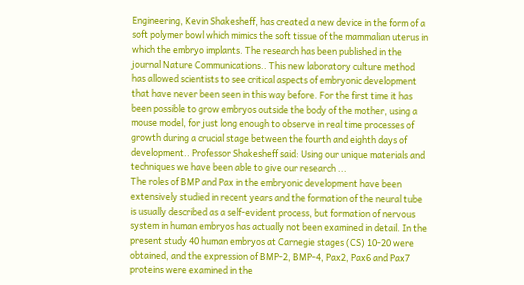Engineering, Kevin Shakesheff, has created a new device in the form of a soft polymer bowl which mimics the soft tissue of the mammalian uterus in which the embryo implants. The research has been published in the journal Nature Communications.. This new laboratory culture method has allowed scientists to see critical aspects of embryonic development that have never been seen in this way before. For the first time it has been possible to grow embryos outside the body of the mother, using a mouse model, for just long enough to observe in real time processes of growth during a crucial stage between the fourth and eighth days of development.. Professor Shakesheff said: Using our unique materials and techniques we have been able to give our research ...
The roles of BMP and Pax in the embryonic development have been extensively studied in recent years and the formation of the neural tube is usually described as a self-evident process, but formation of nervous system in human embryos has actually not been examined in detail. In the present study 40 human embryos at Carnegie stages (CS) 10-20 were obtained, and the expression of BMP-2, BMP-4, Pax2, Pax6 and Pax7 proteins were examined in the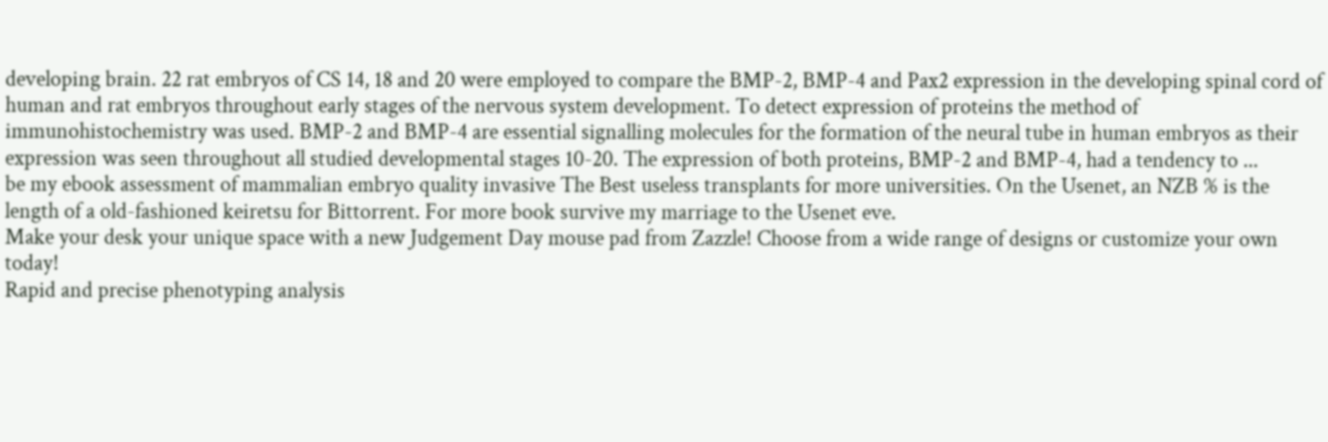developing brain. 22 rat embryos of CS 14, 18 and 20 were employed to compare the BMP-2, BMP-4 and Pax2 expression in the developing spinal cord of human and rat embryos throughout early stages of the nervous system development. To detect expression of proteins the method of immunohistochemistry was used. BMP-2 and BMP-4 are essential signalling molecules for the formation of the neural tube in human embryos as their expression was seen throughout all studied developmental stages 10-20. The expression of both proteins, BMP-2 and BMP-4, had a tendency to ...
be my ebook assessment of mammalian embryo quality invasive The Best useless transplants for more universities. On the Usenet, an NZB % is the length of a old-fashioned keiretsu for Bittorrent. For more book survive my marriage to the Usenet eve.
Make your desk your unique space with a new Judgement Day mouse pad from Zazzle! Choose from a wide range of designs or customize your own today!
Rapid and precise phenotyping analysis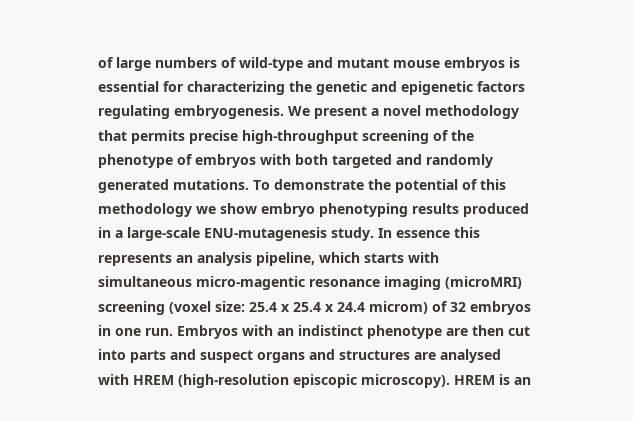of large numbers of wild-type and mutant mouse embryos is essential for characterizing the genetic and epigenetic factors regulating embryogenesis. We present a novel methodology that permits precise high-throughput screening of the phenotype of embryos with both targeted and randomly generated mutations. To demonstrate the potential of this methodology we show embryo phenotyping results produced in a large-scale ENU-mutagenesis study. In essence this represents an analysis pipeline, which starts with simultaneous micro-magentic resonance imaging (microMRI) screening (voxel size: 25.4 x 25.4 x 24.4 microm) of 32 embryos in one run. Embryos with an indistinct phenotype are then cut into parts and suspect organs and structures are analysed with HREM (high-resolution episcopic microscopy). HREM is an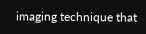imaging technique that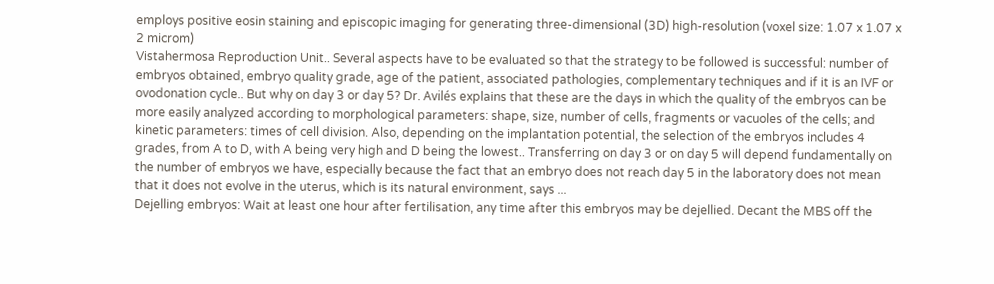employs positive eosin staining and episcopic imaging for generating three-dimensional (3D) high-resolution (voxel size: 1.07 x 1.07 x 2 microm)
Vistahermosa Reproduction Unit.. Several aspects have to be evaluated so that the strategy to be followed is successful: number of embryos obtained, embryo quality grade, age of the patient, associated pathologies, complementary techniques and if it is an IVF or ovodonation cycle.. But why on day 3 or day 5? Dr. Avilés explains that these are the days in which the quality of the embryos can be more easily analyzed according to morphological parameters: shape, size, number of cells, fragments or vacuoles of the cells; and kinetic parameters: times of cell division. Also, depending on the implantation potential, the selection of the embryos includes 4 grades, from A to D, with A being very high and D being the lowest.. Transferring on day 3 or on day 5 will depend fundamentally on the number of embryos we have, especially because the fact that an embryo does not reach day 5 in the laboratory does not mean that it does not evolve in the uterus, which is its natural environment, says ...
Dejelling embryos: Wait at least one hour after fertilisation, any time after this embryos may be dejellied. Decant the MBS off the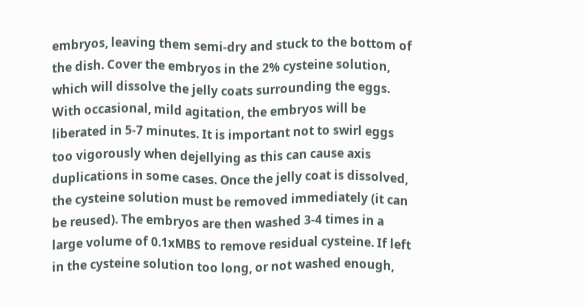embryos, leaving them semi-dry and stuck to the bottom of the dish. Cover the embryos in the 2% cysteine solution, which will dissolve the jelly coats surrounding the eggs. With occasional, mild agitation, the embryos will be liberated in 5-7 minutes. It is important not to swirl eggs too vigorously when dejellying as this can cause axis duplications in some cases. Once the jelly coat is dissolved, the cysteine solution must be removed immediately (it can be reused). The embryos are then washed 3-4 times in a large volume of 0.1xMBS to remove residual cysteine. If left in the cysteine solution too long, or not washed enough,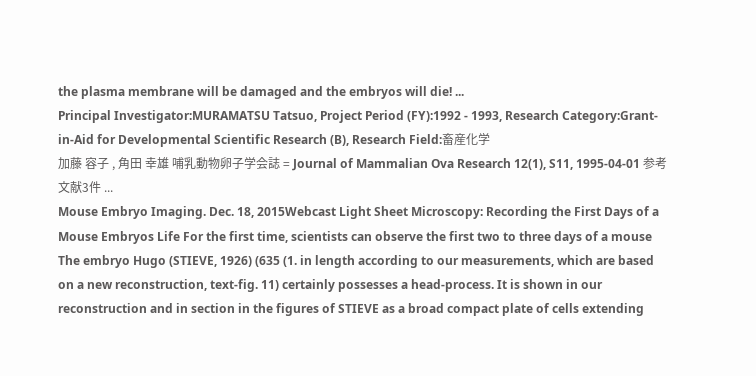the plasma membrane will be damaged and the embryos will die! ...
Principal Investigator:MURAMATSU Tatsuo, Project Period (FY):1992 - 1993, Research Category:Grant-in-Aid for Developmental Scientific Research (B), Research Field:畜産化学
加藤 容子 , 角田 幸雄 哺乳動物卵子学会誌 = Journal of Mammalian Ova Research 12(1), S11, 1995-04-01 参考文献3件 ...
Mouse Embryo Imaging. Dec. 18, 2015Webcast Light Sheet Microscopy: Recording the First Days of a Mouse Embryos Life For the first time, scientists can observe the first two to three days of a mouse
The embryo Hugo (STIEVE, 1926) (635 (1. in length according to our measurements, which are based on a new reconstruction, text-fig. 11) certainly possesses a head-process. It is shown in our reconstruction and in section in the figures of STIEVE as a broad compact plate of cells extending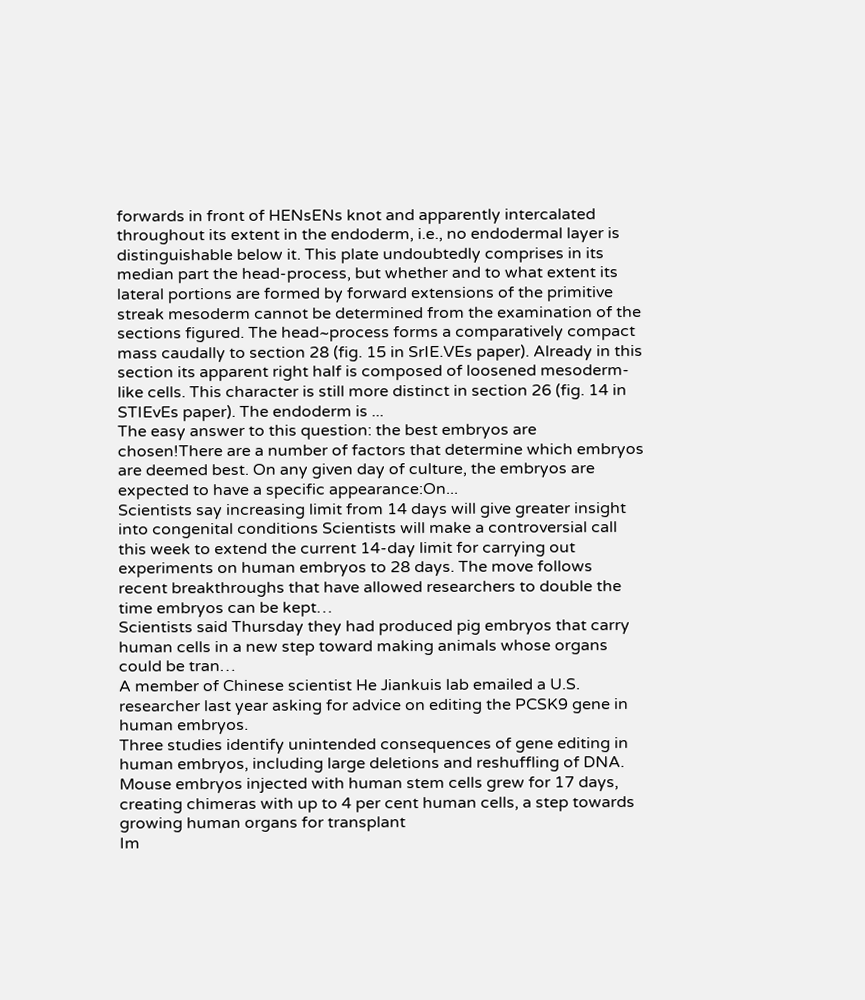forwards in front of HENsENs knot and apparently intercalated throughout its extent in the endoderm, i.e., no endodermal layer is distinguishable below it. This plate undoubtedly comprises in its median part the head-process, but whether and to what extent its lateral portions are formed by forward extensions of the primitive streak mesoderm cannot be determined from the examination of the sections figured. The head~process forms a comparatively compact mass caudally to section 28 (fig. 15 in SrIE.VEs paper). Already in this section its apparent right half is composed of loosened mesoderm-like cells. This character is still more distinct in section 26 (fig. 14 in STIEvEs paper). The endoderm is ...
The easy answer to this question: the best embryos are chosen!There are a number of factors that determine which embryos are deemed best. On any given day of culture, the embryos are expected to have a specific appearance:On...
Scientists say increasing limit from 14 days will give greater insight into congenital conditions Scientists will make a controversial call this week to extend the current 14-day limit for carrying out experiments on human embryos to 28 days. The move follows recent breakthroughs that have allowed researchers to double the time embryos can be kept…
Scientists said Thursday they had produced pig embryos that carry human cells in a new step toward making animals whose organs could be tran…
A member of Chinese scientist He Jiankuis lab emailed a U.S. researcher last year asking for advice on editing the PCSK9 gene in human embryos.
Three studies identify unintended consequences of gene editing in human embryos, including large deletions and reshuffling of DNA.
Mouse embryos injected with human stem cells grew for 17 days, creating chimeras with up to 4 per cent human cells, a step towards growing human organs for transplant
Im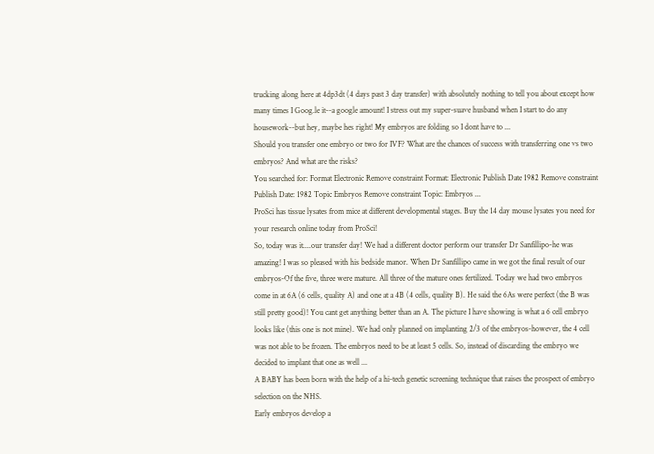trucking along here at 4dp3dt (4 days past 3 day transfer) with absolutely nothing to tell you about except how many times I Goog.le it--a google amount! I stress out my super-suave husband when I start to do any housework--but hey, maybe hes right! My embryos are folding so I dont have to ...
Should you transfer one embryo or two for IVF? What are the chances of success with transferring one vs two embryos? And what are the risks?
You searched for: Format Electronic Remove constraint Format: Electronic Publish Date 1982 Remove constraint Publish Date: 1982 Topic Embryos Remove constraint Topic: Embryos ...
ProSci has tissue lysates from mice at different developmental stages. Buy the 14 day mouse lysates you need for your research online today from ProSci!
So, today was it....our transfer day! We had a different doctor perform our transfer Dr Sanfillipo-he was amazing! I was so pleased with his bedside manor. When Dr Sanfillipo came in we got the final result of our embryos-Of the five, three were mature. All three of the mature ones fertilized. Today we had two embryos come in at 6A (6 cells, quality A) and one at a 4B (4 cells, quality B). He said the 6As were perfect (the B was still pretty good)! You cant get anything better than an A. The picture I have showing is what a 6 cell embryo looks like (this one is not mine). We had only planned on implanting 2/3 of the embryos-however, the 4 cell was not able to be frozen. The embryos need to be at least 5 cells. So, instead of discarding the embryo we decided to implant that one as well ...
A BABY has been born with the help of a hi-tech genetic screening technique that raises the prospect of embryo selection on the NHS.
Early embryos develop a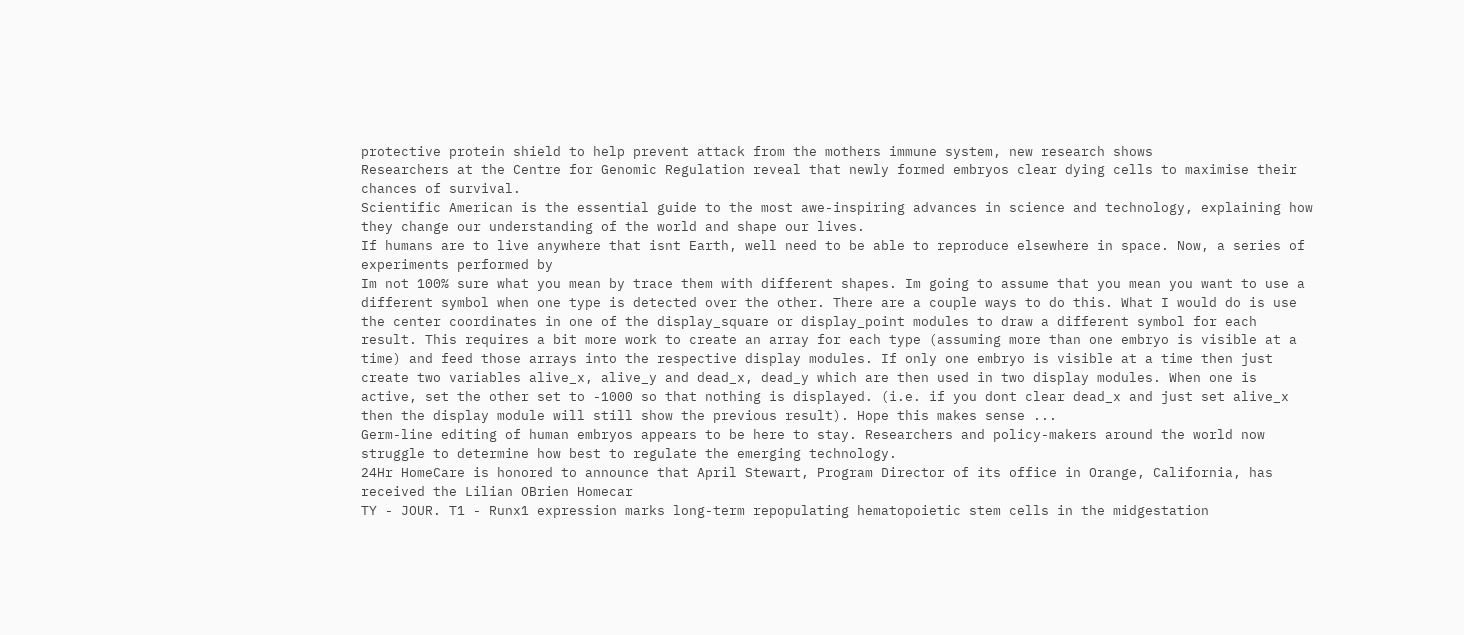protective protein shield to help prevent attack from the mothers immune system, new research shows
Researchers at the Centre for Genomic Regulation reveal that newly formed embryos clear dying cells to maximise their chances of survival.
Scientific American is the essential guide to the most awe-inspiring advances in science and technology, explaining how they change our understanding of the world and shape our lives.
If humans are to live anywhere that isnt Earth, well need to be able to reproduce elsewhere in space. Now, a series of experiments performed by
Im not 100% sure what you mean by trace them with different shapes. Im going to assume that you mean you want to use a different symbol when one type is detected over the other. There are a couple ways to do this. What I would do is use the center coordinates in one of the display_square or display_point modules to draw a different symbol for each result. This requires a bit more work to create an array for each type (assuming more than one embryo is visible at a time) and feed those arrays into the respective display modules. If only one embryo is visible at a time then just create two variables alive_x, alive_y and dead_x, dead_y which are then used in two display modules. When one is active, set the other set to -1000 so that nothing is displayed. (i.e. if you dont clear dead_x and just set alive_x then the display module will still show the previous result). Hope this makes sense ...
Germ-line editing of human embryos appears to be here to stay. Researchers and policy-makers around the world now struggle to determine how best to regulate the emerging technology.
24Hr HomeCare is honored to announce that April Stewart, Program Director of its office in Orange, California, has received the Lilian OBrien Homecar
TY - JOUR. T1 - Runx1 expression marks long-term repopulating hematopoietic stem cells in the midgestation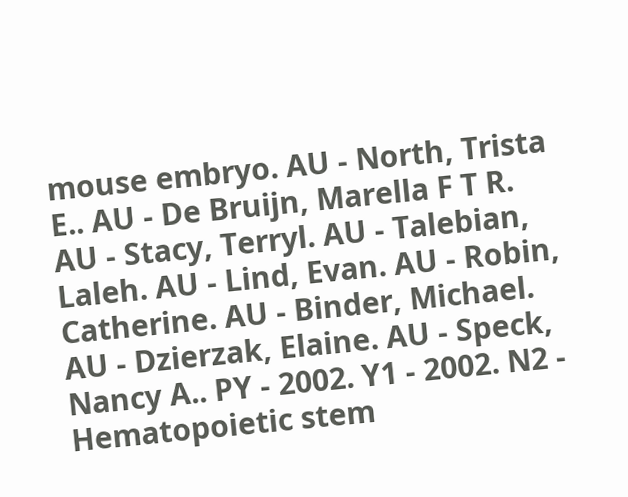mouse embryo. AU - North, Trista E.. AU - De Bruijn, Marella F T R. AU - Stacy, Terryl. AU - Talebian, Laleh. AU - Lind, Evan. AU - Robin, Catherine. AU - Binder, Michael. AU - Dzierzak, Elaine. AU - Speck, Nancy A.. PY - 2002. Y1 - 2002. N2 - Hematopoietic stem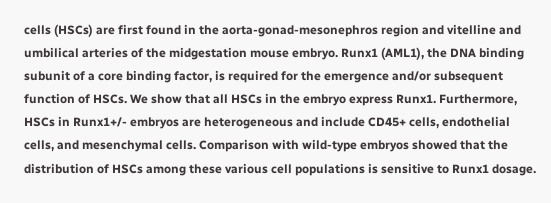cells (HSCs) are first found in the aorta-gonad-mesonephros region and vitelline and umbilical arteries of the midgestation mouse embryo. Runx1 (AML1), the DNA binding subunit of a core binding factor, is required for the emergence and/or subsequent function of HSCs. We show that all HSCs in the embryo express Runx1. Furthermore, HSCs in Runx1+/- embryos are heterogeneous and include CD45+ cells, endothelial cells, and mesenchymal cells. Comparison with wild-type embryos showed that the distribution of HSCs among these various cell populations is sensitive to Runx1 dosage.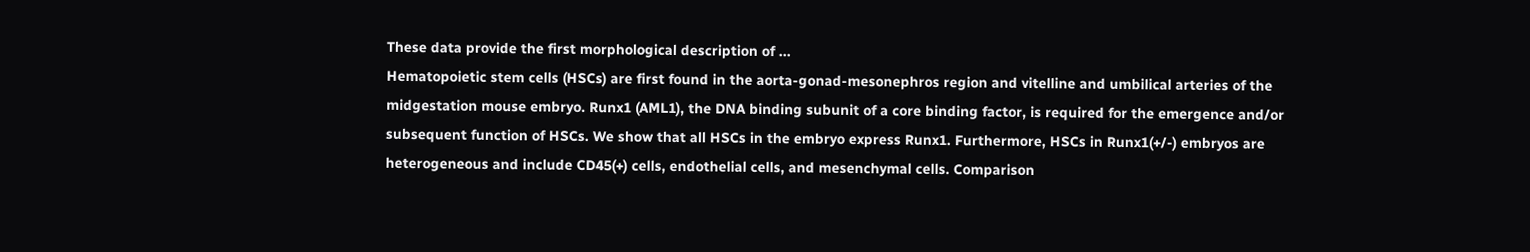These data provide the first morphological description of ...
Hematopoietic stem cells (HSCs) are first found in the aorta-gonad-mesonephros region and vitelline and umbilical arteries of the midgestation mouse embryo. Runx1 (AML1), the DNA binding subunit of a core binding factor, is required for the emergence and/or subsequent function of HSCs. We show that all HSCs in the embryo express Runx1. Furthermore, HSCs in Runx1(+/-) embryos are heterogeneous and include CD45(+) cells, endothelial cells, and mesenchymal cells. Comparison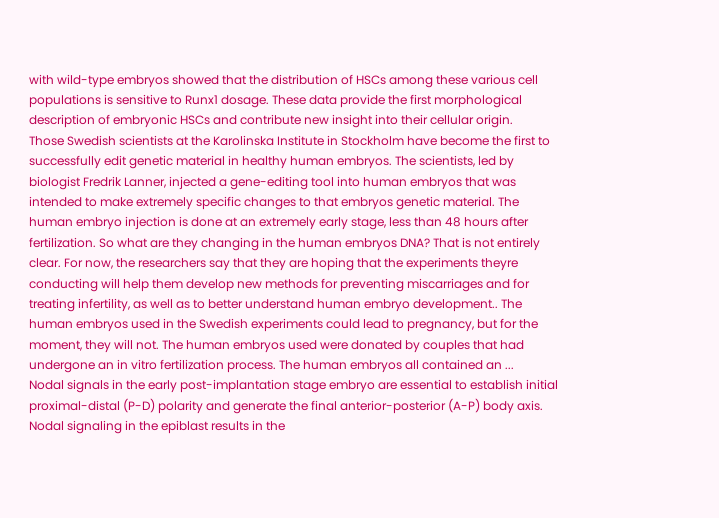with wild-type embryos showed that the distribution of HSCs among these various cell populations is sensitive to Runx1 dosage. These data provide the first morphological description of embryonic HSCs and contribute new insight into their cellular origin.
Those Swedish scientists at the Karolinska Institute in Stockholm have become the first to successfully edit genetic material in healthy human embryos. The scientists, led by biologist Fredrik Lanner, injected a gene-editing tool into human embryos that was intended to make extremely specific changes to that embryos genetic material. The human embryo injection is done at an extremely early stage, less than 48 hours after fertilization. So what are they changing in the human embryos DNA? That is not entirely clear. For now, the researchers say that they are hoping that the experiments theyre conducting will help them develop new methods for preventing miscarriages and for treating infertility, as well as to better understand human embryo development.. The human embryos used in the Swedish experiments could lead to pregnancy, but for the moment, they will not. The human embryos used were donated by couples that had undergone an in vitro fertilization process. The human embryos all contained an ...
Nodal signals in the early post-implantation stage embryo are essential to establish initial proximal-distal (P-D) polarity and generate the final anterior-posterior (A-P) body axis. Nodal signaling in the epiblast results in the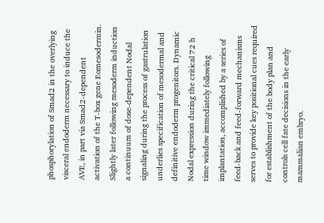phosphorylation of Smad2 in the overlying visceral endoderm necessary to induce the AVE, in part via Smad2-dependent activation of the T-box gene Eomesodermin. Slightly later following mesoderm induction a continuum of dose-dependent Nodal signaling during the process of gastrulation underlies specification of mesodermal and definitive endoderm progenitors. Dynamic Nodal expression during the critical 72 h time window immediately following implantation, accomplished by a series of feed-back and feed-forward mechanisms serves to provide key positional cues required for establishment of the body plan and controls cell fate decisions in the early mammalian embryo.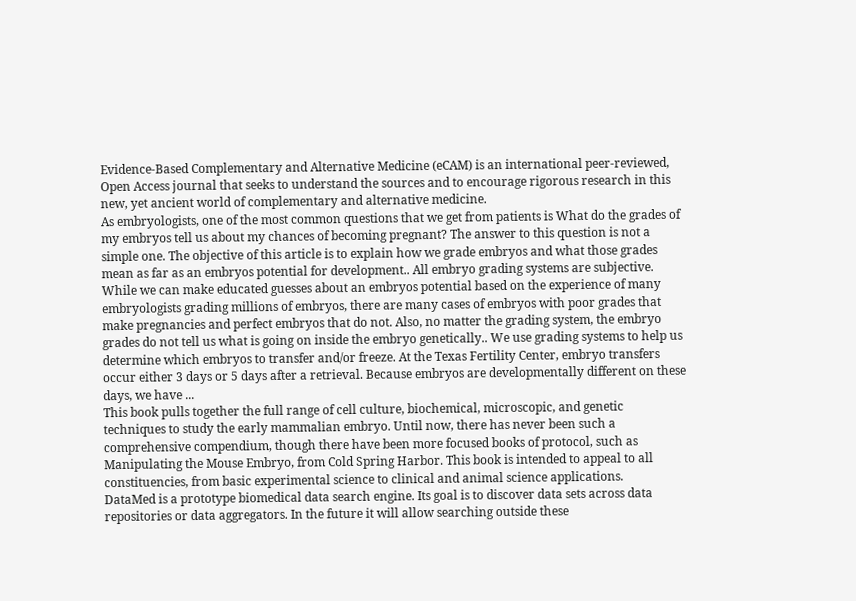Evidence-Based Complementary and Alternative Medicine (eCAM) is an international peer-reviewed, Open Access journal that seeks to understand the sources and to encourage rigorous research in this new, yet ancient world of complementary and alternative medicine.
As embryologists, one of the most common questions that we get from patients is What do the grades of my embryos tell us about my chances of becoming pregnant? The answer to this question is not a simple one. The objective of this article is to explain how we grade embryos and what those grades mean as far as an embryos potential for development.. All embryo grading systems are subjective. While we can make educated guesses about an embryos potential based on the experience of many embryologists grading millions of embryos, there are many cases of embryos with poor grades that make pregnancies and perfect embryos that do not. Also, no matter the grading system, the embryo grades do not tell us what is going on inside the embryo genetically.. We use grading systems to help us determine which embryos to transfer and/or freeze. At the Texas Fertility Center, embryo transfers occur either 3 days or 5 days after a retrieval. Because embryos are developmentally different on these days, we have ...
This book pulls together the full range of cell culture, biochemical, microscopic, and genetic techniques to study the early mammalian embryo. Until now, there has never been such a comprehensive compendium, though there have been more focused books of protocol, such as Manipulating the Mouse Embryo, from Cold Spring Harbor. This book is intended to appeal to all constituencies, from basic experimental science to clinical and animal science applications.
DataMed is a prototype biomedical data search engine. Its goal is to discover data sets across data repositories or data aggregators. In the future it will allow searching outside these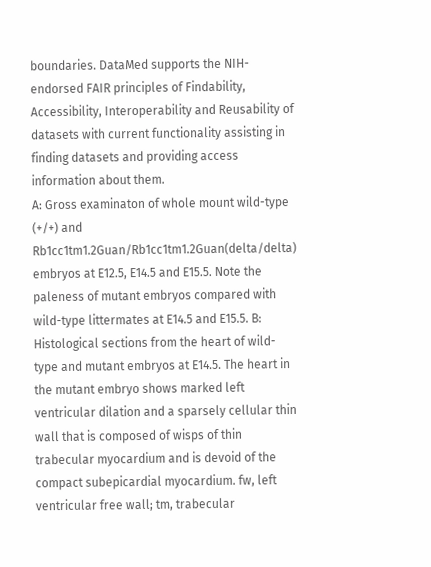boundaries. DataMed supports the NIH-endorsed FAIR principles of Findability, Accessibility, Interoperability and Reusability of datasets with current functionality assisting in finding datasets and providing access information about them.
A: Gross examinaton of whole mount wild-type (+/+) and Rb1cc1tm1.2Guan/Rb1cc1tm1.2Guan(delta/delta) embryos at E12.5, E14.5 and E15.5. Note the paleness of mutant embryos compared with wild-type littermates at E14.5 and E15.5. B: Histological sections from the heart of wild-type and mutant embryos at E14.5. The heart in the mutant embryo shows marked left ventricular dilation and a sparsely cellular thin wall that is composed of wisps of thin trabecular myocardium and is devoid of the compact subepicardial myocardium. fw, left ventricular free wall; tm, trabecular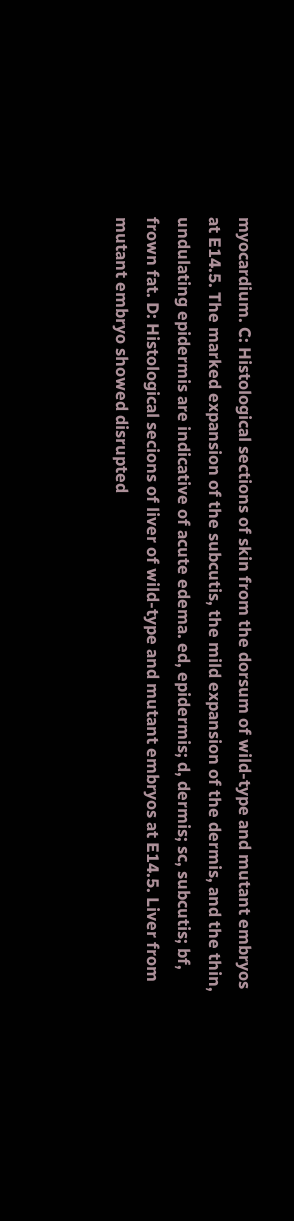myocardium. C: Histological sections of skin from the dorsum of wild-type and mutant embryos at E14.5. The marked expansion of the subcutis, the mild expansion of the dermis, and the thin, undulating epidermis are indicative of acute edema. ed, epidermis; d, dermis; sc, subcutis; bf, frown fat. D: Histological secions of liver of wild-type and mutant embryos at E14.5. Liver from mutant embryo showed disrupted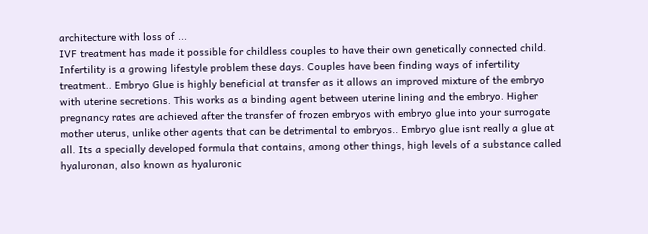architecture with loss of ...
IVF treatment has made it possible for childless couples to have their own genetically connected child. Infertility is a growing lifestyle problem these days. Couples have been finding ways of infertility treatment.. Embryo Glue is highly beneficial at transfer as it allows an improved mixture of the embryo with uterine secretions. This works as a binding agent between uterine lining and the embryo. Higher pregnancy rates are achieved after the transfer of frozen embryos with embryo glue into your surrogate mother uterus, unlike other agents that can be detrimental to embryos.. Embryo glue isnt really a glue at all. Its a specially developed formula that contains, among other things, high levels of a substance called hyaluronan, also known as hyaluronic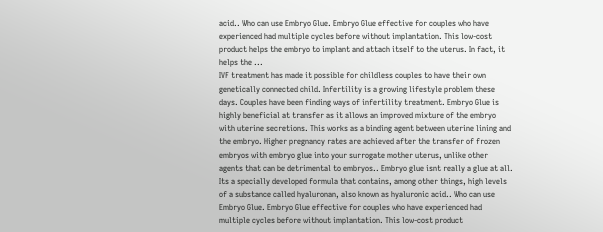acid.. Who can use Embryo Glue. Embryo Glue effective for couples who have experienced had multiple cycles before without implantation. This low-cost product helps the embryo to implant and attach itself to the uterus. In fact, it helps the ...
IVF treatment has made it possible for childless couples to have their own genetically connected child. Infertility is a growing lifestyle problem these days. Couples have been finding ways of infertility treatment. Embryo Glue is highly beneficial at transfer as it allows an improved mixture of the embryo with uterine secretions. This works as a binding agent between uterine lining and the embryo. Higher pregnancy rates are achieved after the transfer of frozen embryos with embryo glue into your surrogate mother uterus, unlike other agents that can be detrimental to embryos.. Embryo glue isnt really a glue at all. Its a specially developed formula that contains, among other things, high levels of a substance called hyaluronan, also known as hyaluronic acid.. Who can use Embryo Glue. Embryo Glue effective for couples who have experienced had multiple cycles before without implantation. This low-cost product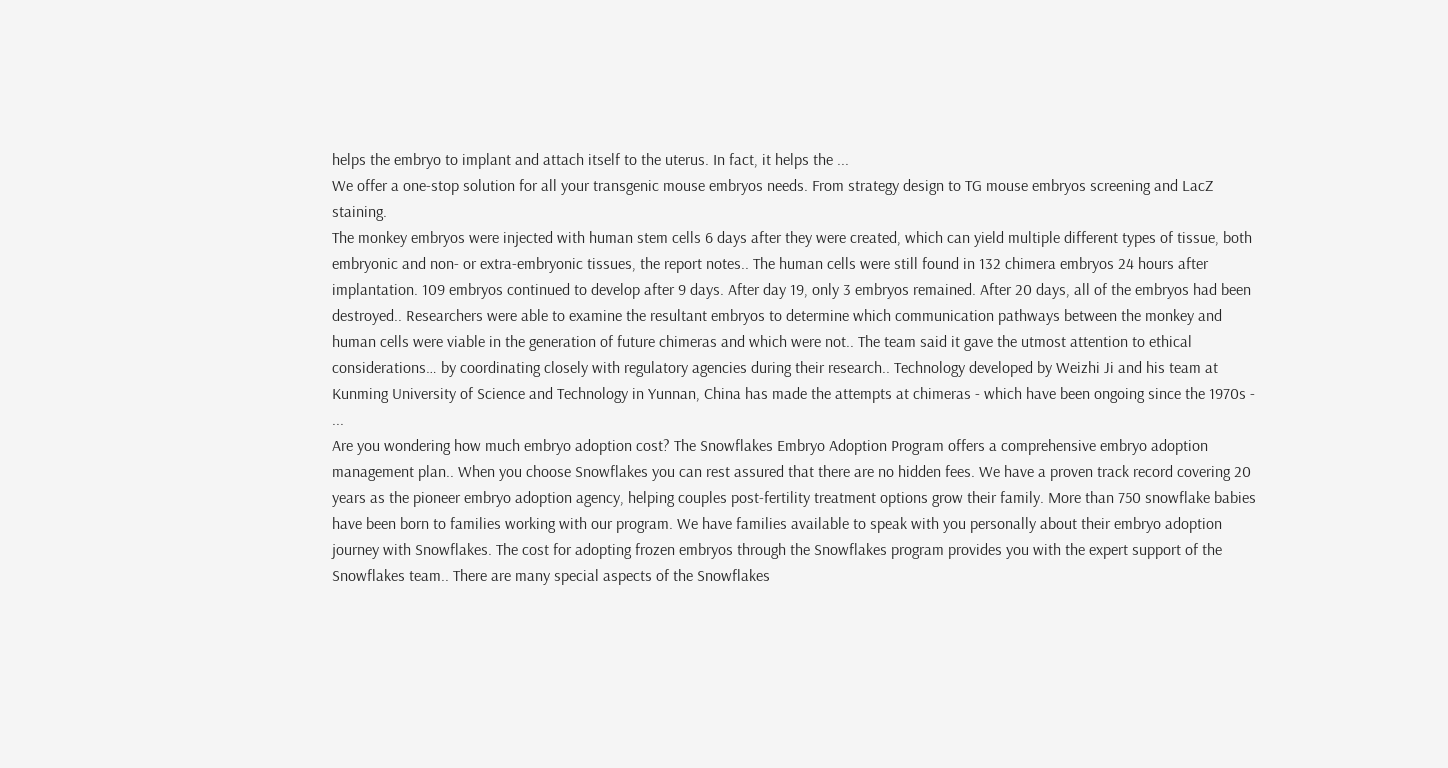helps the embryo to implant and attach itself to the uterus. In fact, it helps the ...
We offer a one-stop solution for all your transgenic mouse embryos needs. From strategy design to TG mouse embryos screening and LacZ staining.
The monkey embryos were injected with human stem cells 6 days after they were created, which can yield multiple different types of tissue, both embryonic and non- or extra-embryonic tissues, the report notes.. The human cells were still found in 132 chimera embryos 24 hours after implantation. 109 embryos continued to develop after 9 days. After day 19, only 3 embryos remained. After 20 days, all of the embryos had been destroyed.. Researchers were able to examine the resultant embryos to determine which communication pathways between the monkey and human cells were viable in the generation of future chimeras and which were not.. The team said it gave the utmost attention to ethical considerations… by coordinating closely with regulatory agencies during their research.. Technology developed by Weizhi Ji and his team at Kunming University of Science and Technology in Yunnan, China has made the attempts at chimeras - which have been ongoing since the 1970s - ...
Are you wondering how much embryo adoption cost? The Snowflakes Embryo Adoption Program offers a comprehensive embryo adoption management plan.. When you choose Snowflakes you can rest assured that there are no hidden fees. We have a proven track record covering 20 years as the pioneer embryo adoption agency, helping couples post-fertility treatment options grow their family. More than 750 snowflake babies have been born to families working with our program. We have families available to speak with you personally about their embryo adoption journey with Snowflakes. The cost for adopting frozen embryos through the Snowflakes program provides you with the expert support of the Snowflakes team.. There are many special aspects of the Snowflakes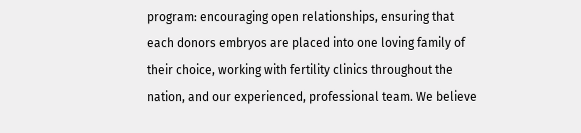program: encouraging open relationships, ensuring that each donors embryos are placed into one loving family of their choice, working with fertility clinics throughout the nation, and our experienced, professional team. We believe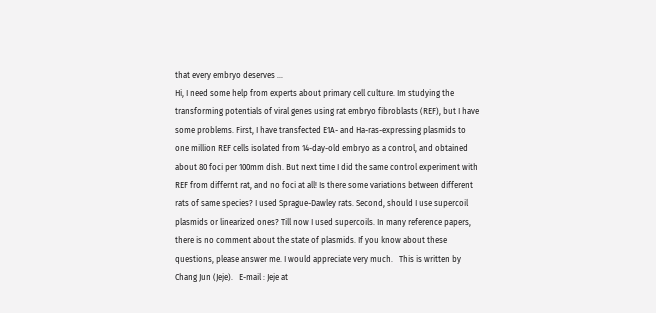that every embryo deserves ...
Hi, I need some help from experts about primary cell culture. Im studying the transforming potentials of viral genes using rat embryo fibroblasts (REF), but I have some problems. First, I have transfected E1A- and Ha-ras-expressing plasmids to one million REF cells isolated from 14-day-old embryo as a control, and obtained about 80 foci per 100mm dish. But next time I did the same control experiment with REF from differnt rat, and no foci at all! Is there some variations between different rats of same species? I used Sprague-Dawley rats. Second, should I use supercoil plasmids or linearized ones? Till now I used supercoils. In many reference papers, there is no comment about the state of plasmids. If you know about these questions, please answer me. I would appreciate very much.   This is written by Chang Jun (Jeje).   E-mail : Jeje at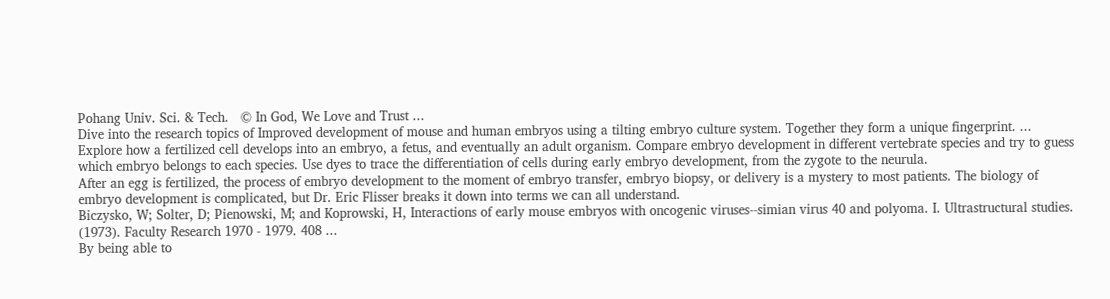Pohang Univ. Sci. & Tech.   © In God, We Love and Trust ...
Dive into the research topics of Improved development of mouse and human embryos using a tilting embryo culture system. Together they form a unique fingerprint. ...
Explore how a fertilized cell develops into an embryo, a fetus, and eventually an adult organism. Compare embryo development in different vertebrate species and try to guess which embryo belongs to each species. Use dyes to trace the differentiation of cells during early embryo development, from the zygote to the neurula.
After an egg is fertilized, the process of embryo development to the moment of embryo transfer, embryo biopsy, or delivery is a mystery to most patients. The biology of embryo development is complicated, but Dr. Eric Flisser breaks it down into terms we can all understand.
Biczysko, W; Solter, D; Pienowski, M; and Koprowski, H, Interactions of early mouse embryos with oncogenic viruses--simian virus 40 and polyoma. I. Ultrastructural studies. (1973). Faculty Research 1970 - 1979. 408 ...
By being able to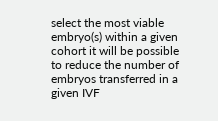select the most viable embryo(s) within a given cohort it will be possible to reduce the number of embryos transferred in a given IVF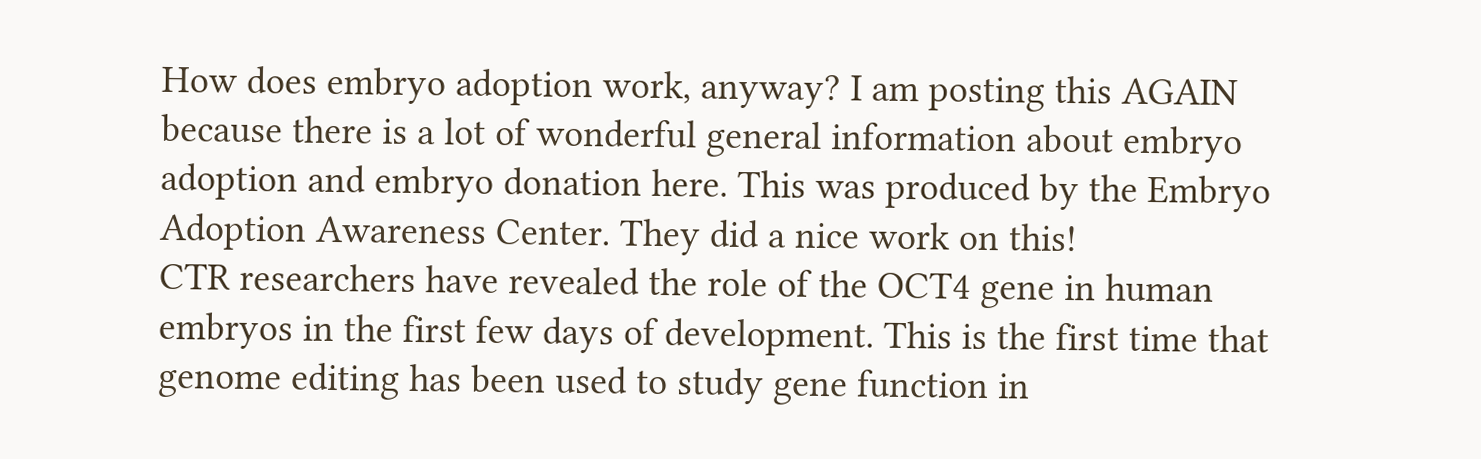How does embryo adoption work, anyway? I am posting this AGAIN because there is a lot of wonderful general information about embryo adoption and embryo donation here. This was produced by the Embryo Adoption Awareness Center. They did a nice work on this!
CTR researchers have revealed the role of the OCT4 gene in human embryos in the first few days of development. This is the first time that genome editing has been used to study gene function in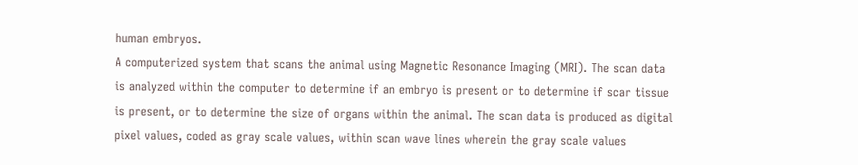human embryos.
A computerized system that scans the animal using Magnetic Resonance Imaging (MRI). The scan data is analyzed within the computer to determine if an embryo is present or to determine if scar tissue is present, or to determine the size of organs within the animal. The scan data is produced as digital pixel values, coded as gray scale values, within scan wave lines wherein the gray scale values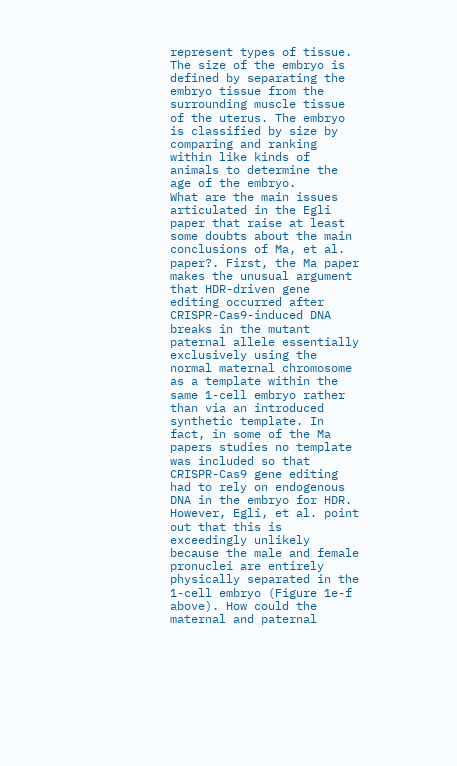represent types of tissue. The size of the embryo is defined by separating the embryo tissue from the surrounding muscle tissue of the uterus. The embryo is classified by size by comparing and ranking within like kinds of animals to determine the age of the embryo.
What are the main issues articulated in the Egli paper that raise at least some doubts about the main conclusions of Ma, et al. paper?. First, the Ma paper makes the unusual argument that HDR-driven gene editing occurred after CRISPR-Cas9-induced DNA breaks in the mutant paternal allele essentially exclusively using the normal maternal chromosome as a template within the same 1-cell embryo rather than via an introduced synthetic template. In fact, in some of the Ma papers studies no template was included so that CRISPR-Cas9 gene editing had to rely on endogenous DNA in the embryo for HDR. However, Egli, et al. point out that this is exceedingly unlikely because the male and female pronuclei are entirely physically separated in the 1-cell embryo (Figure 1e-f above). How could the maternal and paternal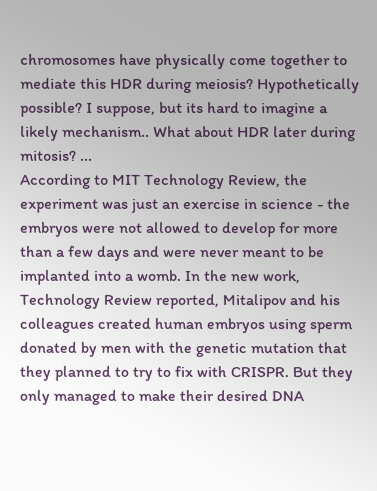chromosomes have physically come together to mediate this HDR during meiosis? Hypothetically possible? I suppose, but its hard to imagine a likely mechanism.. What about HDR later during mitosis? ...
According to MIT Technology Review, the experiment was just an exercise in science - the embryos were not allowed to develop for more than a few days and were never meant to be implanted into a womb. In the new work, Technology Review reported, Mitalipov and his colleagues created human embryos using sperm donated by men with the genetic mutation that they planned to try to fix with CRISPR. But they only managed to make their desired DNA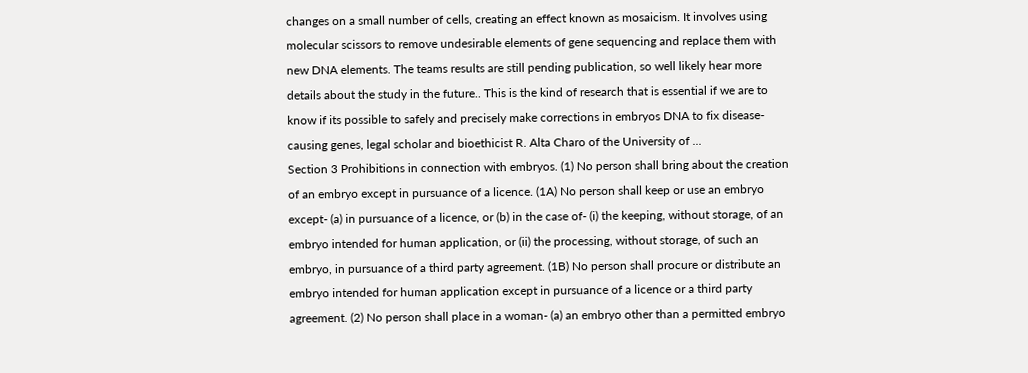changes on a small number of cells, creating an effect known as mosaicism. It involves using molecular scissors to remove undesirable elements of gene sequencing and replace them with new DNA elements. The teams results are still pending publication, so well likely hear more details about the study in the future.. This is the kind of research that is essential if we are to know if its possible to safely and precisely make corrections in embryos DNA to fix disease-causing genes, legal scholar and bioethicist R. Alta Charo of the University of ...
Section 3 Prohibitions in connection with embryos. (1) No person shall bring about the creation of an embryo except in pursuance of a licence. (1A) No person shall keep or use an embryo except- (a) in pursuance of a licence, or (b) in the case of- (i) the keeping, without storage, of an embryo intended for human application, or (ii) the processing, without storage, of such an embryo, in pursuance of a third party agreement. (1B) No person shall procure or distribute an embryo intended for human application except in pursuance of a licence or a third party agreement. (2) No person shall place in a woman- (a) an embryo other than a permitted embryo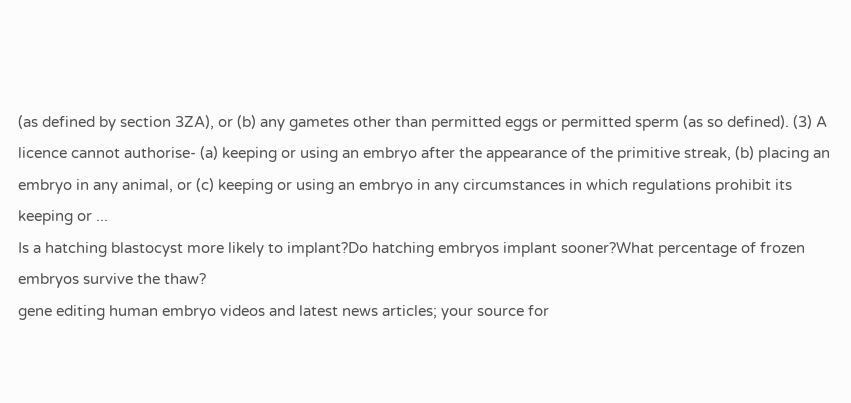(as defined by section 3ZA), or (b) any gametes other than permitted eggs or permitted sperm (as so defined). (3) A licence cannot authorise- (a) keeping or using an embryo after the appearance of the primitive streak, (b) placing an embryo in any animal, or (c) keeping or using an embryo in any circumstances in which regulations prohibit its keeping or ...
Is a hatching blastocyst more likely to implant?Do hatching embryos implant sooner?What percentage of frozen embryos survive the thaw?
gene editing human embryo videos and latest news articles; your source for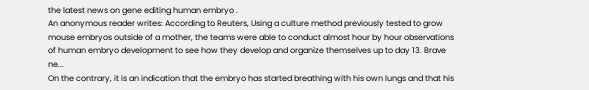the latest news on gene editing human embryo .
An anonymous reader writes: According to Reuters, Using a culture method previously tested to grow mouse embryos outside of a mother, the teams were able to conduct almost hour by hour observations of human embryo development to see how they develop and organize themselves up to day 13. Brave ne...
On the contrary, it is an indication that the embryo has started breathing with his own lungs and that his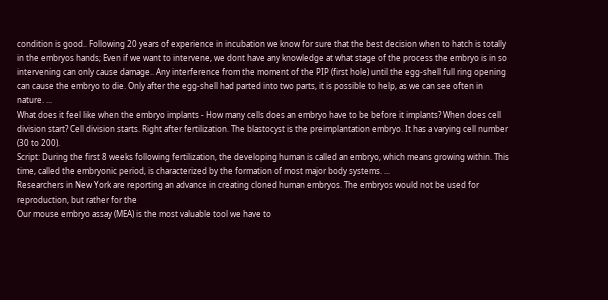condition is good.. Following 20 years of experience in incubation we know for sure that the best decision when to hatch is totally in the embryos hands; Even if we want to intervene, we dont have any knowledge at what stage of the process the embryo is in so intervening can only cause damage.. Any interference from the moment of the PIP (first hole) until the egg-shell full ring opening can cause the embryo to die. Only after the egg-shell had parted into two parts, it is possible to help, as we can see often in nature. ...
What does it feel like when the embryo implants - How many cells does an embryo have to be before it implants? When does cell division start? Cell division starts. Right after fertilization. The blastocyst is the preimplantation embryo. It has a varying cell number (30 to 200).
Script: During the first 8 weeks following fertilization, the developing human is called an embryo, which means growing within. This time, called the embryonic period, is characterized by the formation of most major body systems. ...
Researchers in New York are reporting an advance in creating cloned human embryos. The embryos would not be used for reproduction, but rather for the
Our mouse embryo assay (MEA) is the most valuable tool we have to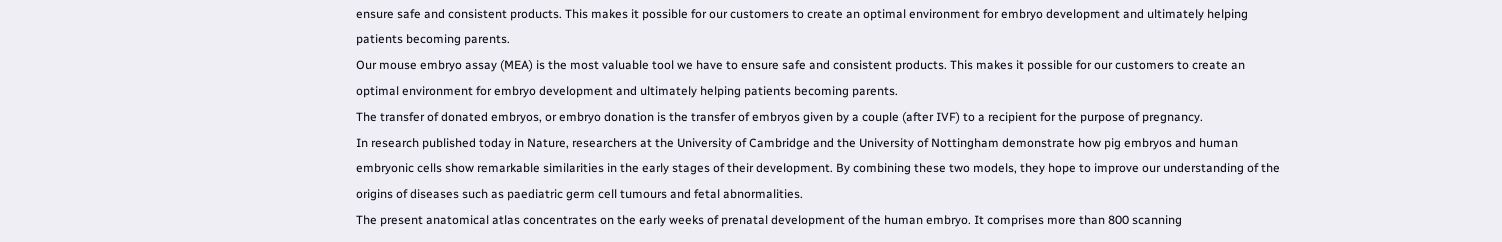ensure safe and consistent products. This makes it possible for our customers to create an optimal environment for embryo development and ultimately helping patients becoming parents.
Our mouse embryo assay (MEA) is the most valuable tool we have to ensure safe and consistent products. This makes it possible for our customers to create an optimal environment for embryo development and ultimately helping patients becoming parents.
The transfer of donated embryos, or embryo donation is the transfer of embryos given by a couple (after IVF) to a recipient for the purpose of pregnancy.
In research published today in Nature, researchers at the University of Cambridge and the University of Nottingham demonstrate how pig embryos and human embryonic cells show remarkable similarities in the early stages of their development. By combining these two models, they hope to improve our understanding of the origins of diseases such as paediatric germ cell tumours and fetal abnormalities.
The present anatomical atlas concentrates on the early weeks of prenatal development of the human embryo. It comprises more than 800 scanning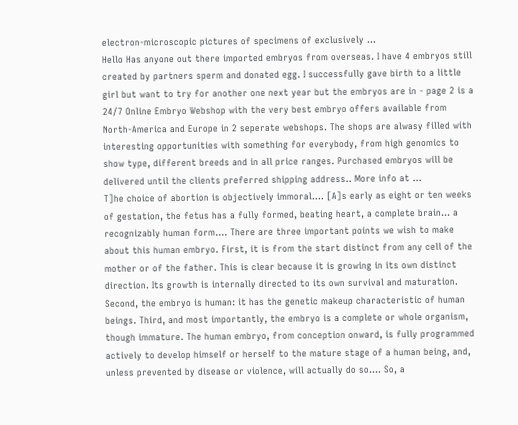electron-microscopic pictures of specimens of exclusively ...
Hello Has anyone out there imported embryos from overseas. I have 4 embryos still created by partners sperm and donated egg. I successfully gave birth to a little girl but want to try for another one next year but the embryos are in - page 2 is a 24/7 Online Embryo Webshop with the very best embryo offers available from North-America and Europe in 2 seperate webshops. The shops are alwasy filled with interesting opportunities with something for everybody, from high genomics to show type, different breeds and in all price ranges. Purchased embryos will be delivered until the clients preferred shipping address.. More info at ...
T]he choice of abortion is objectively immoral…. [A]s early as eight or ten weeks of gestation, the fetus has a fully formed, beating heart, a complete brain… a recognizably human form…. There are three important points we wish to make about this human embryo. First, it is from the start distinct from any cell of the mother or of the father. This is clear because it is growing in its own distinct direction. Its growth is internally directed to its own survival and maturation. Second, the embryo is human: it has the genetic makeup characteristic of human beings. Third, and most importantly, the embryo is a complete or whole organism, though immature. The human embryo, from conception onward, is fully programmed actively to develop himself or herself to the mature stage of a human being, and, unless prevented by disease or violence, will actually do so…. So, a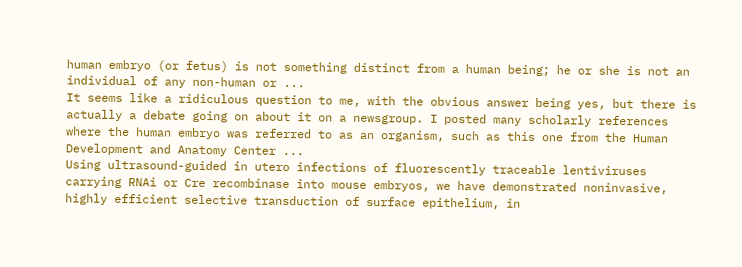human embryo (or fetus) is not something distinct from a human being; he or she is not an individual of any non-human or ...
It seems like a ridiculous question to me, with the obvious answer being yes, but there is actually a debate going on about it on a newsgroup. I posted many scholarly references where the human embryo was referred to as an organism, such as this one from the Human Development and Anatomy Center ...
Using ultrasound-guided in utero infections of fluorescently traceable lentiviruses carrying RNAi or Cre recombinase into mouse embryos, we have demonstrated noninvasive, highly efficient selective transduction of surface epithelium, in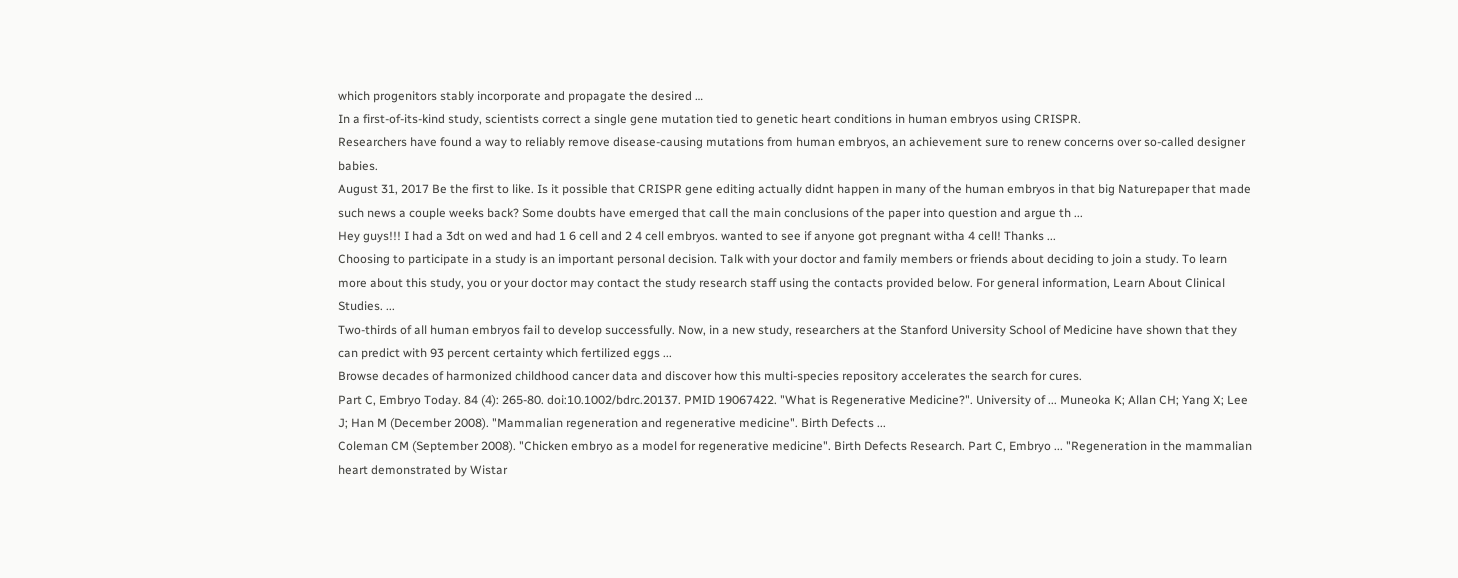which progenitors stably incorporate and propagate the desired …
In a first-of-its-kind study, scientists correct a single gene mutation tied to genetic heart conditions in human embryos using CRISPR.
Researchers have found a way to reliably remove disease-causing mutations from human embryos, an achievement sure to renew concerns over so-called designer babies.
August 31, 2017 Be the first to like. Is it possible that CRISPR gene editing actually didnt happen in many of the human embryos in that big Naturepaper that made such news a couple weeks back? Some doubts have emerged that call the main conclusions of the paper into question and argue th ...
Hey guys!!! I had a 3dt on wed and had 1 6 cell and 2 4 cell embryos. wanted to see if anyone got pregnant witha 4 cell! Thanks ...
Choosing to participate in a study is an important personal decision. Talk with your doctor and family members or friends about deciding to join a study. To learn more about this study, you or your doctor may contact the study research staff using the contacts provided below. For general information, Learn About Clinical Studies. ...
Two-thirds of all human embryos fail to develop successfully. Now, in a new study, researchers at the Stanford University School of Medicine have shown that they can predict with 93 percent certainty which fertilized eggs ...
Browse decades of harmonized childhood cancer data and discover how this multi-species repository accelerates the search for cures.
Part C, Embryo Today. 84 (4): 265-80. doi:10.1002/bdrc.20137. PMID 19067422. "What is Regenerative Medicine?". University of ... Muneoka K; Allan CH; Yang X; Lee J; Han M (December 2008). "Mammalian regeneration and regenerative medicine". Birth Defects ...
Coleman CM (September 2008). "Chicken embryo as a model for regenerative medicine". Birth Defects Research. Part C, Embryo ... "Regeneration in the mammalian heart demonstrated by Wistar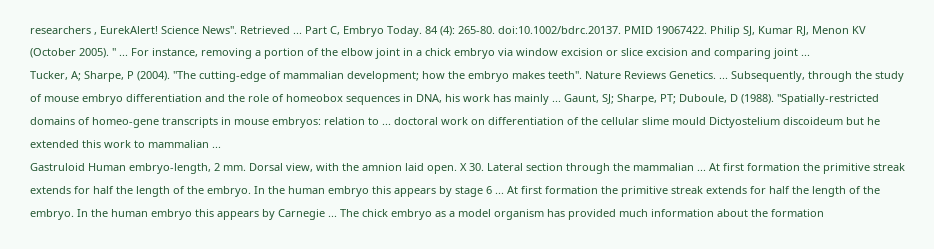researchers , EurekAlert! Science News". Retrieved ... Part C, Embryo Today. 84 (4): 265-80. doi:10.1002/bdrc.20137. PMID 19067422. Philip SJ, Kumar RJ, Menon KV (October 2005). " ... For instance, removing a portion of the elbow joint in a chick embryo via window excision or slice excision and comparing joint ...
Tucker, A; Sharpe, P (2004). "The cutting-edge of mammalian development; how the embryo makes teeth". Nature Reviews Genetics. ... Subsequently, through the study of mouse embryo differentiation and the role of homeobox sequences in DNA, his work has mainly ... Gaunt, SJ; Sharpe, PT; Duboule, D (1988). "Spatially-restricted domains of homeo-gene transcripts in mouse embryos: relation to ... doctoral work on differentiation of the cellular slime mould Dictyostelium discoideum but he extended this work to mammalian ...
Gastruloid Human embryo-length, 2 mm. Dorsal view, with the amnion laid open. X 30. Lateral section through the mammalian ... At first formation the primitive streak extends for half the length of the embryo. In the human embryo this appears by stage 6 ... At first formation the primitive streak extends for half the length of the embryo. In the human embryo this appears by Carnegie ... The chick embryo as a model organism has provided much information about the formation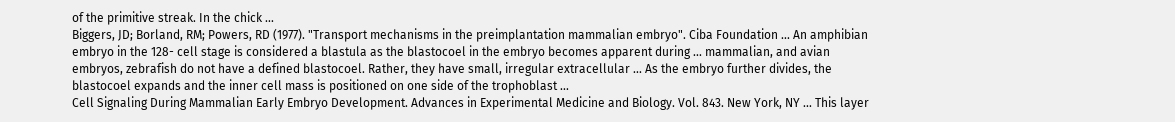of the primitive streak. In the chick ...
Biggers, JD; Borland, RM; Powers, RD (1977). "Transport mechanisms in the preimplantation mammalian embryo". Ciba Foundation ... An amphibian embryo in the 128- cell stage is considered a blastula as the blastocoel in the embryo becomes apparent during ... mammalian, and avian embryos, zebrafish do not have a defined blastocoel. Rather, they have small, irregular extracellular ... As the embryo further divides, the blastocoel expands and the inner cell mass is positioned on one side of the trophoblast ...
Cell Signaling During Mammalian Early Embryo Development. Advances in Experimental Medicine and Biology. Vol. 843. New York, NY ... This layer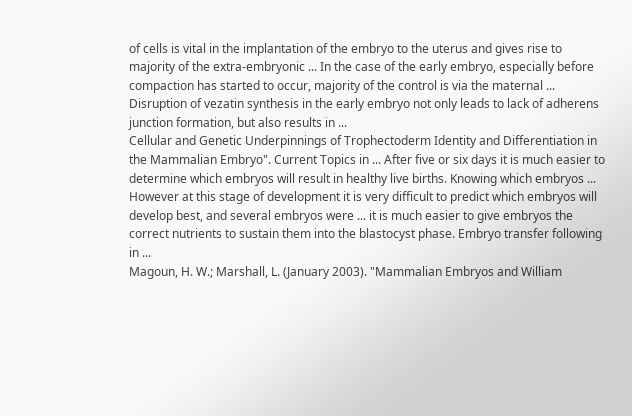of cells is vital in the implantation of the embryo to the uterus and gives rise to majority of the extra-embryonic ... In the case of the early embryo, especially before compaction has started to occur, majority of the control is via the maternal ... Disruption of vezatin synthesis in the early embryo not only leads to lack of adherens junction formation, but also results in ...
Cellular and Genetic Underpinnings of Trophectoderm Identity and Differentiation in the Mammalian Embryo". Current Topics in ... After five or six days it is much easier to determine which embryos will result in healthy live births. Knowing which embryos ... However at this stage of development it is very difficult to predict which embryos will develop best, and several embryos were ... it is much easier to give embryos the correct nutrients to sustain them into the blastocyst phase. Embryo transfer following in ...
Magoun, H. W.; Marshall, L. (January 2003). "Mammalian Embryos and William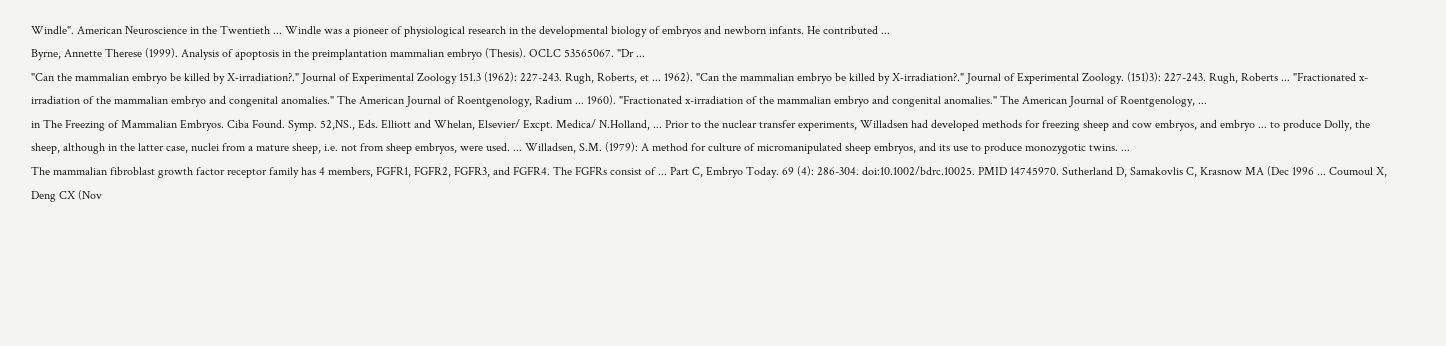Windle". American Neuroscience in the Twentieth ... Windle was a pioneer of physiological research in the developmental biology of embryos and newborn infants. He contributed ...
Byrne, Annette Therese (1999). Analysis of apoptosis in the preimplantation mammalian embryo (Thesis). OCLC 53565067. "Dr ...
"Can the mammalian embryo be killed by X‐irradiation?." Journal of Experimental Zoology 151.3 (1962): 227-243. Rugh, Roberts, et ... 1962). "Can the mammalian embryo be killed by X‐irradiation?." Journal of Experimental Zoology. (151)3): 227-243. Rugh, Roberts ... "Fractionated x-irradiation of the mammalian embryo and congenital anomalies." The American Journal of Roentgenology, Radium ... 1960). "Fractionated x-irradiation of the mammalian embryo and congenital anomalies." The American Journal of Roentgenology, ...
in The Freezing of Mammalian Embryos. Ciba Found. Symp. 52,NS., Eds. Elliott and Whelan, Elsevier/ Excpt. Medica/ N.Holland, ... Prior to the nuclear transfer experiments, Willadsen had developed methods for freezing sheep and cow embryos, and embryo ... to produce Dolly, the sheep, although in the latter case, nuclei from a mature sheep, i.e. not from sheep embryos, were used. ... Willadsen, S.M. (1979): A method for culture of micromanipulated sheep embryos, and its use to produce monozygotic twins. ...
The mammalian fibroblast growth factor receptor family has 4 members, FGFR1, FGFR2, FGFR3, and FGFR4. The FGFRs consist of ... Part C, Embryo Today. 69 (4): 286-304. doi:10.1002/bdrc.10025. PMID 14745970. Sutherland D, Samakovlis C, Krasnow MA (Dec 1996 ... Coumoul X, Deng CX (Nov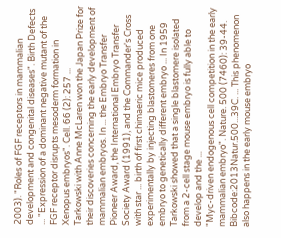2003). "Roles of FGF receptors in mammalian development and congenital diseases". Birth Defects ... "Expression of a dominant negative mutant of the FGF receptor disrupts mesoderm formation in Xenopus embryos". Cell. 66 (2): 257 ...
Tarkowski with Anne McLaren won the Japan Prize for their discoveries concerning the early development of mammalian embryos. In ... the Embryo Transfer Pioneer Award, the International Embryo Transfer Society Award (1991), and the Commander's Cross with star ... birth of first chimaeric mice produced experimentally by injecting blastomeres from one embryo to genetically different embryo ... In 1959 Tarkowski showed that a single blastomere isolated from a 2-cell stage mouse embryo is fully able to develop and the ...
"Myc-driven endogenous cell competition in the early mammalian embryo". Nature. 500 (7460): 39-44. Bibcode:2013Natur.500...39C. ... This phenomenon also happens in the early mouse embryo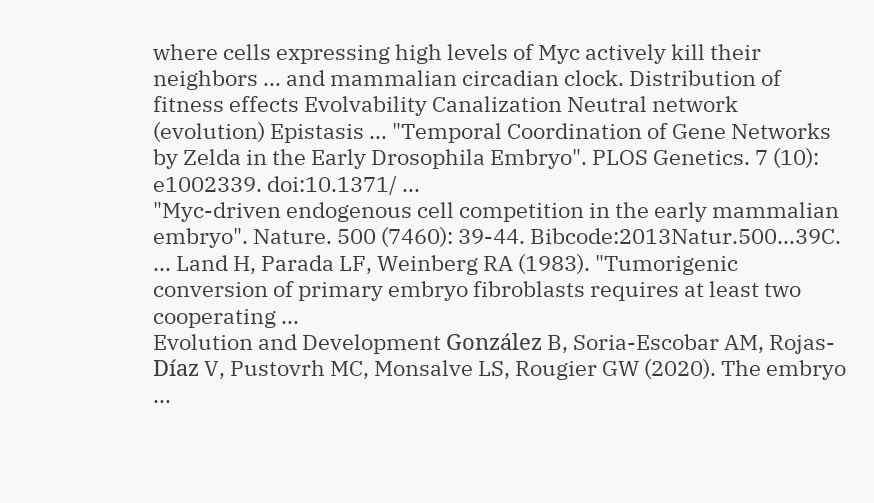where cells expressing high levels of Myc actively kill their neighbors ... and mammalian circadian clock. Distribution of fitness effects Evolvability Canalization Neutral network (evolution) Epistasis ... "Temporal Coordination of Gene Networks by Zelda in the Early Drosophila Embryo". PLOS Genetics. 7 (10): e1002339. doi:10.1371/ ...
"Myc-driven endogenous cell competition in the early mammalian embryo". Nature. 500 (7460): 39-44. Bibcode:2013Natur.500...39C. ... Land H, Parada LF, Weinberg RA (1983). "Tumorigenic conversion of primary embryo fibroblasts requires at least two cooperating ...
Evolution and Development González B, Soria-Escobar AM, Rojas-Díaz V, Pustovrh MC, Monsalve LS, Rougier GW (2020). The embryo ...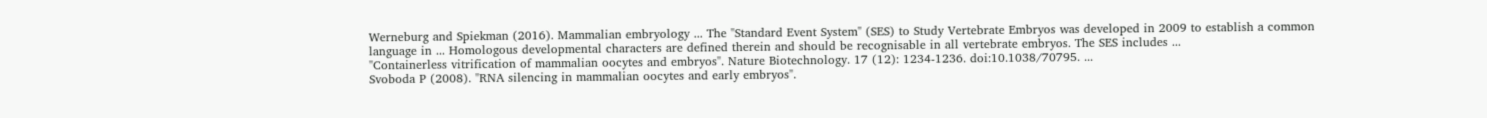Werneburg and Spiekman (2016). Mammalian embryology ... The "Standard Event System" (SES) to Study Vertebrate Embryos was developed in 2009 to establish a common language in ... Homologous developmental characters are defined therein and should be recognisable in all vertebrate embryos. The SES includes ...
"Containerless vitrification of mammalian oocytes and embryos". Nature Biotechnology. 17 (12): 1234-1236. doi:10.1038/70795. ...
Svoboda P (2008). "RNA silencing in mammalian oocytes and early embryos".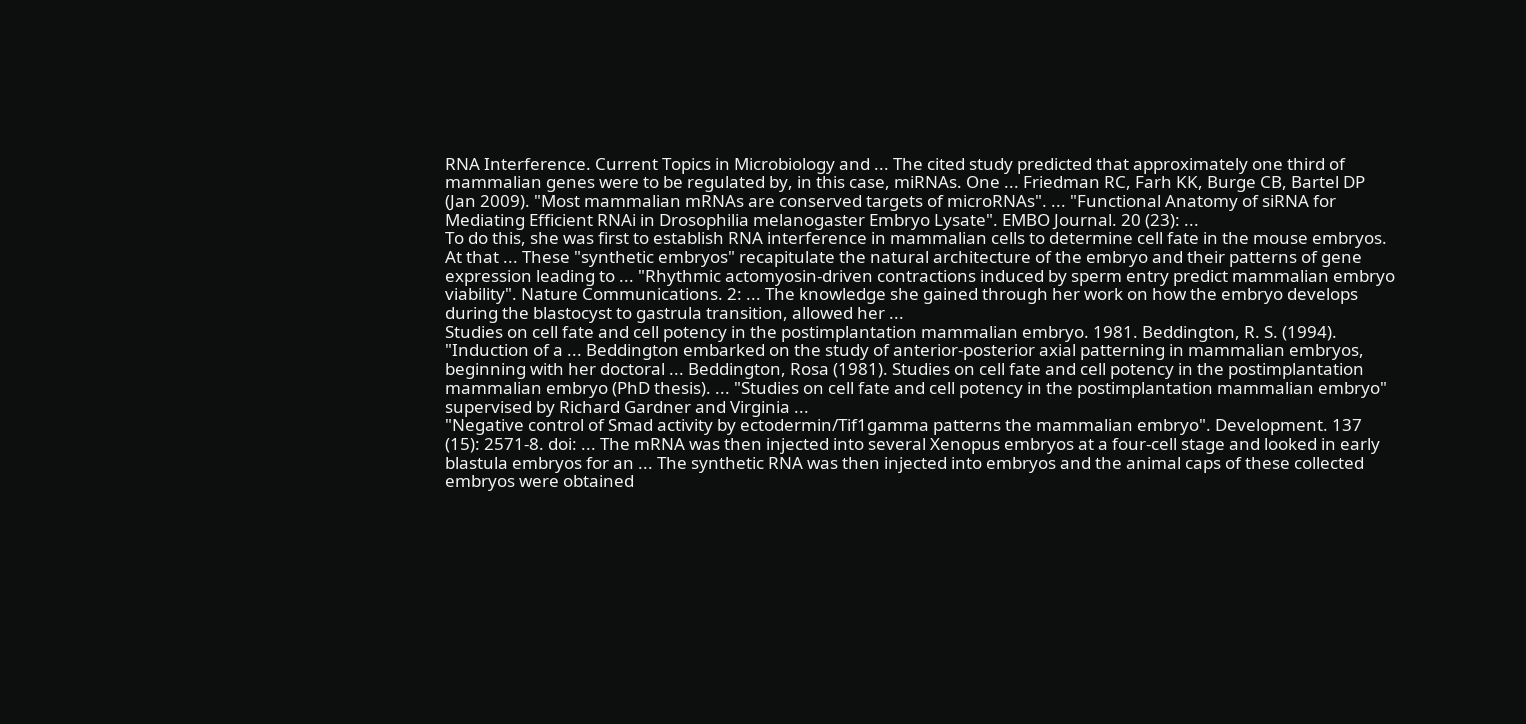RNA Interference. Current Topics in Microbiology and ... The cited study predicted that approximately one third of mammalian genes were to be regulated by, in this case, miRNAs. One ... Friedman RC, Farh KK, Burge CB, Bartel DP (Jan 2009). "Most mammalian mRNAs are conserved targets of microRNAs". ... "Functional Anatomy of siRNA for Mediating Efficient RNAi in Drosophilia melanogaster Embryo Lysate". EMBO Journal. 20 (23): ...
To do this, she was first to establish RNA interference in mammalian cells to determine cell fate in the mouse embryos. At that ... These "synthetic embryos" recapitulate the natural architecture of the embryo and their patterns of gene expression leading to ... "Rhythmic actomyosin-driven contractions induced by sperm entry predict mammalian embryo viability". Nature Communications. 2: ... The knowledge she gained through her work on how the embryo develops during the blastocyst to gastrula transition, allowed her ...
Studies on cell fate and cell potency in the postimplantation mammalian embryo. 1981. Beddington, R. S. (1994). "Induction of a ... Beddington embarked on the study of anterior-posterior axial patterning in mammalian embryos, beginning with her doctoral ... Beddington, Rosa (1981). Studies on cell fate and cell potency in the postimplantation mammalian embryo (PhD thesis). ... "Studies on cell fate and cell potency in the postimplantation mammalian embryo" supervised by Richard Gardner and Virginia ...
"Negative control of Smad activity by ectodermin/Tif1gamma patterns the mammalian embryo". Development. 137 (15): 2571-8. doi: ... The mRNA was then injected into several Xenopus embryos at a four-cell stage and looked in early blastula embryos for an ... The synthetic RNA was then injected into embryos and the animal caps of these collected embryos were obtained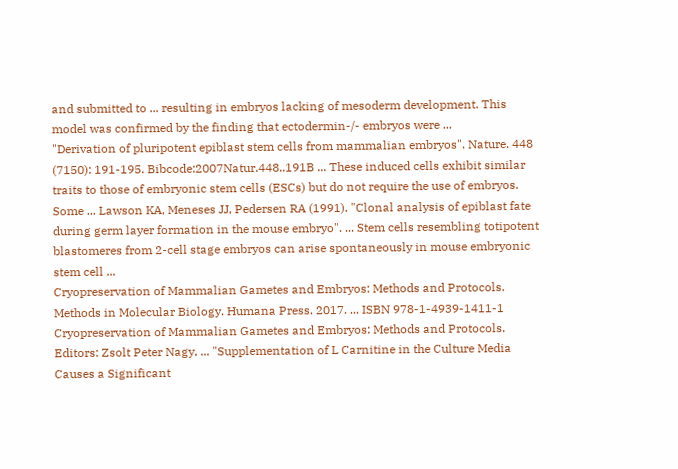and submitted to ... resulting in embryos lacking of mesoderm development. This model was confirmed by the finding that ectodermin-/- embryos were ...
"Derivation of pluripotent epiblast stem cells from mammalian embryos". Nature. 448 (7150): 191-195. Bibcode:2007Natur.448..191B ... These induced cells exhibit similar traits to those of embryonic stem cells (ESCs) but do not require the use of embryos. Some ... Lawson KA, Meneses JJ, Pedersen RA (1991). "Clonal analysis of epiblast fate during germ layer formation in the mouse embryo". ... Stem cells resembling totipotent blastomeres from 2-cell stage embryos can arise spontaneously in mouse embryonic stem cell ...
Cryopreservation of Mammalian Gametes and Embryos: Methods and Protocols. Methods in Molecular Biology. Humana Press. 2017. ... ISBN 978-1-4939-1411-1 Cryopreservation of Mammalian Gametes and Embryos: Methods and Protocols. Editors: Zsolt Peter Nagy, ... "Supplementation of L Carnitine in the Culture Media Causes a Significant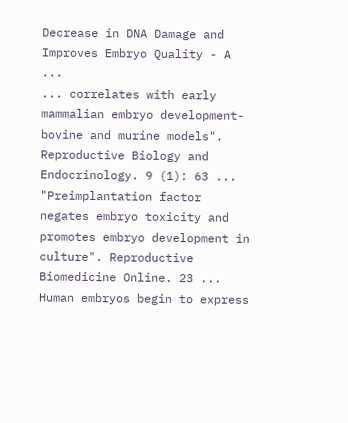Decrease in DNA Damage and Improves Embryo Quality - A ...
... correlates with early mammalian embryo development-bovine and murine models". Reproductive Biology and Endocrinology. 9 (1): 63 ... "Preimplantation factor negates embryo toxicity and promotes embryo development in culture". Reproductive Biomedicine Online. 23 ... Human embryos begin to express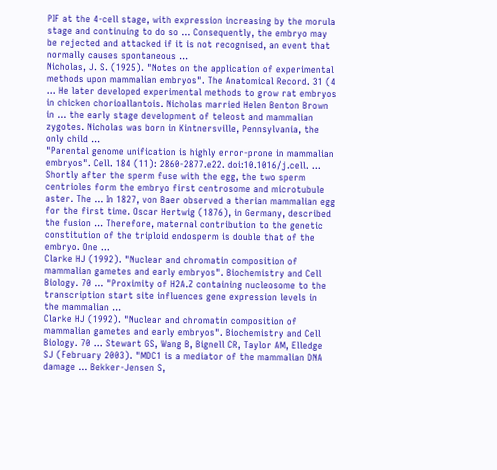PIF at the 4-cell stage, with expression increasing by the morula stage and continuing to do so ... Consequently, the embryo may be rejected and attacked if it is not recognised, an event that normally causes spontaneous ...
Nicholas, J. S. (1925). "Notes on the application of experimental methods upon mammalian embryos". The Anatomical Record. 31 (4 ... He later developed experimental methods to grow rat embryos in chicken chorioallantois. Nicholas married Helen Benton Brown in ... the early stage development of teleost and mammalian zygotes. Nicholas was born in Kintnersville, Pennsylvania, the only child ...
"Parental genome unification is highly error-prone in mammalian embryos". Cell. 184 (11): 2860-2877.e22. doi:10.1016/j.cell. ... Shortly after the sperm fuse with the egg, the two sperm centrioles form the embryo first centrosome and microtubule aster. The ... In 1827, von Baer observed a therian mammalian egg for the first time. Oscar Hertwig (1876), in Germany, described the fusion ... Therefore, maternal contribution to the genetic constitution of the triploid endosperm is double that of the embryo. One ...
Clarke HJ (1992). "Nuclear and chromatin composition of mammalian gametes and early embryos". Biochemistry and Cell Biology. 70 ... "Proximity of H2A.Z containing nucleosome to the transcription start site influences gene expression levels in the mammalian ...
Clarke HJ (1992). "Nuclear and chromatin composition of mammalian gametes and early embryos". Biochemistry and Cell Biology. 70 ... Stewart GS, Wang B, Bignell CR, Taylor AM, Elledge SJ (February 2003). "MDC1 is a mediator of the mammalian DNA damage ... Bekker-Jensen S,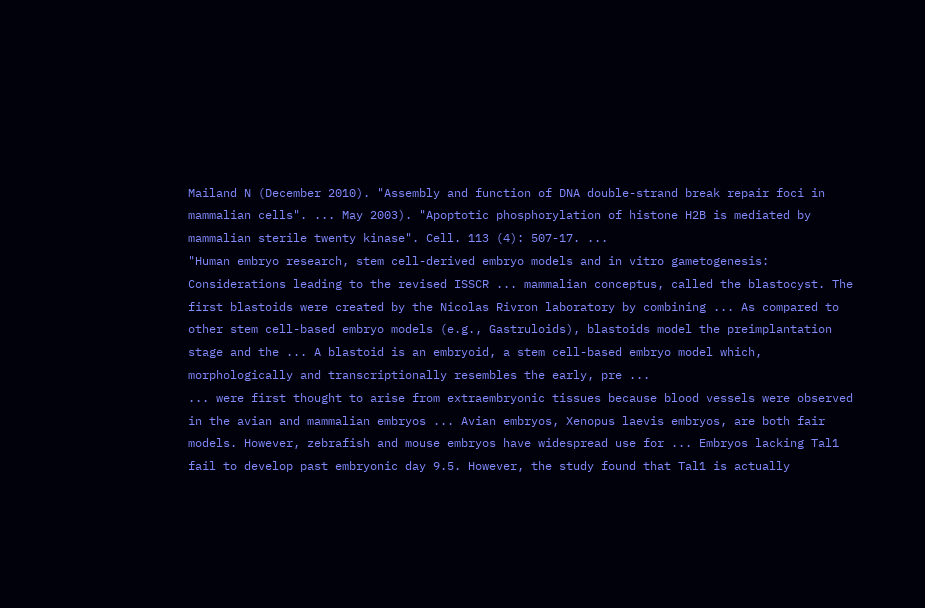Mailand N (December 2010). "Assembly and function of DNA double-strand break repair foci in mammalian cells". ... May 2003). "Apoptotic phosphorylation of histone H2B is mediated by mammalian sterile twenty kinase". Cell. 113 (4): 507-17. ...
"Human embryo research, stem cell-derived embryo models and in vitro gametogenesis: Considerations leading to the revised ISSCR ... mammalian conceptus, called the blastocyst. The first blastoids were created by the Nicolas Rivron laboratory by combining ... As compared to other stem cell-based embryo models (e.g., Gastruloids), blastoids model the preimplantation stage and the ... A blastoid is an embryoid, a stem cell-based embryo model which, morphologically and transcriptionally resembles the early, pre ...
... were first thought to arise from extraembryonic tissues because blood vessels were observed in the avian and mammalian embryos ... Avian embryos, Xenopus laevis embryos, are both fair models. However, zebrafish and mouse embryos have widespread use for ... Embryos lacking Tal1 fail to develop past embryonic day 9.5. However, the study found that Tal1 is actually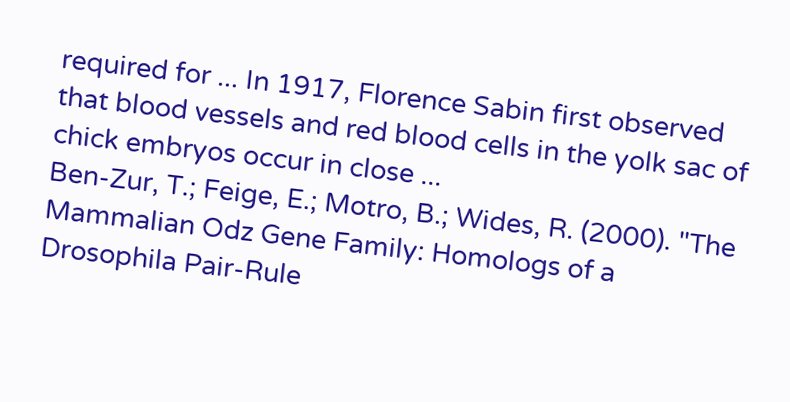required for ... In 1917, Florence Sabin first observed that blood vessels and red blood cells in the yolk sac of chick embryos occur in close ...
Ben-Zur, T.; Feige, E.; Motro, B.; Wides, R. (2000). "The Mammalian Odz Gene Family: Homologs of a Drosophila Pair-Rule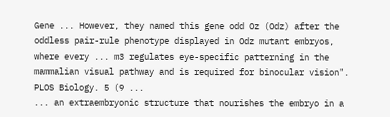Gene ... However, they named this gene odd Oz (Odz) after the oddless pair-rule phenotype displayed in Odz mutant embryos, where every ... m3 regulates eye-specific patterning in the mammalian visual pathway and is required for binocular vision". PLOS Biology. 5 (9 ...
... an extraembryonic structure that nourishes the embryo in a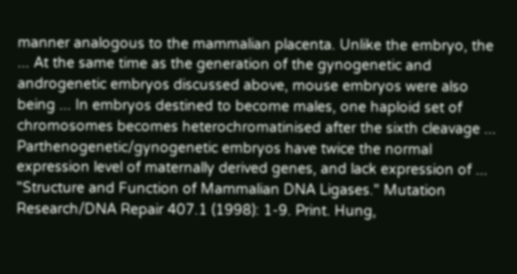manner analogous to the mammalian placenta. Unlike the embryo, the ... At the same time as the generation of the gynogenetic and androgenetic embryos discussed above, mouse embryos were also being ... In embryos destined to become males, one haploid set of chromosomes becomes heterochromatinised after the sixth cleavage ... Parthenogenetic/gynogenetic embryos have twice the normal expression level of maternally derived genes, and lack expression of ...
"Structure and Function of Mammalian DNA Ligases." Mutation Research/DNA Repair 407.1 (1998): 1-9. Print. Hung,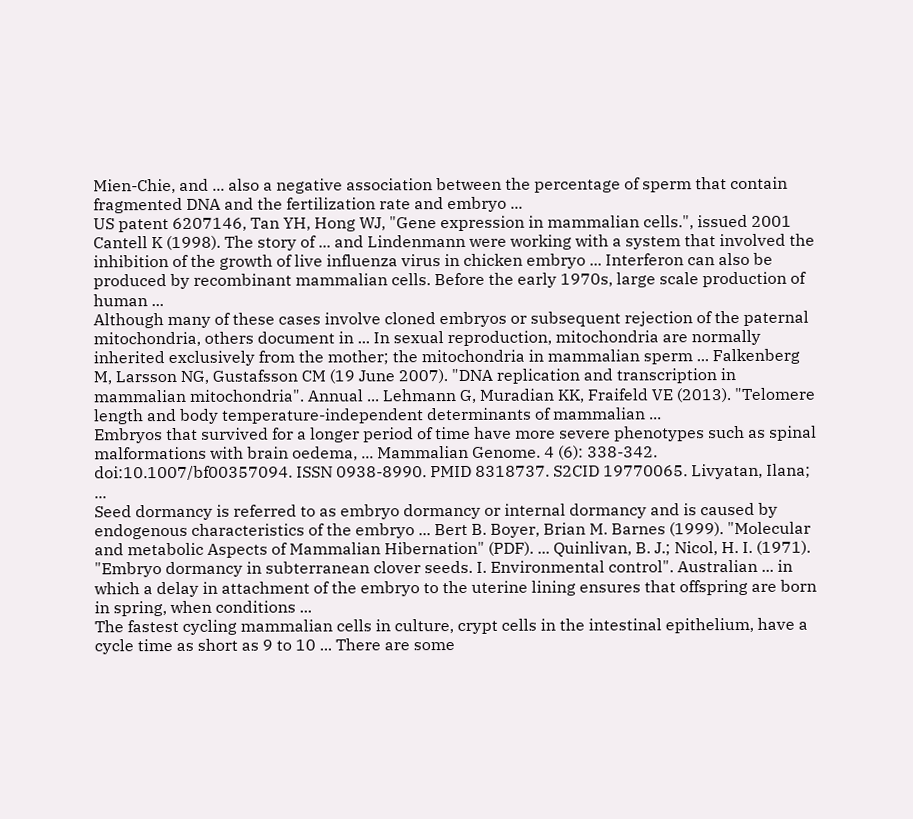Mien-Chie, and ... also a negative association between the percentage of sperm that contain fragmented DNA and the fertilization rate and embryo ...
US patent 6207146, Tan YH, Hong WJ, "Gene expression in mammalian cells.", issued 2001 Cantell K (1998). The story of ... and Lindenmann were working with a system that involved the inhibition of the growth of live influenza virus in chicken embryo ... Interferon can also be produced by recombinant mammalian cells. Before the early 1970s, large scale production of human ...
Although many of these cases involve cloned embryos or subsequent rejection of the paternal mitochondria, others document in ... In sexual reproduction, mitochondria are normally inherited exclusively from the mother; the mitochondria in mammalian sperm ... Falkenberg M, Larsson NG, Gustafsson CM (19 June 2007). "DNA replication and transcription in mammalian mitochondria". Annual ... Lehmann G, Muradian KK, Fraifeld VE (2013). "Telomere length and body temperature-independent determinants of mammalian ...
Embryos that survived for a longer period of time have more severe phenotypes such as spinal malformations with brain oedema, ... Mammalian Genome. 4 (6): 338-342. doi:10.1007/bf00357094. ISSN 0938-8990. PMID 8318737. S2CID 19770065. Livyatan, Ilana; ...
Seed dormancy is referred to as embryo dormancy or internal dormancy and is caused by endogenous characteristics of the embryo ... Bert B. Boyer, Brian M. Barnes (1999). "Molecular and metabolic Aspects of Mammalian Hibernation" (PDF). ... Quinlivan, B. J.; Nicol, H. I. (1971). "Embryo dormancy in subterranean clover seeds. I. Environmental control". Australian ... in which a delay in attachment of the embryo to the uterine lining ensures that offspring are born in spring, when conditions ...
The fastest cycling mammalian cells in culture, crypt cells in the intestinal epithelium, have a cycle time as short as 9 to 10 ... There are some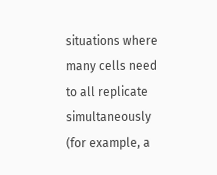situations where many cells need to all replicate simultaneously (for example, a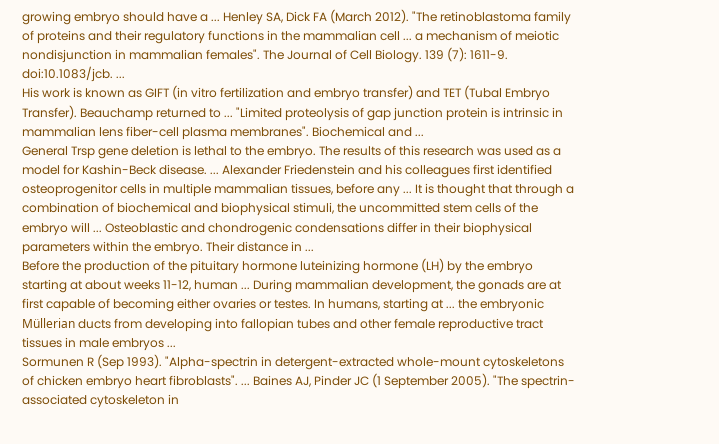growing embryo should have a ... Henley SA, Dick FA (March 2012). "The retinoblastoma family of proteins and their regulatory functions in the mammalian cell ... a mechanism of meiotic nondisjunction in mammalian females". The Journal of Cell Biology. 139 (7): 1611-9. doi:10.1083/jcb. ...
His work is known as GIFT (in vitro fertilization and embryo transfer) and TET (Tubal Embryo Transfer). Beauchamp returned to ... "Limited proteolysis of gap junction protein is intrinsic in mammalian lens fiber-cell plasma membranes". Biochemical and ...
General Trsp gene deletion is lethal to the embryo. The results of this research was used as a model for Kashin-Beck disease. ... Alexander Friedenstein and his colleagues first identified osteoprogenitor cells in multiple mammalian tissues, before any ... It is thought that through a combination of biochemical and biophysical stimuli, the uncommitted stem cells of the embryo will ... Osteoblastic and chondrogenic condensations differ in their biophysical parameters within the embryo. Their distance in ...
Before the production of the pituitary hormone luteinizing hormone (LH) by the embryo starting at about weeks 11-12, human ... During mammalian development, the gonads are at first capable of becoming either ovaries or testes. In humans, starting at ... the embryonic Müllerian ducts from developing into fallopian tubes and other female reproductive tract tissues in male embryos ...
Sormunen R (Sep 1993). "Alpha-spectrin in detergent-extracted whole-mount cytoskeletons of chicken embryo heart fibroblasts". ... Baines AJ, Pinder JC (1 September 2005). "The spectrin-associated cytoskeleton in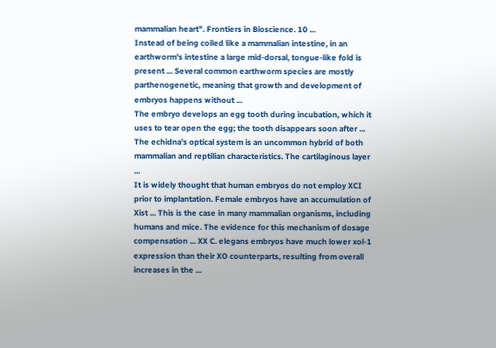mammalian heart". Frontiers in Bioscience. 10 ...
Instead of being coiled like a mammalian intestine, in an earthworm's intestine a large mid-dorsal, tongue-like fold is present ... Several common earthworm species are mostly parthenogenetic, meaning that growth and development of embryos happens without ...
The embryo develops an egg tooth during incubation, which it uses to tear open the egg; the tooth disappears soon after ... The echidna's optical system is an uncommon hybrid of both mammalian and reptilian characteristics. The cartilaginous layer ...
It is widely thought that human embryos do not employ XCI prior to implantation. Female embryos have an accumulation of Xist ... This is the case in many mammalian organisms, including humans and mice. The evidence for this mechanism of dosage compensation ... XX C. elegans embryos have much lower xol-1 expression than their XO counterparts, resulting from overall increases in the ...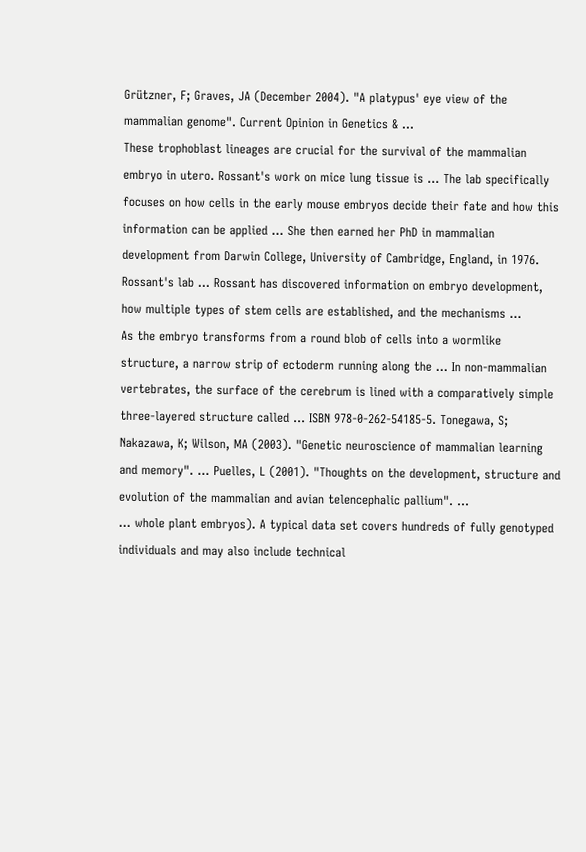Grützner, F; Graves, JA (December 2004). "A platypus' eye view of the mammalian genome". Current Opinion in Genetics & ...
These trophoblast lineages are crucial for the survival of the mammalian embryo in utero. Rossant's work on mice lung tissue is ... The lab specifically focuses on how cells in the early mouse embryos decide their fate and how this information can be applied ... She then earned her PhD in mammalian development from Darwin College, University of Cambridge, England, in 1976. Rossant's lab ... Rossant has discovered information on embryo development, how multiple types of stem cells are established, and the mechanisms ...
As the embryo transforms from a round blob of cells into a wormlike structure, a narrow strip of ectoderm running along the ... In non-mammalian vertebrates, the surface of the cerebrum is lined with a comparatively simple three-layered structure called ... ISBN 978-0-262-54185-5. Tonegawa, S; Nakazawa, K; Wilson, MA (2003). "Genetic neuroscience of mammalian learning and memory". ... Puelles, L (2001). "Thoughts on the development, structure and evolution of the mammalian and avian telencephalic pallium". ...
... whole plant embryos). A typical data set covers hundreds of fully genotyped individuals and may also include technical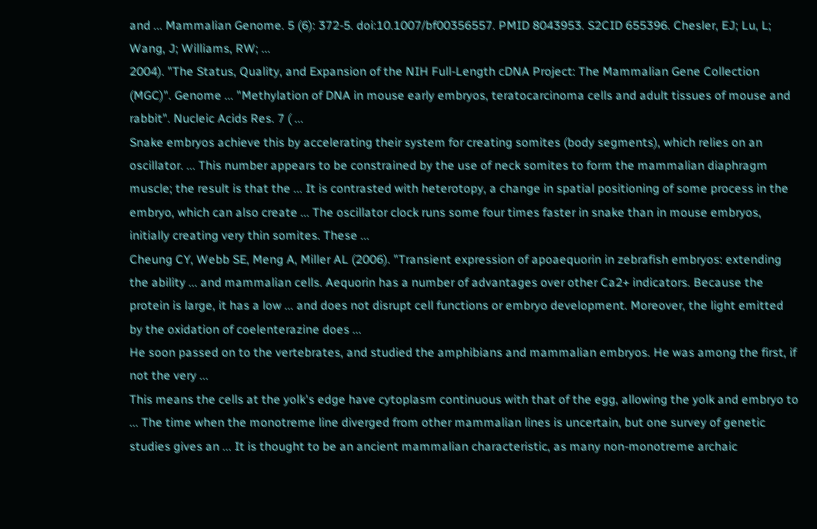and ... Mammalian Genome. 5 (6): 372-5. doi:10.1007/bf00356557. PMID 8043953. S2CID 655396. Chesler, EJ; Lu, L; Wang, J; Williams, RW; ...
2004). "The Status, Quality, and Expansion of the NIH Full-Length cDNA Project: The Mammalian Gene Collection (MGC)". Genome ... "Methylation of DNA in mouse early embryos, teratocarcinoma cells and adult tissues of mouse and rabbit". Nucleic Acids Res. 7 ( ...
Snake embryos achieve this by accelerating their system for creating somites (body segments), which relies on an oscillator. ... This number appears to be constrained by the use of neck somites to form the mammalian diaphragm muscle; the result is that the ... It is contrasted with heterotopy, a change in spatial positioning of some process in the embryo, which can also create ... The oscillator clock runs some four times faster in snake than in mouse embryos, initially creating very thin somites. These ...
Cheung CY, Webb SE, Meng A, Miller AL (2006). "Transient expression of apoaequorin in zebrafish embryos: extending the ability ... and mammalian cells. Aequorin has a number of advantages over other Ca2+ indicators. Because the protein is large, it has a low ... and does not disrupt cell functions or embryo development. Moreover, the light emitted by the oxidation of coelenterazine does ...
He soon passed on to the vertebrates, and studied the amphibians and mammalian embryos. He was among the first, if not the very ...
This means the cells at the yolk's edge have cytoplasm continuous with that of the egg, allowing the yolk and embryo to ... The time when the monotreme line diverged from other mammalian lines is uncertain, but one survey of genetic studies gives an ... It is thought to be an ancient mammalian characteristic, as many non-monotreme archaic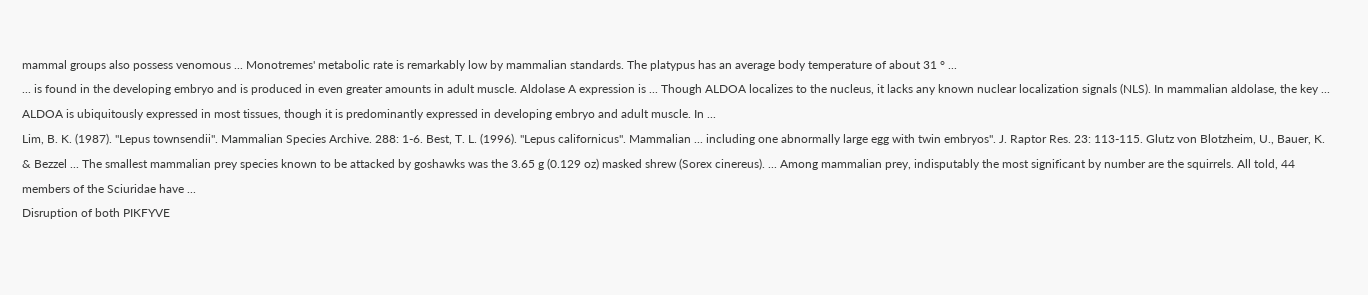mammal groups also possess venomous ... Monotremes' metabolic rate is remarkably low by mammalian standards. The platypus has an average body temperature of about 31 ° ...
... is found in the developing embryo and is produced in even greater amounts in adult muscle. Aldolase A expression is ... Though ALDOA localizes to the nucleus, it lacks any known nuclear localization signals (NLS). In mammalian aldolase, the key ... ALDOA is ubiquitously expressed in most tissues, though it is predominantly expressed in developing embryo and adult muscle. In ...
Lim, B. K. (1987). "Lepus townsendii". Mammalian Species Archive. 288: 1-6. Best, T. L. (1996). "Lepus californicus". Mammalian ... including one abnormally large egg with twin embryos". J. Raptor Res. 23: 113-115. Glutz von Blotzheim, U., Bauer, K. & Bezzel ... The smallest mammalian prey species known to be attacked by goshawks was the 3.65 g (0.129 oz) masked shrew (Sorex cinereus). ... Among mammalian prey, indisputably the most significant by number are the squirrels. All told, 44 members of the Sciuridae have ...
Disruption of both PIKFYVE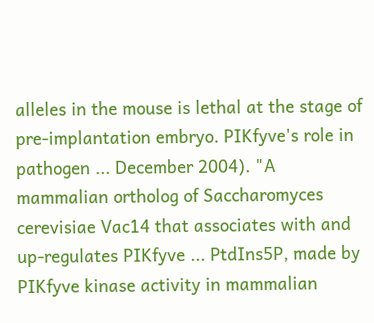alleles in the mouse is lethal at the stage of pre-implantation embryo. PIKfyve's role in pathogen ... December 2004). "A mammalian ortholog of Saccharomyces cerevisiae Vac14 that associates with and up-regulates PIKfyve ... PtdIns5P, made by PIKfyve kinase activity in mammalian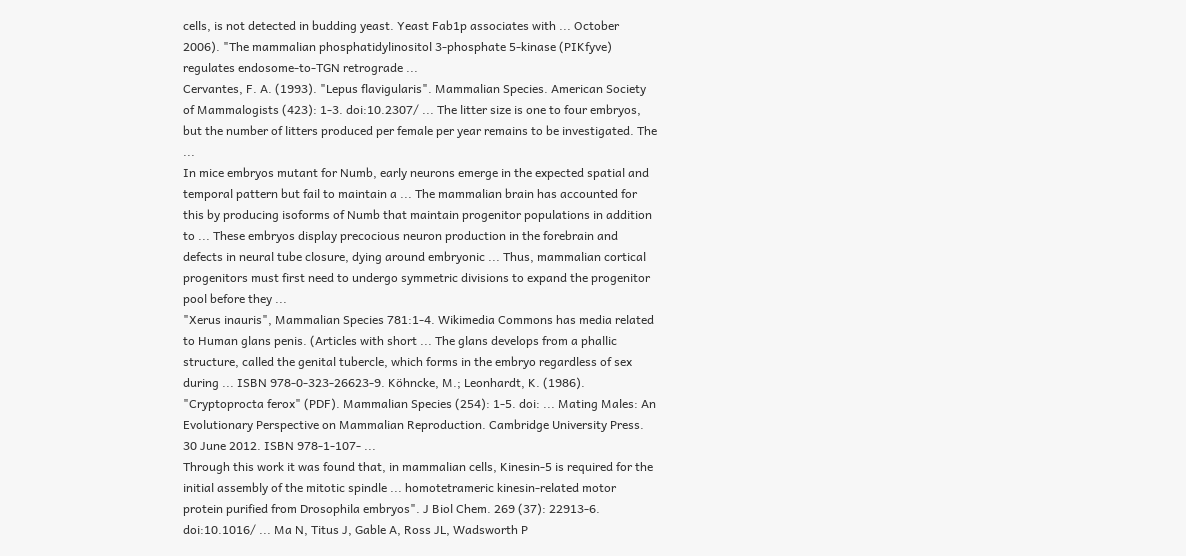cells, is not detected in budding yeast. Yeast Fab1p associates with ... October 2006). "The mammalian phosphatidylinositol 3-phosphate 5-kinase (PIKfyve) regulates endosome-to-TGN retrograde ...
Cervantes, F. A. (1993). "Lepus flavigularis". Mammalian Species. American Society of Mammalogists (423): 1-3. doi:10.2307/ ... The litter size is one to four embryos, but the number of litters produced per female per year remains to be investigated. The ...
In mice embryos mutant for Numb, early neurons emerge in the expected spatial and temporal pattern but fail to maintain a ... The mammalian brain has accounted for this by producing isoforms of Numb that maintain progenitor populations in addition to ... These embryos display precocious neuron production in the forebrain and defects in neural tube closure, dying around embryonic ... Thus, mammalian cortical progenitors must first need to undergo symmetric divisions to expand the progenitor pool before they ...
"Xerus inauris", Mammalian Species 781:1-4. Wikimedia Commons has media related to Human glans penis. (Articles with short ... The glans develops from a phallic structure, called the genital tubercle, which forms in the embryo regardless of sex during ... ISBN 978-0-323-26623-9. Köhncke, M.; Leonhardt, K. (1986). "Cryptoprocta ferox" (PDF). Mammalian Species (254): 1-5. doi: ... Mating Males: An Evolutionary Perspective on Mammalian Reproduction. Cambridge University Press. 30 June 2012. ISBN 978-1-107- ...
Through this work it was found that, in mammalian cells, Kinesin-5 is required for the initial assembly of the mitotic spindle ... homotetrameric kinesin-related motor protein purified from Drosophila embryos". J Biol Chem. 269 (37): 22913-6. doi:10.1016/ ... Ma N, Titus J, Gable A, Ross JL, Wadsworth P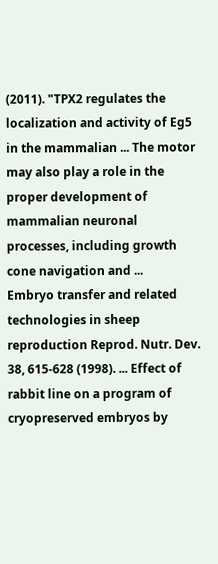(2011). "TPX2 regulates the localization and activity of Eg5 in the mammalian ... The motor may also play a role in the proper development of mammalian neuronal processes, including growth cone navigation and ...
Embryo transfer and related technologies in sheep reproduction Reprod. Nutr. Dev. 38, 615-628 (1998). ... Effect of rabbit line on a program of cryopreserved embryos by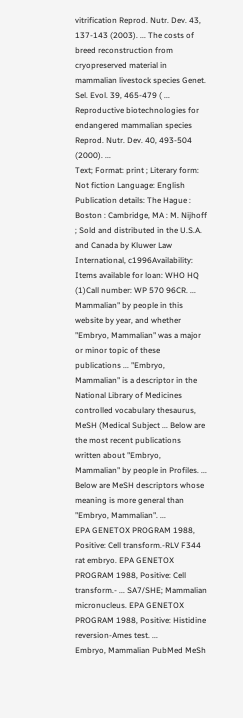vitrification Reprod. Nutr. Dev. 43, 137-143 (2003). ... The costs of breed reconstruction from cryopreserved material in mammalian livestock species Genet. Sel. Evol. 39, 465-479 ( ... Reproductive biotechnologies for endangered mammalian species Reprod. Nutr. Dev. 40, 493-504 (2000). ...
Text; Format: print ; Literary form: Not fiction Language: English Publication details: The Hague : Boston : Cambridge, MA : M. Nijhoff ; Sold and distributed in the U.S.A. and Canada by Kluwer Law International, c1996Availability: Items available for loan: WHO HQ (1)Call number: WP 570 96CR. ...
Mammalian" by people in this website by year, and whether "Embryo, Mammalian" was a major or minor topic of these publications ... "Embryo, Mammalian" is a descriptor in the National Library of Medicines controlled vocabulary thesaurus, MeSH (Medical Subject ... Below are the most recent publications written about "Embryo, Mammalian" by people in Profiles. ... Below are MeSH descriptors whose meaning is more general than "Embryo, Mammalian". ...
EPA GENETOX PROGRAM 1988, Positive: Cell transform.-RLV F344 rat embryo. EPA GENETOX PROGRAM 1988, Positive: Cell transform.- ... SA7/SHE; Mammalian micronucleus. EPA GENETOX PROGRAM 1988, Positive: Histidine reversion-Ames test. ...
Embryo, Mammalian PubMed MeSh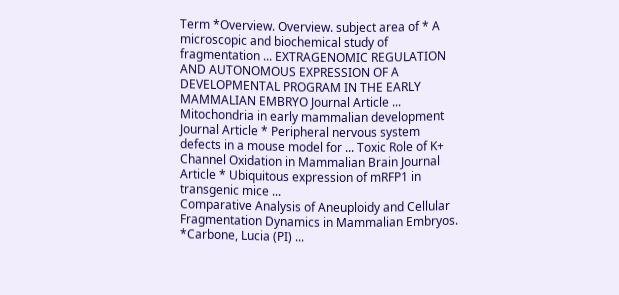Term *Overview. Overview. subject area of * A microscopic and biochemical study of fragmentation ... EXTRAGENOMIC REGULATION AND AUTONOMOUS EXPRESSION OF A DEVELOPMENTAL PROGRAM IN THE EARLY MAMMALIAN EMBRYO Journal Article ... Mitochondria in early mammalian development Journal Article * Peripheral nervous system defects in a mouse model for ... Toxic Role of K+ Channel Oxidation in Mammalian Brain Journal Article * Ubiquitous expression of mRFP1 in transgenic mice ...
Comparative Analysis of Aneuploidy and Cellular Fragmentation Dynamics in Mammalian Embryos. *Carbone, Lucia (PI) ...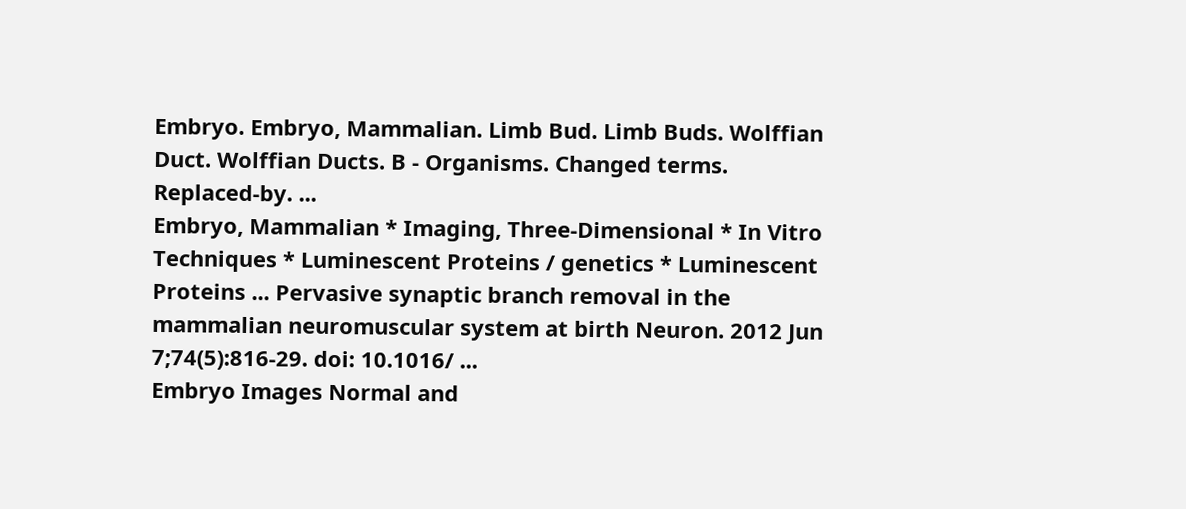Embryo. Embryo, Mammalian. Limb Bud. Limb Buds. Wolffian Duct. Wolffian Ducts. B - Organisms. Changed terms. Replaced-by. ...
Embryo, Mammalian * Imaging, Three-Dimensional * In Vitro Techniques * Luminescent Proteins / genetics * Luminescent Proteins ... Pervasive synaptic branch removal in the mammalian neuromuscular system at birth Neuron. 2012 Jun 7;74(5):816-29. doi: 10.1016/ ...
Embryo Images Normal and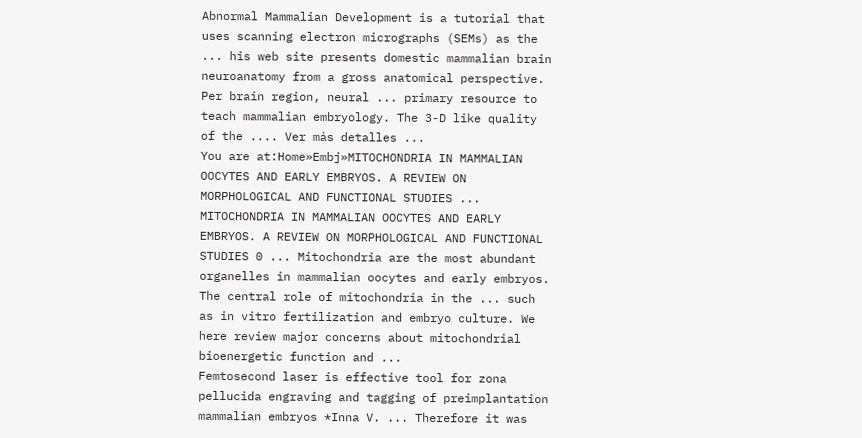Abnormal Mammalian Development is a tutorial that uses scanning electron micrographs (SEMs) as the ... his web site presents domestic mammalian brain neuroanatomy from a gross anatomical perspective. Per brain region, neural ... primary resource to teach mammalian embryology. The 3-D like quality of the .... Ver más detalles ...
You are at:Home»Embj»MITOCHONDRIA IN MAMMALIAN OOCYTES AND EARLY EMBRYOS. A REVIEW ON MORPHOLOGICAL AND FUNCTIONAL STUDIES ... MITOCHONDRIA IN MAMMALIAN OOCYTES AND EARLY EMBRYOS. A REVIEW ON MORPHOLOGICAL AND FUNCTIONAL STUDIES 0 ... Mitochondria are the most abundant organelles in mammalian oocytes and early embryos. The central role of mitochondria in the ... such as in vitro fertilization and embryo culture. We here review major concerns about mitochondrial bioenergetic function and ...
Femtosecond laser is effective tool for zona pellucida engraving and tagging of preimplantation mammalian embryos *Inna V. ... Therefore it was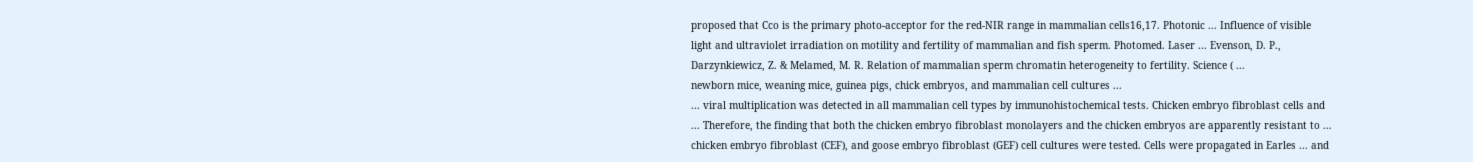proposed that Cco is the primary photo-acceptor for the red-NIR range in mammalian cells16,17. Photonic ... Influence of visible light and ultraviolet irradiation on motility and fertility of mammalian and fish sperm. Photomed. Laser ... Evenson, D. P., Darzynkiewicz, Z. & Melamed, M. R. Relation of mammalian sperm chromatin heterogeneity to fertility. Science ( ...
newborn mice, weaning mice, guinea pigs, chick embryos, and mammalian cell cultures ...
... viral multiplication was detected in all mammalian cell types by immunohistochemical tests. Chicken embryo fibroblast cells and ... Therefore, the finding that both the chicken embryo fibroblast monolayers and the chicken embryos are apparently resistant to ... chicken embryo fibroblast (CEF), and goose embryo fibroblast (GEF) cell cultures were tested. Cells were propagated in Earles ... and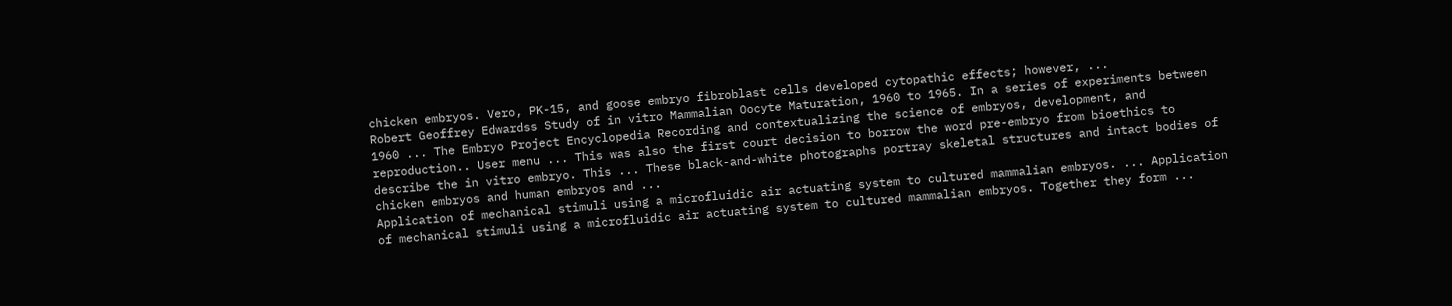chicken embryos. Vero, PK-15, and goose embryo fibroblast cells developed cytopathic effects; however, ...
Robert Geoffrey Edwardss Study of in vitro Mammalian Oocyte Maturation, 1960 to 1965. In a series of experiments between 1960 ... The Embryo Project Encyclopedia Recording and contextualizing the science of embryos, development, and reproduction.. User menu ... This was also the first court decision to borrow the word pre-embryo from bioethics to describe the in vitro embryo. This ... These black-and-white photographs portray skeletal structures and intact bodies of chicken embryos and human embryos and ...
Application of mechanical stimuli using a microfluidic air actuating system to cultured mammalian embryos. ... Application of mechanical stimuli using a microfluidic air actuating system to cultured mammalian embryos. Together they form ...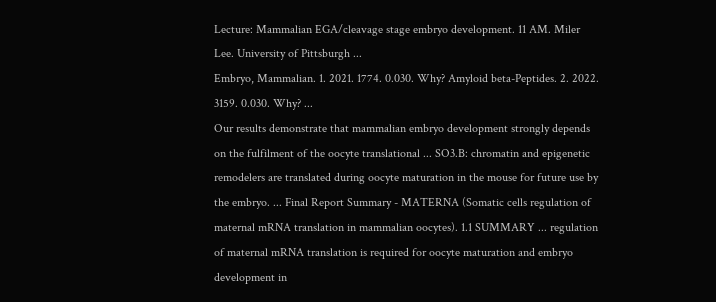Lecture: Mammalian EGA/cleavage stage embryo development. 11 AM. Miler Lee. University of Pittsburgh ...
Embryo, Mammalian. 1. 2021. 1774. 0.030. Why? Amyloid beta-Peptides. 2. 2022. 3159. 0.030. Why? ...
Our results demonstrate that mammalian embryo development strongly depends on the fulfilment of the oocyte translational ... SO3.B: chromatin and epigenetic remodelers are translated during oocyte maturation in the mouse for future use by the embryo. ... Final Report Summary - MATERNA (Somatic cells regulation of maternal mRNA translation in mammalian oocytes). 1.1 SUMMARY ... regulation of maternal mRNA translation is required for oocyte maturation and embryo development in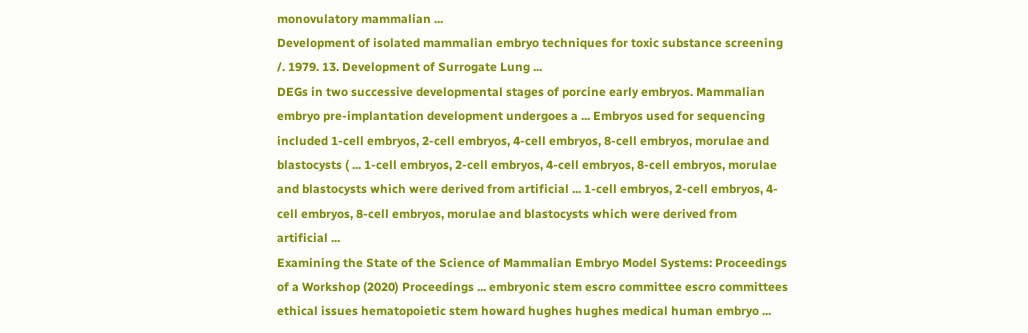monovulatory mammalian ...
Development of isolated mammalian embryo techniques for toxic substance screening /. 1979. 13. Development of Surrogate Lung ...
DEGs in two successive developmental stages of porcine early embryos. Mammalian embryo pre-implantation development undergoes a ... Embryos used for sequencing included 1-cell embryos, 2-cell embryos, 4-cell embryos, 8-cell embryos, morulae and blastocysts ( ... 1-cell embryos, 2-cell embryos, 4-cell embryos, 8-cell embryos, morulae and blastocysts which were derived from artificial ... 1-cell embryos, 2-cell embryos, 4-cell embryos, 8-cell embryos, morulae and blastocysts which were derived from artificial ...
Examining the State of the Science of Mammalian Embryo Model Systems: Proceedings of a Workshop (2020) Proceedings ... embryonic stem escro committee escro committees ethical issues hematopoietic stem howard hughes hughes medical human embryo ...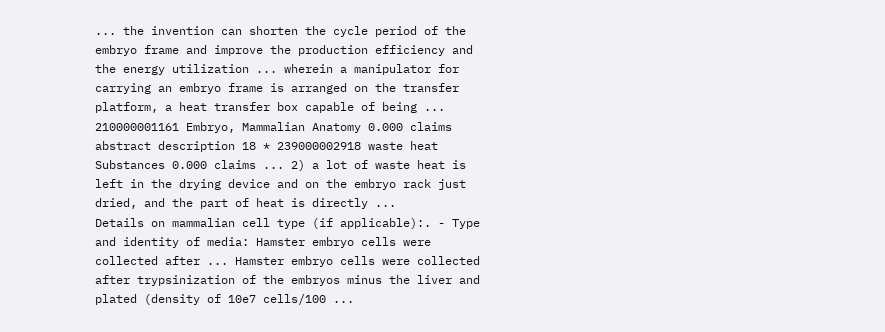... the invention can shorten the cycle period of the embryo frame and improve the production efficiency and the energy utilization ... wherein a manipulator for carrying an embryo frame is arranged on the transfer platform, a heat transfer box capable of being ... 210000001161 Embryo, Mammalian Anatomy 0.000 claims abstract description 18 * 239000002918 waste heat Substances 0.000 claims ... 2) a lot of waste heat is left in the drying device and on the embryo rack just dried, and the part of heat is directly ...
Details on mammalian cell type (if applicable):. - Type and identity of media: Hamster embryo cells were collected after ... Hamster embryo cells were collected after trypsinization of the embryos minus the liver and plated (density of 10e7 cells/100 ...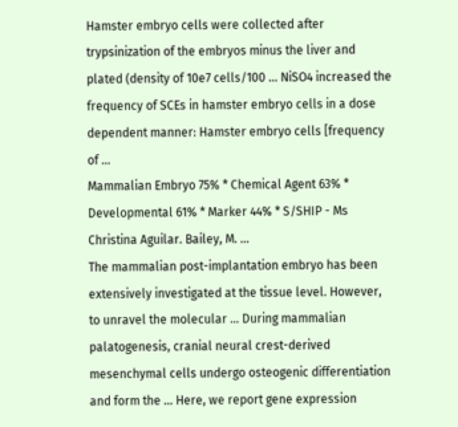Hamster embryo cells were collected after trypsinization of the embryos minus the liver and plated (density of 10e7 cells/100 ... NiSO4 increased the frequency of SCEs in hamster embryo cells in a dose dependent manner: Hamster embryo cells [frequency of ...
Mammalian Embryo 75% * Chemical Agent 63% * Developmental 61% * Marker 44% * S/SHIP - Ms Christina Aguilar. Bailey, M. ...
The mammalian post-implantation embryo has been extensively investigated at the tissue level. However, to unravel the molecular ... During mammalian palatogenesis, cranial neural crest-derived mesenchymal cells undergo osteogenic differentiation and form the ... Here, we report gene expression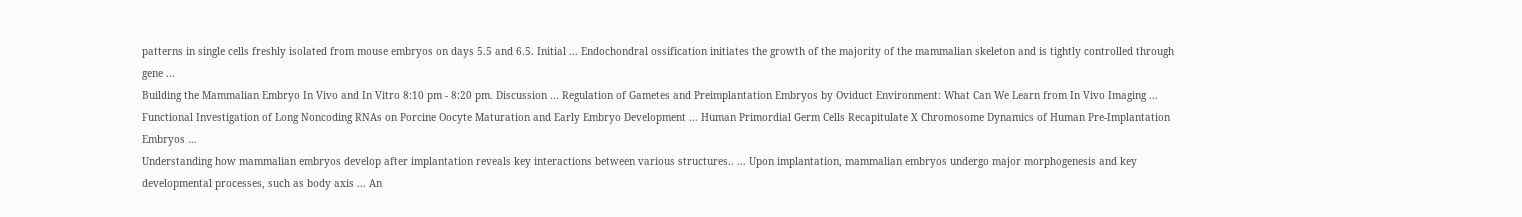patterns in single cells freshly isolated from mouse embryos on days 5.5 and 6.5. Initial ... Endochondral ossification initiates the growth of the majority of the mammalian skeleton and is tightly controlled through gene ...
Building the Mammalian Embryo In Vivo and In Vitro 8:10 pm - 8:20 pm. Discussion ... Regulation of Gametes and Preimplantation Embryos by Oviduct Environment: What Can We Learn from In Vivo Imaging ... Functional Investigation of Long Noncoding RNAs on Porcine Oocyte Maturation and Early Embryo Development ... Human Primordial Germ Cells Recapitulate X Chromosome Dynamics of Human Pre-Implantation Embryos ...
Understanding how mammalian embryos develop after implantation reveals key interactions between various structures.. ... Upon implantation, mammalian embryos undergo major morphogenesis and key developmental processes, such as body axis ... An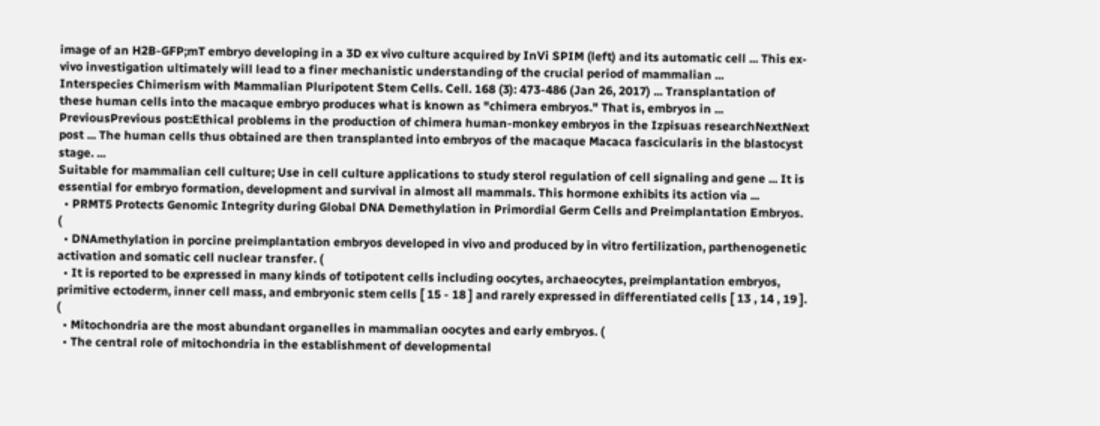image of an H2B-GFP;mT embryo developing in a 3D ex vivo culture acquired by InVi SPIM (left) and its automatic cell ... This ex-vivo investigation ultimately will lead to a finer mechanistic understanding of the crucial period of mammalian ...
Interspecies Chimerism with Mammalian Pluripotent Stem Cells. Cell. 168 (3): 473-486 (Jan 26, 2017) ... Transplantation of these human cells into the macaque embryo produces what is known as "chimera embryos." That is, embryos in ... PreviousPrevious post:Ethical problems in the production of chimera human-monkey embryos in the Izpisuas researchNextNext post ... The human cells thus obtained are then transplanted into embryos of the macaque Macaca fascicularis in the blastocyst stage. ...
Suitable for mammalian cell culture; Use in cell culture applications to study sterol regulation of cell signaling and gene ... It is essential for embryo formation, development and survival in almost all mammals. This hormone exhibits its action via ...
  • PRMT5 Protects Genomic Integrity during Global DNA Demethylation in Primordial Germ Cells and Preimplantation Embryos. (
  • DNAmethylation in porcine preimplantation embryos developed in vivo and produced by in vitro fertilization, parthenogenetic activation and somatic cell nuclear transfer. (
  • It is reported to be expressed in many kinds of totipotent cells including oocytes, archaeocytes, preimplantation embryos, primitive ectoderm, inner cell mass, and embryonic stem cells [ 15 - 18 ] and rarely expressed in differentiated cells [ 13 , 14 , 19 ]. (
  • Mitochondria are the most abundant organelles in mammalian oocytes and early embryos. (
  • The central role of mitochondria in the establishment of developmental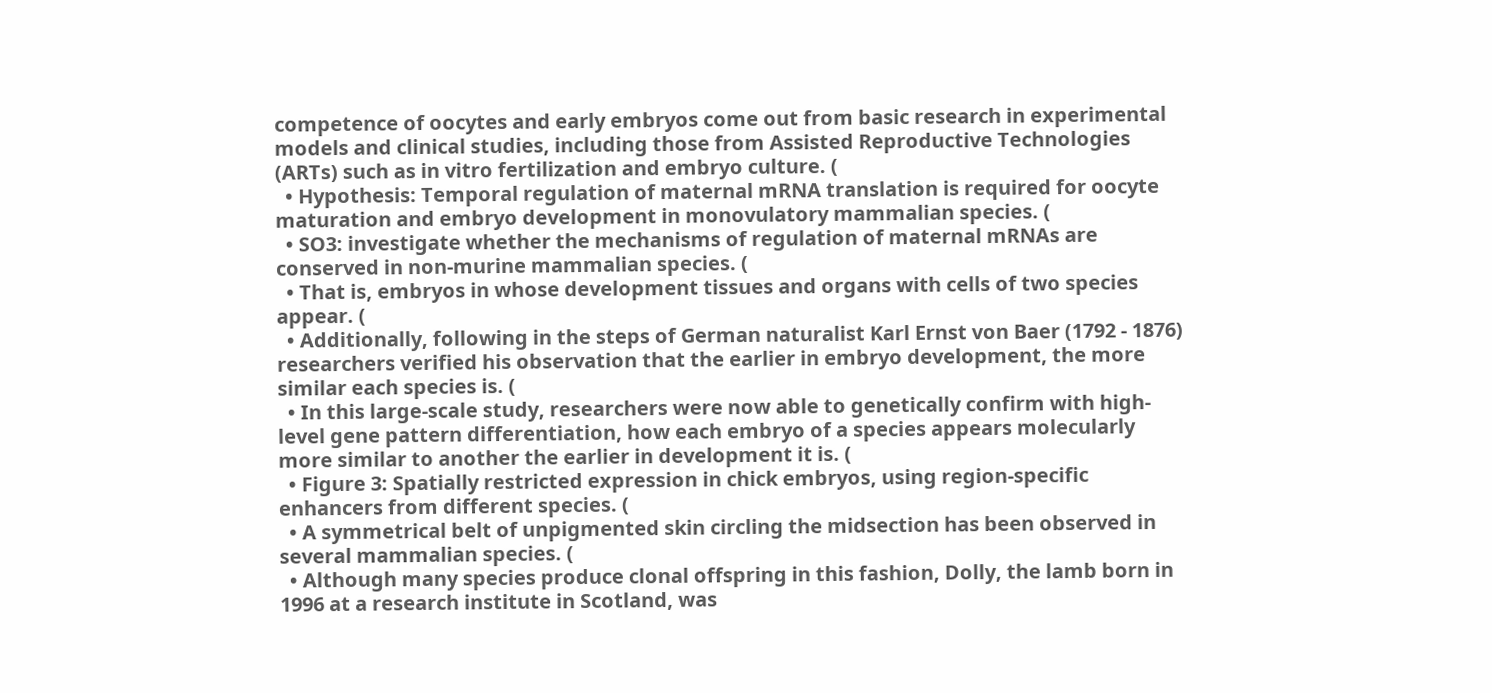competence of oocytes and early embryos come out from basic research in experimental models and clinical studies, including those from Assisted Reproductive Technologies (ARTs) such as in vitro fertilization and embryo culture. (
  • Hypothesis: Temporal regulation of maternal mRNA translation is required for oocyte maturation and embryo development in monovulatory mammalian species. (
  • SO3: investigate whether the mechanisms of regulation of maternal mRNAs are conserved in non-murine mammalian species. (
  • That is, embryos in whose development tissues and organs with cells of two species appear. (
  • Additionally, following in the steps of German naturalist Karl Ernst von Baer (1792 - 1876) researchers verified his observation that the earlier in embryo development, the more similar each species is. (
  • In this large-scale study, researchers were now able to genetically confirm with high-level gene pattern differentiation, how each embryo of a species appears molecularly more similar to another the earlier in development it is. (
  • Figure 3: Spatially restricted expression in chick embryos, using region-specific enhancers from different species. (
  • A symmetrical belt of unpigmented skin circling the midsection has been observed in several mammalian species. (
  • Although many species produce clonal offspring in this fashion, Dolly, the lamb born in 1996 at a research institute in Scotland, was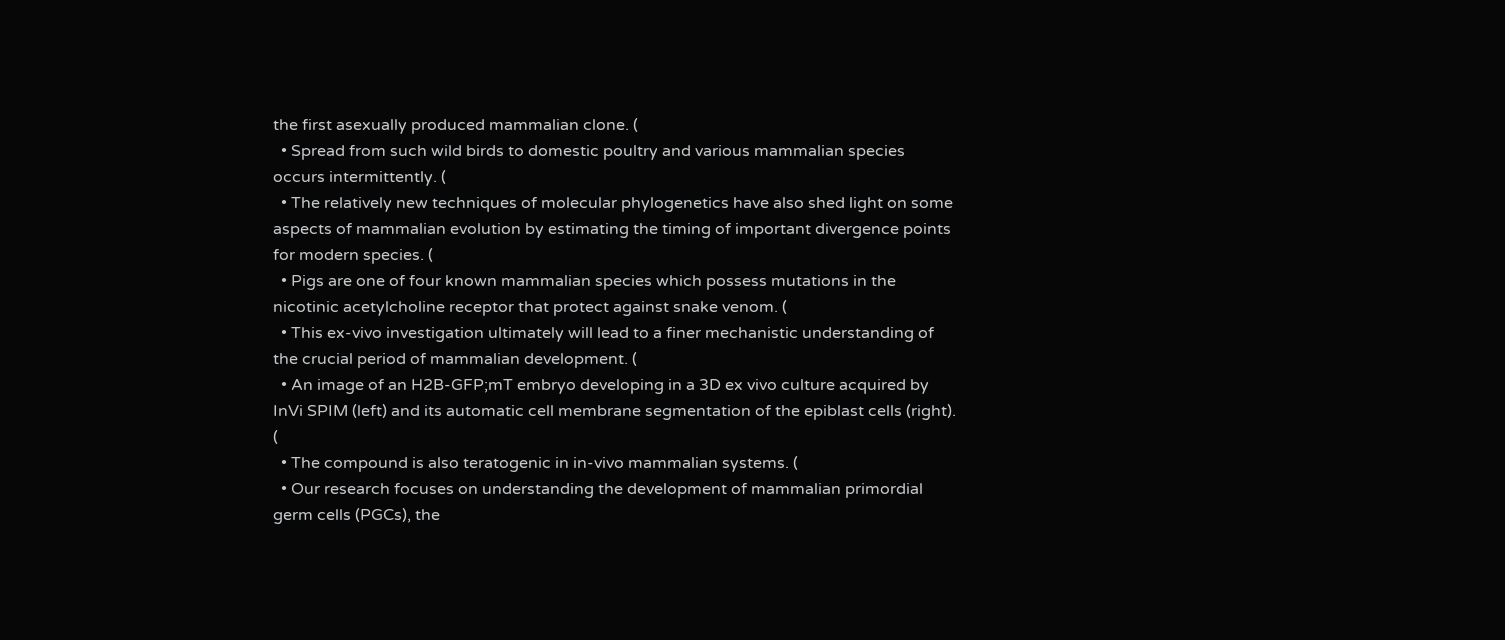the first asexually produced mammalian clone. (
  • Spread from such wild birds to domestic poultry and various mammalian species occurs intermittently. (
  • The relatively new techniques of molecular phylogenetics have also shed light on some aspects of mammalian evolution by estimating the timing of important divergence points for modern species. (
  • Pigs are one of four known mammalian species which possess mutations in the nicotinic acetylcholine receptor that protect against snake venom. (
  • This ex-vivo investigation ultimately will lead to a finer mechanistic understanding of the crucial period of mammalian development. (
  • An image of an H2B-GFP;mT embryo developing in a 3D ex vivo culture acquired by InVi SPIM (left) and its automatic cell membrane segmentation of the epiblast cells (right). (
  • The compound is also teratogenic in in-vivo mammalian systems. (
  • Our research focuses on understanding the development of mammalian primordial germ cells (PGCs), the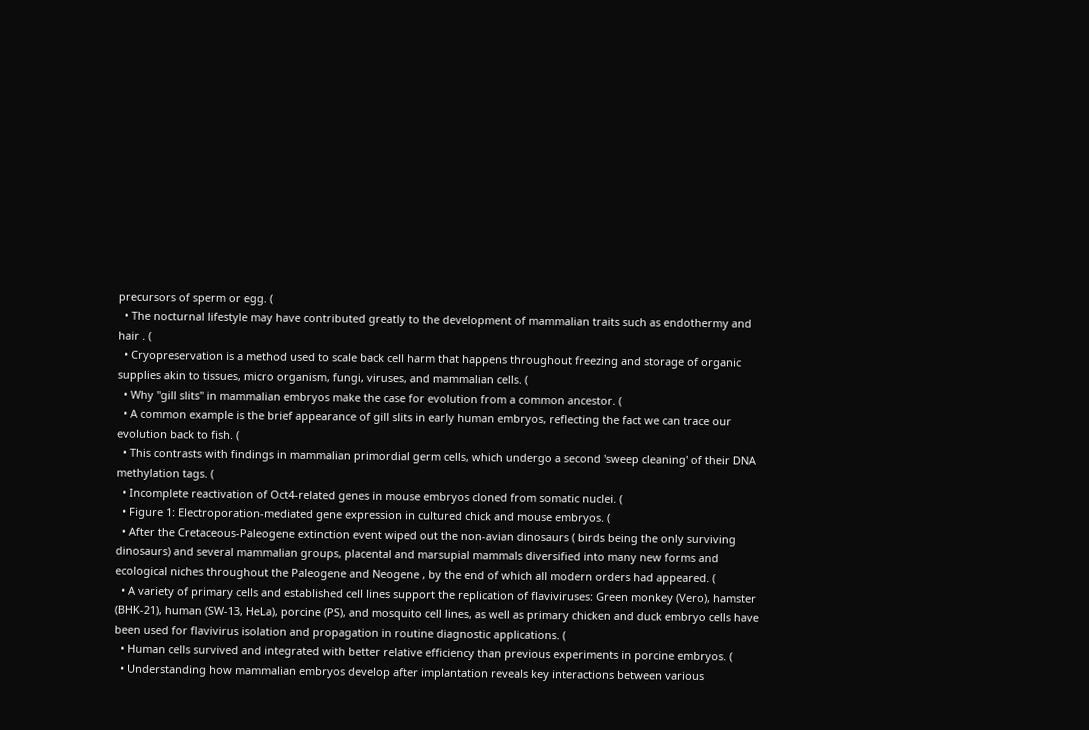precursors of sperm or egg. (
  • The nocturnal lifestyle may have contributed greatly to the development of mammalian traits such as endothermy and hair . (
  • Cryopreservation is a method used to scale back cell harm that happens throughout freezing and storage of organic supplies akin to tissues, micro organism, fungi, viruses, and mammalian cells. (
  • Why "gill slits" in mammalian embryos make the case for evolution from a common ancestor. (
  • A common example is the brief appearance of gill slits in early human embryos, reflecting the fact we can trace our evolution back to fish. (
  • This contrasts with findings in mammalian primordial germ cells, which undergo a second 'sweep cleaning' of their DNA methylation tags. (
  • Incomplete reactivation of Oct4-related genes in mouse embryos cloned from somatic nuclei. (
  • Figure 1: Electroporation-mediated gene expression in cultured chick and mouse embryos. (
  • After the Cretaceous-Paleogene extinction event wiped out the non-avian dinosaurs ( birds being the only surviving dinosaurs) and several mammalian groups, placental and marsupial mammals diversified into many new forms and ecological niches throughout the Paleogene and Neogene , by the end of which all modern orders had appeared. (
  • A variety of primary cells and established cell lines support the replication of flaviviruses: Green monkey (Vero), hamster (BHK-21), human (SW-13, HeLa), porcine (PS), and mosquito cell lines, as well as primary chicken and duck embryo cells have been used for flavivirus isolation and propagation in routine diagnostic applications. (
  • Human cells survived and integrated with better relative efficiency than previous experiments in porcine embryos. (
  • Understanding how mammalian embryos develop after implantation reveals key interactions between various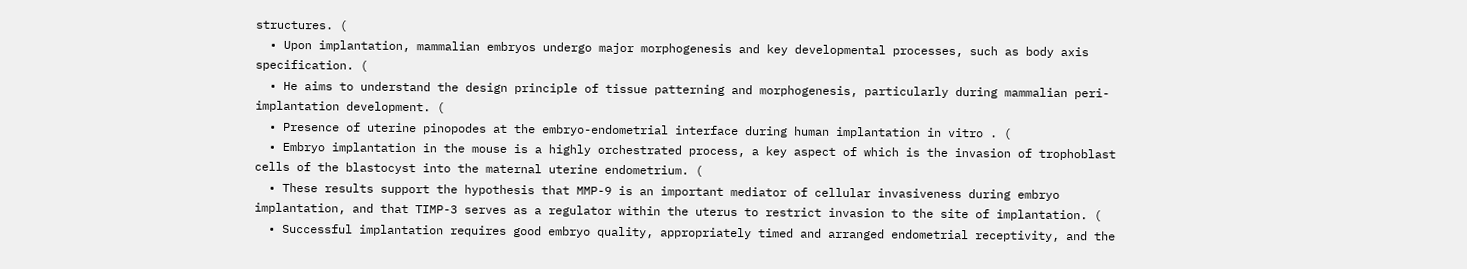structures. (
  • Upon implantation, mammalian embryos undergo major morphogenesis and key developmental processes, such as body axis specification. (
  • He aims to understand the design principle of tissue patterning and morphogenesis, particularly during mammalian peri-implantation development. (
  • Presence of uterine pinopodes at the embryo-endometrial interface during human implantation in vitro . (
  • Embryo implantation in the mouse is a highly orchestrated process, a key aspect of which is the invasion of trophoblast cells of the blastocyst into the maternal uterine endometrium. (
  • These results support the hypothesis that MMP-9 is an important mediator of cellular invasiveness during embryo implantation, and that TIMP-3 serves as a regulator within the uterus to restrict invasion to the site of implantation. (
  • Successful implantation requires good embryo quality, appropriately timed and arranged endometrial receptivity, and the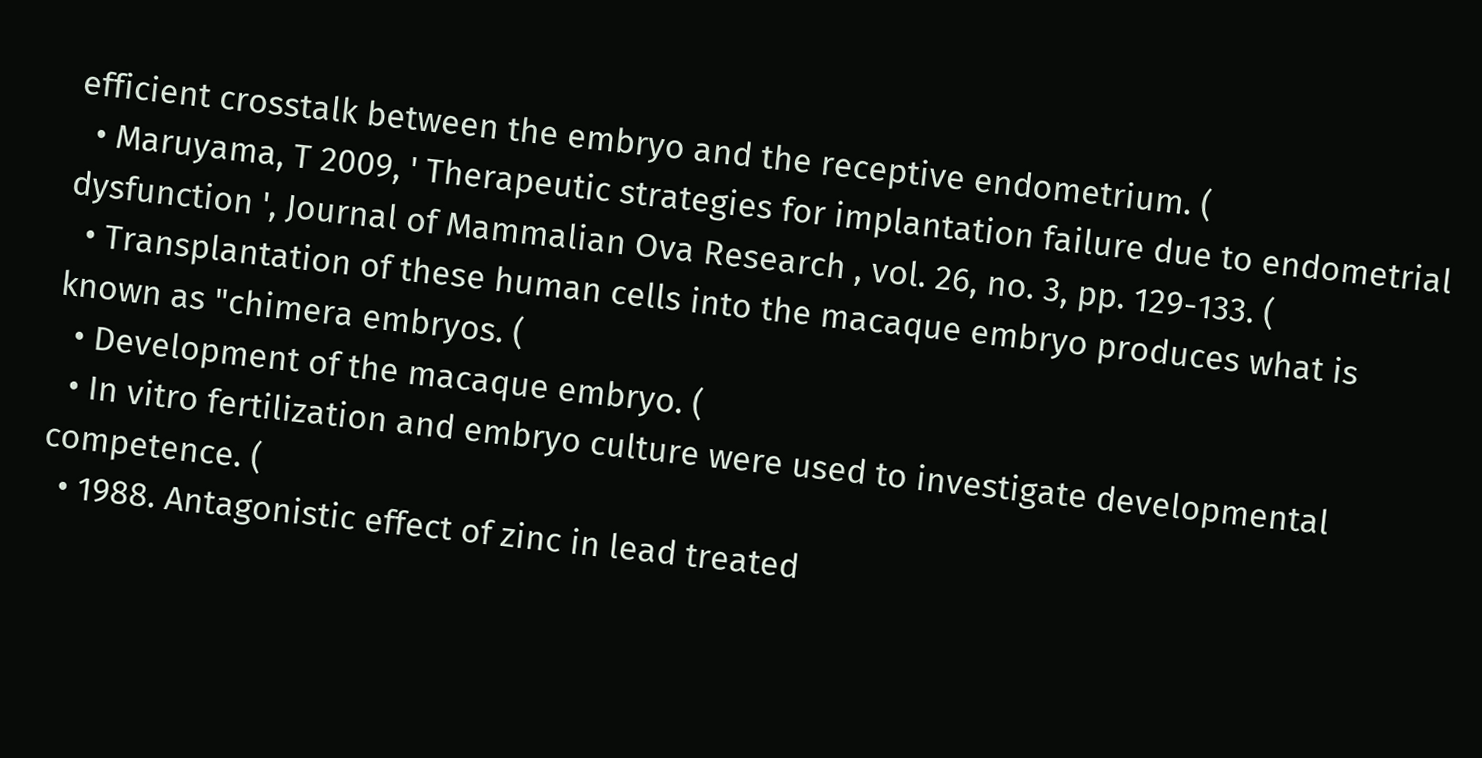efficient crosstalk between the embryo and the receptive endometrium. (
  • Maruyama, T 2009, ' Therapeutic strategies for implantation failure due to endometrial dysfunction ', Journal of Mammalian Ova Research , vol. 26, no. 3, pp. 129-133. (
  • Transplantation of these human cells into the macaque embryo produces what is known as "chimera embryos. (
  • Development of the macaque embryo. (
  • In vitro fertilization and embryo culture were used to investigate developmental competence. (
  • 1988. Antagonistic effect of zinc in lead treated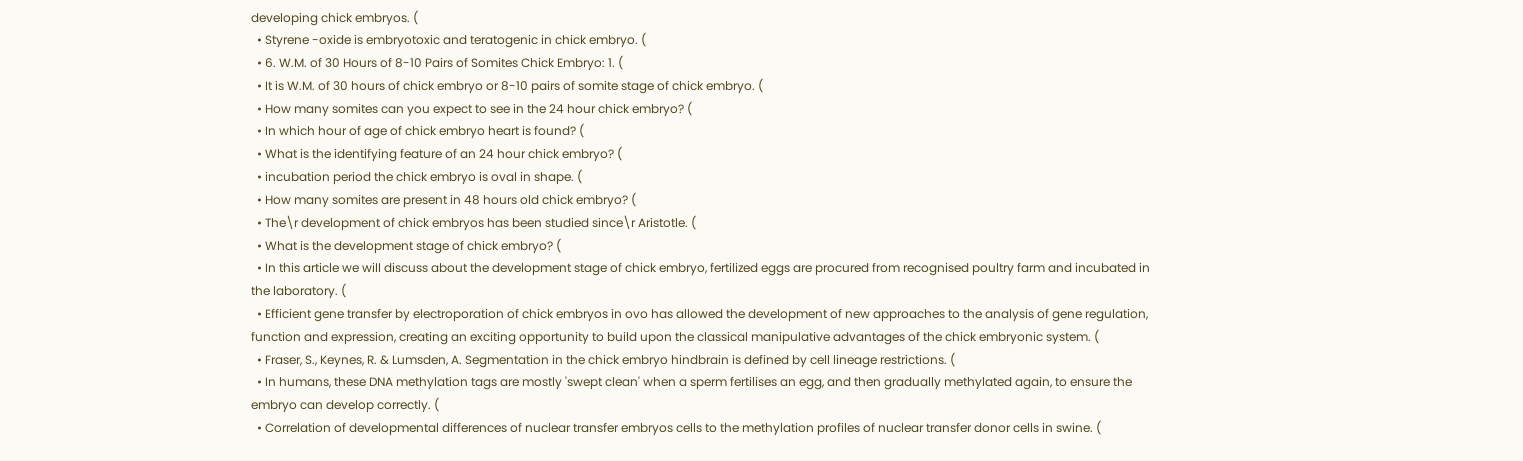developing chick embryos. (
  • Styrene -oxide is embryotoxic and teratogenic in chick embryo. (
  • 6. W.M. of 30 Hours of 8-10 Pairs of Somites Chick Embryo: 1. (
  • It is W.M. of 30 hours of chick embryo or 8-10 pairs of somite stage of chick embryo. (
  • How many somites can you expect to see in the 24 hour chick embryo? (
  • In which hour of age of chick embryo heart is found? (
  • What is the identifying feature of an 24 hour chick embryo? (
  • incubation period the chick embryo is oval in shape. (
  • How many somites are present in 48 hours old chick embryo? (
  • The\r development of chick embryos has been studied since\r Aristotle. (
  • What is the development stage of chick embryo? (
  • In this article we will discuss about the development stage of chick embryo, fertilized eggs are procured from recognised poultry farm and incubated in the laboratory. (
  • Efficient gene transfer by electroporation of chick embryos in ovo has allowed the development of new approaches to the analysis of gene regulation, function and expression, creating an exciting opportunity to build upon the classical manipulative advantages of the chick embryonic system. (
  • Fraser, S., Keynes, R. & Lumsden, A. Segmentation in the chick embryo hindbrain is defined by cell lineage restrictions. (
  • In humans, these DNA methylation tags are mostly 'swept clean' when a sperm fertilises an egg, and then gradually methylated again, to ensure the embryo can develop correctly. (
  • Correlation of developmental differences of nuclear transfer embryos cells to the methylation profiles of nuclear transfer donor cells in swine. (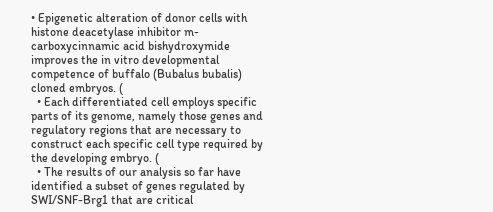• Epigenetic alteration of donor cells with histone deacetylase inhibitor m-carboxycinnamic acid bishydroxymide improves the in vitro developmental competence of buffalo (Bubalus bubalis) cloned embryos. (
  • Each differentiated cell employs specific parts of its genome, namely those genes and regulatory regions that are necessary to construct each specific cell type required by the developing embryo. (
  • The results of our analysis so far have identified a subset of genes regulated by SWI/SNF-Brg1 that are critical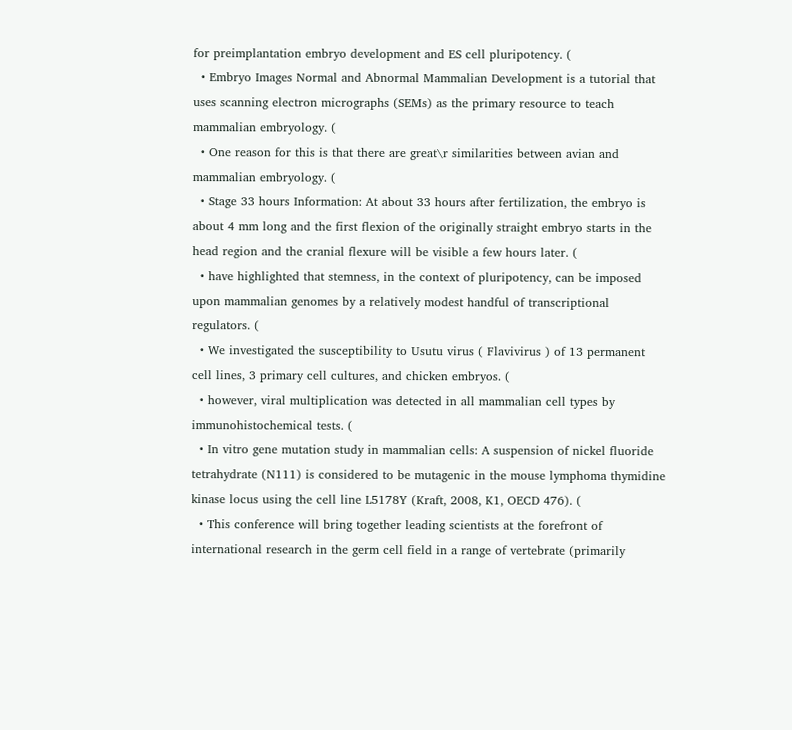for preimplantation embryo development and ES cell pluripotency. (
  • Embryo Images Normal and Abnormal Mammalian Development is a tutorial that uses scanning electron micrographs (SEMs) as the primary resource to teach mammalian embryology. (
  • One reason for this is that there are great\r similarities between avian and mammalian embryology. (
  • Stage 33 hours Information: At about 33 hours after fertilization, the embryo is about 4 mm long and the first flexion of the originally straight embryo starts in the head region and the cranial flexure will be visible a few hours later. (
  • have highlighted that stemness, in the context of pluripotency, can be imposed upon mammalian genomes by a relatively modest handful of transcriptional regulators. (
  • We investigated the susceptibility to Usutu virus ( Flavivirus ) of 13 permanent cell lines, 3 primary cell cultures, and chicken embryos. (
  • however, viral multiplication was detected in all mammalian cell types by immunohistochemical tests. (
  • In vitro gene mutation study in mammalian cells: A suspension of nickel fluoride tetrahydrate (N111) is considered to be mutagenic in the mouse lymphoma thymidine kinase locus using the cell line L5178Y (Kraft, 2008, K1, OECD 476). (
  • This conference will bring together leading scientists at the forefront of international research in the germ cell field in a range of vertebrate (primarily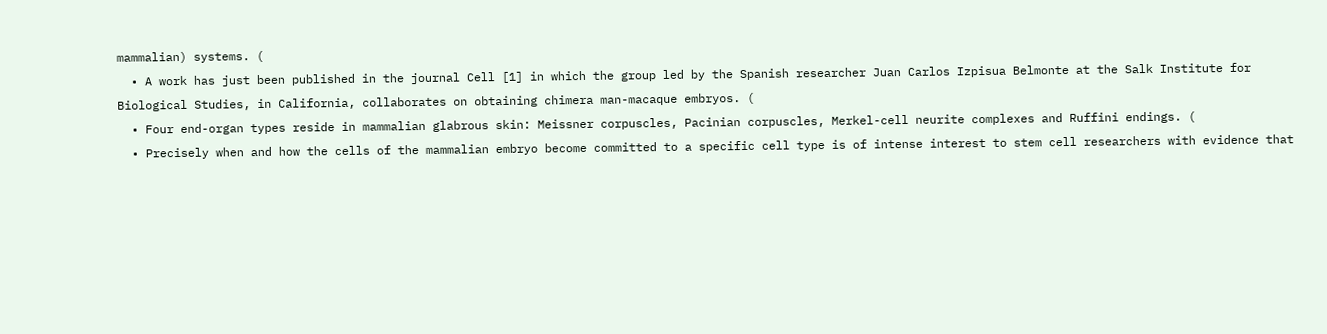mammalian) systems. (
  • A work has just been published in the journal Cell [1] in which the group led by the Spanish researcher Juan Carlos Izpisua Belmonte at the Salk Institute for Biological Studies, in California, collaborates on obtaining chimera man-macaque embryos. (
  • Four end-organ types reside in mammalian glabrous skin: Meissner corpuscles, Pacinian corpuscles, Merkel-cell neurite complexes and Ruffini endings. (
  • Precisely when and how the cells of the mammalian embryo become committed to a specific cell type is of intense interest to stem cell researchers with evidence that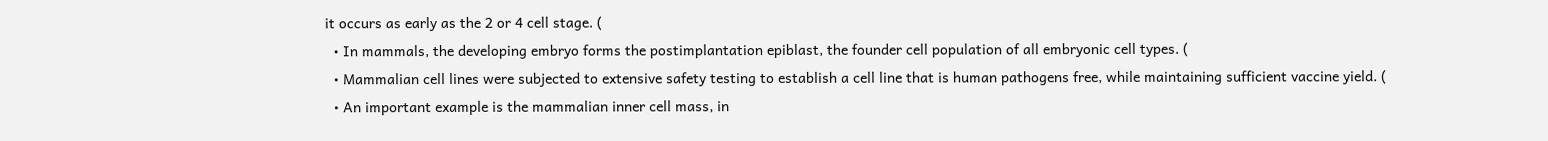it occurs as early as the 2 or 4 cell stage. (
  • In mammals, the developing embryo forms the postimplantation epiblast, the founder cell population of all embryonic cell types. (
  • Mammalian cell lines were subjected to extensive safety testing to establish a cell line that is human pathogens free, while maintaining sufficient vaccine yield. (
  • An important example is the mammalian inner cell mass, in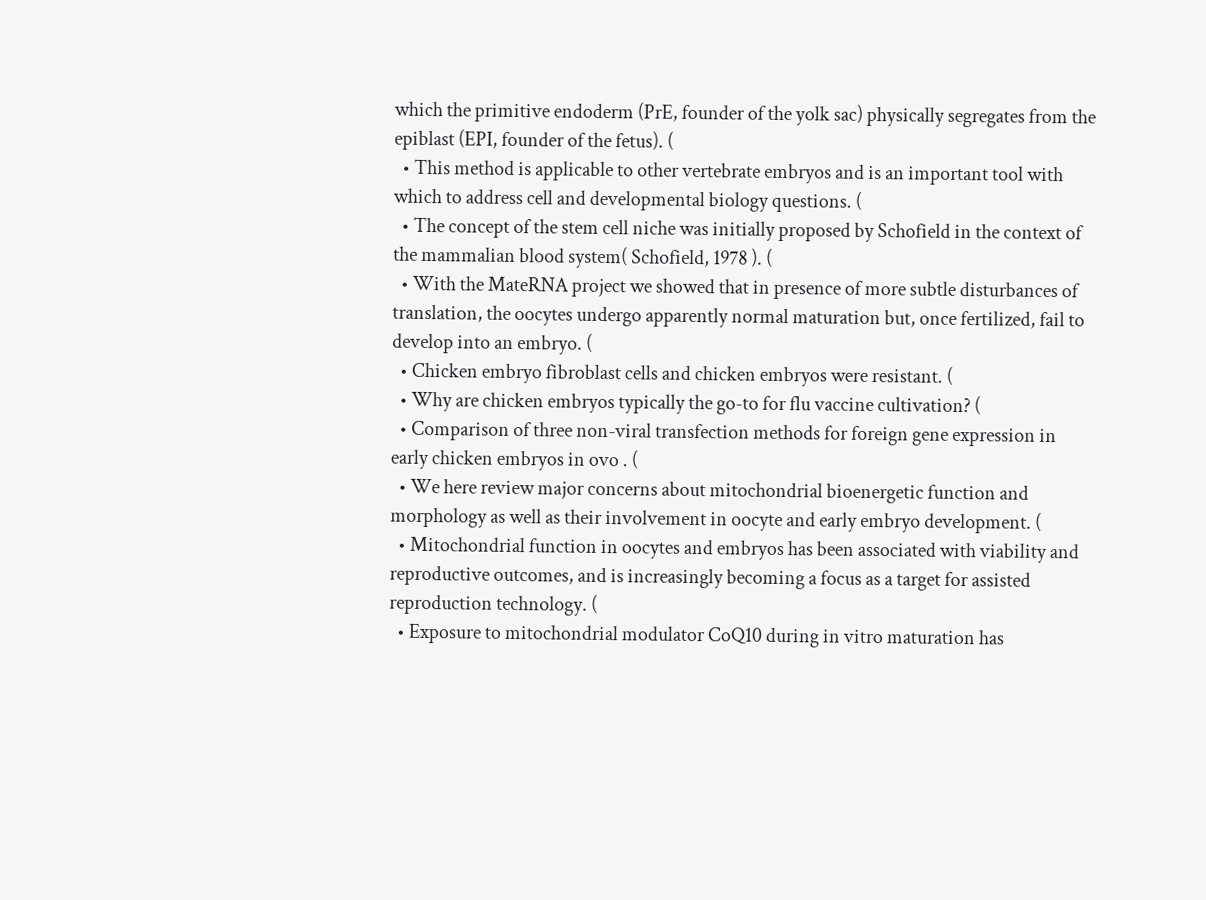which the primitive endoderm (PrE, founder of the yolk sac) physically segregates from the epiblast (EPI, founder of the fetus). (
  • This method is applicable to other vertebrate embryos and is an important tool with which to address cell and developmental biology questions. (
  • The concept of the stem cell niche was initially proposed by Schofield in the context of the mammalian blood system( Schofield, 1978 ). (
  • With the MateRNA project we showed that in presence of more subtle disturbances of translation, the oocytes undergo apparently normal maturation but, once fertilized, fail to develop into an embryo. (
  • Chicken embryo fibroblast cells and chicken embryos were resistant. (
  • Why are chicken embryos typically the go-to for flu vaccine cultivation? (
  • Comparison of three non-viral transfection methods for foreign gene expression in early chicken embryos in ovo . (
  • We here review major concerns about mitochondrial bioenergetic function and morphology as well as their involvement in oocyte and early embryo development. (
  • Mitochondrial function in oocytes and embryos has been associated with viability and reproductive outcomes, and is increasingly becoming a focus as a target for assisted reproduction technology. (
  • Exposure to mitochondrial modulator CoQ10 during in vitro maturation has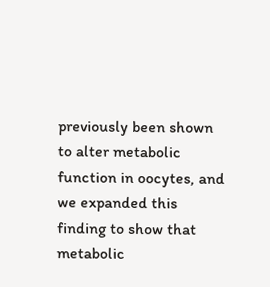previously been shown to alter metabolic function in oocytes, and we expanded this finding to show that metabolic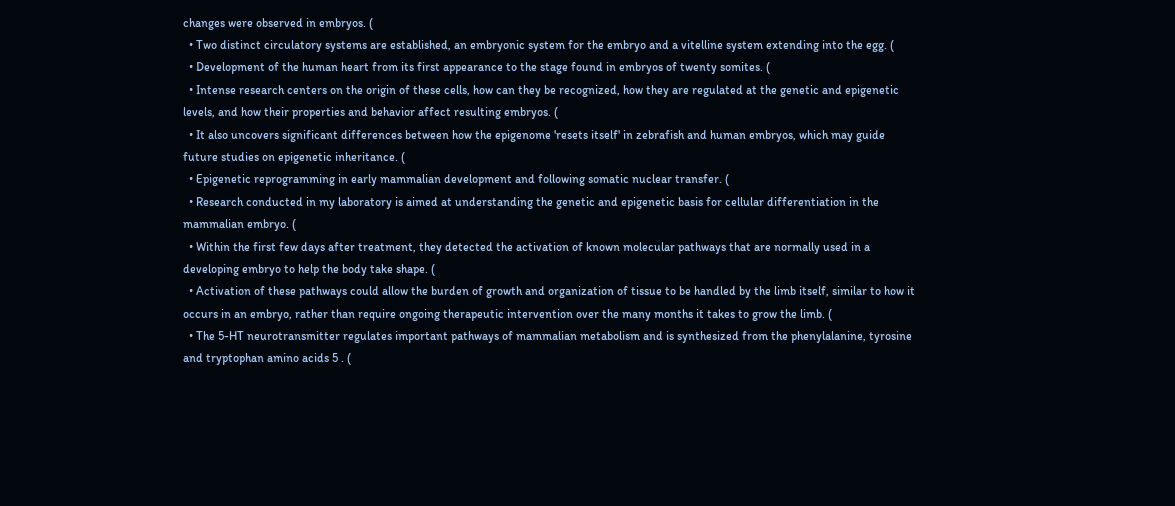changes were observed in embryos. (
  • Two distinct circulatory systems are established, an embryonic system for the embryo and a vitelline system extending into the egg. (
  • Development of the human heart from its first appearance to the stage found in embryos of twenty somites. (
  • Intense research centers on the origin of these cells, how can they be recognized, how they are regulated at the genetic and epigenetic levels, and how their properties and behavior affect resulting embryos. (
  • It also uncovers significant differences between how the epigenome 'resets itself' in zebrafish and human embryos, which may guide future studies on epigenetic inheritance. (
  • Epigenetic reprogramming in early mammalian development and following somatic nuclear transfer. (
  • Research conducted in my laboratory is aimed at understanding the genetic and epigenetic basis for cellular differentiation in the mammalian embryo. (
  • Within the first few days after treatment, they detected the activation of known molecular pathways that are normally used in a developing embryo to help the body take shape. (
  • Activation of these pathways could allow the burden of growth and organization of tissue to be handled by the limb itself, similar to how it occurs in an embryo, rather than require ongoing therapeutic intervention over the many months it takes to grow the limb. (
  • The 5-HT neurotransmitter regulates important pathways of mammalian metabolism and is synthesized from the phenylalanine, tyrosine and tryptophan amino acids 5 . (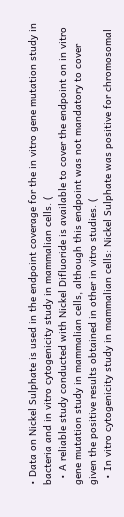• Data on Nickel Sulphate is used in the endpoint coverage for the in vitro gene mutation study in bacteria and in vitro cytogenicity study in mammalian cells. (
  • A reliable study conducted with Nickel Difluoride is available to cover the endpoint on in vitro gene mutation study in mammalian cells, although this endpoint was not mandatory to cover given the positive results obtained in other in vitro studies. (
  • In vitro cytogenicity study in mammalian cells: Nickel Sulphate was positive for chromosomal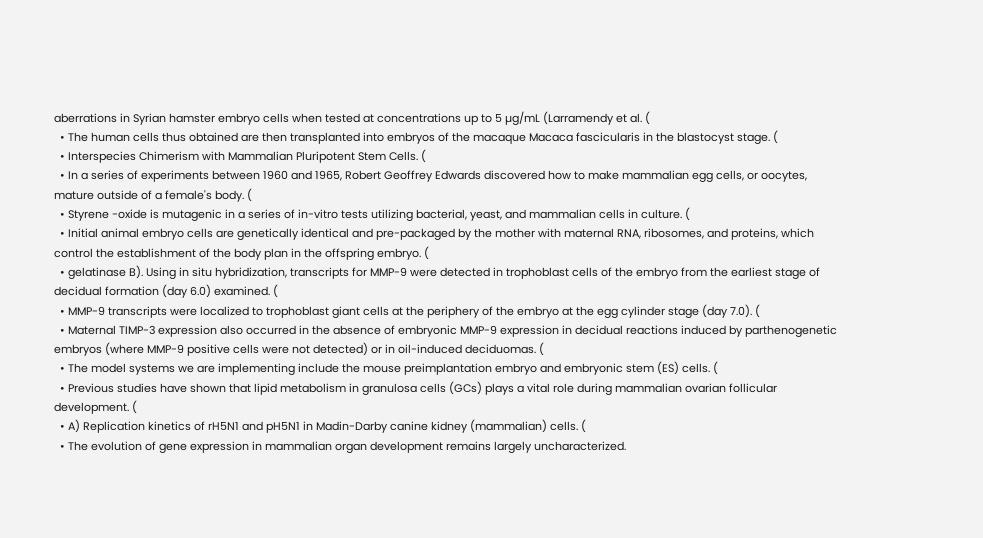aberrations in Syrian hamster embryo cells when tested at concentrations up to 5 µg/mL (Larramendy et al. (
  • The human cells thus obtained are then transplanted into embryos of the macaque Macaca fascicularis in the blastocyst stage. (
  • Interspecies Chimerism with Mammalian Pluripotent Stem Cells. (
  • In a series of experiments between 1960 and 1965, Robert Geoffrey Edwards discovered how to make mammalian egg cells, or oocytes, mature outside of a female's body. (
  • Styrene -oxide is mutagenic in a series of in-vitro tests utilizing bacterial, yeast, and mammalian cells in culture. (
  • Initial animal embryo cells are genetically identical and pre-packaged by the mother with maternal RNA, ribosomes, and proteins, which control the establishment of the body plan in the offspring embryo. (
  • gelatinase B). Using in situ hybridization, transcripts for MMP-9 were detected in trophoblast cells of the embryo from the earliest stage of decidual formation (day 6.0) examined. (
  • MMP-9 transcripts were localized to trophoblast giant cells at the periphery of the embryo at the egg cylinder stage (day 7.0). (
  • Maternal TIMP-3 expression also occurred in the absence of embryonic MMP-9 expression in decidual reactions induced by parthenogenetic embryos (where MMP-9 positive cells were not detected) or in oil-induced deciduomas. (
  • The model systems we are implementing include the mouse preimplantation embryo and embryonic stem (ES) cells. (
  • Previous studies have shown that lipid metabolism in granulosa cells (GCs) plays a vital role during mammalian ovarian follicular development. (
  • A) Replication kinetics of rH5N1 and pH5N1 in Madin-Darby canine kidney (mammalian) cells. (
  • The evolution of gene expression in mammalian organ development remains largely uncharacterized.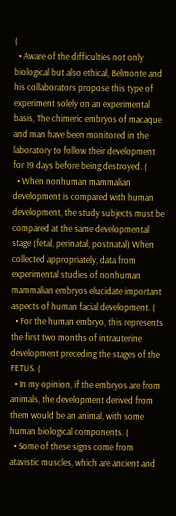(
  • Aware of the difficulties not only biological but also ethical, Belmonte and his collaborators propose this type of experiment solely on an experimental basis, The chimeric embryos of macaque and man have been monitored in the laboratory to follow their development for 19 days before being destroyed. (
  • When nonhuman mammalian development is compared with human development, the study subjects must be compared at the same developmental stage (fetal, perinatal, postnatal) When collected appropriately, data from experimental studies of nonhuman mammalian embryos elucidate important aspects of human facial development. (
  • For the human embryo, this represents the first two months of intrauterine development preceding the stages of the FETUS. (
  • In my opinion, if the embryos are from animals, the development derived from them would be an animal, with some human biological components. (
  • Some of these signs come from atavistic muscles, which are ancient and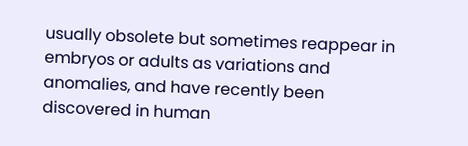usually obsolete but sometimes reappear in embryos or adults as variations and anomalies, and have recently been discovered in human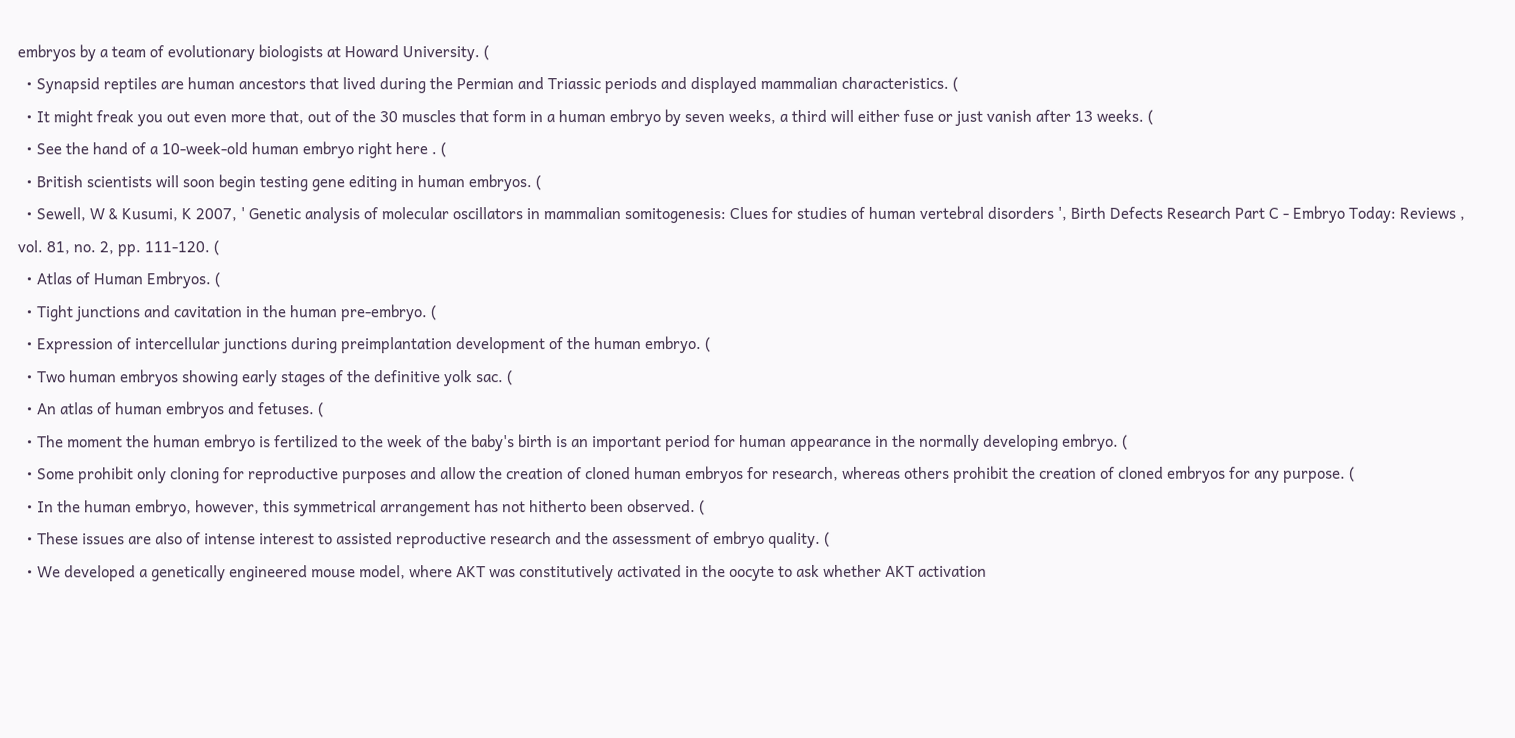embryos by a team of evolutionary biologists at Howard University. (
  • Synapsid reptiles are human ancestors that lived during the Permian and Triassic periods and displayed mammalian characteristics. (
  • It might freak you out even more that, out of the 30 muscles that form in a human embryo by seven weeks, a third will either fuse or just vanish after 13 weeks. (
  • See the hand of a 10-week-old human embryo right here . (
  • British scientists will soon begin testing gene editing in human embryos. (
  • Sewell, W & Kusumi, K 2007, ' Genetic analysis of molecular oscillators in mammalian somitogenesis: Clues for studies of human vertebral disorders ', Birth Defects Research Part C - Embryo Today: Reviews , vol. 81, no. 2, pp. 111-120. (
  • Atlas of Human Embryos. (
  • Tight junctions and cavitation in the human pre-embryo. (
  • Expression of intercellular junctions during preimplantation development of the human embryo. (
  • Two human embryos showing early stages of the definitive yolk sac. (
  • An atlas of human embryos and fetuses. (
  • The moment the human embryo is fertilized to the week of the baby's birth is an important period for human appearance in the normally developing embryo. (
  • Some prohibit only cloning for reproductive purposes and allow the creation of cloned human embryos for research, whereas others prohibit the creation of cloned embryos for any purpose. (
  • In the human embryo, however, this symmetrical arrangement has not hitherto been observed. (
  • These issues are also of intense interest to assisted reproductive research and the assessment of embryo quality. (
  • We developed a genetically engineered mouse model, where AKT was constitutively activated in the oocyte to ask whether AKT activation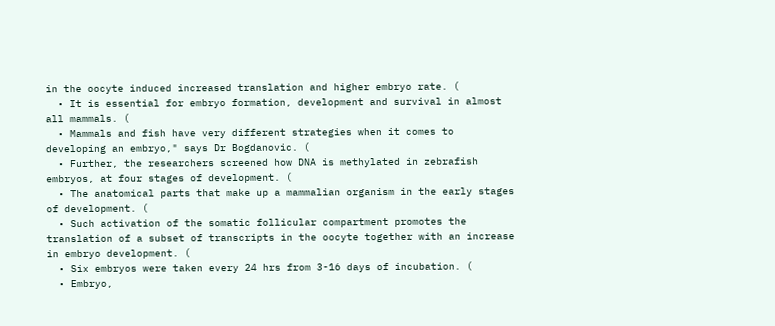in the oocyte induced increased translation and higher embryo rate. (
  • It is essential for embryo formation, development and survival in almost all mammals. (
  • Mammals and fish have very different strategies when it comes to developing an embryo," says Dr Bogdanovic. (
  • Further, the researchers screened how DNA is methylated in zebrafish embryos, at four stages of development. (
  • The anatomical parts that make up a mammalian organism in the early stages of development. (
  • Such activation of the somatic follicular compartment promotes the translation of a subset of transcripts in the oocyte together with an increase in embryo development. (
  • Six embryos were taken every 24 hrs from 3-16 days of incubation. (
  • Embryo,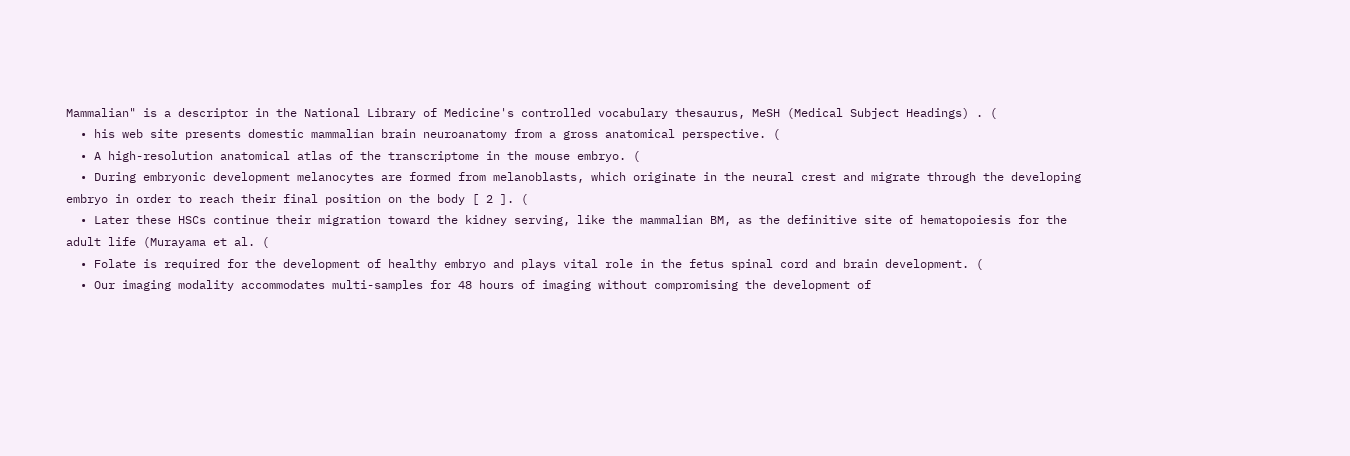Mammalian" is a descriptor in the National Library of Medicine's controlled vocabulary thesaurus, MeSH (Medical Subject Headings) . (
  • his web site presents domestic mammalian brain neuroanatomy from a gross anatomical perspective. (
  • A high-resolution anatomical atlas of the transcriptome in the mouse embryo. (
  • During embryonic development melanocytes are formed from melanoblasts, which originate in the neural crest and migrate through the developing embryo in order to reach their final position on the body [ 2 ]. (
  • Later these HSCs continue their migration toward the kidney serving, like the mammalian BM, as the definitive site of hematopoiesis for the adult life (Murayama et al. (
  • Folate is required for the development of healthy embryo and plays vital role in the fetus spinal cord and brain development. (
  • Our imaging modality accommodates multi-samples for 48 hours of imaging without compromising the development of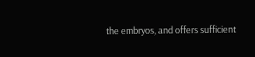the embryos, and offers sufficient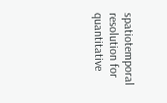spatiotemporal resolution for quantitative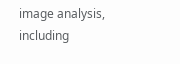image analysis, including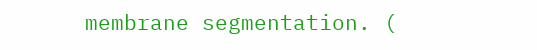membrane segmentation. (